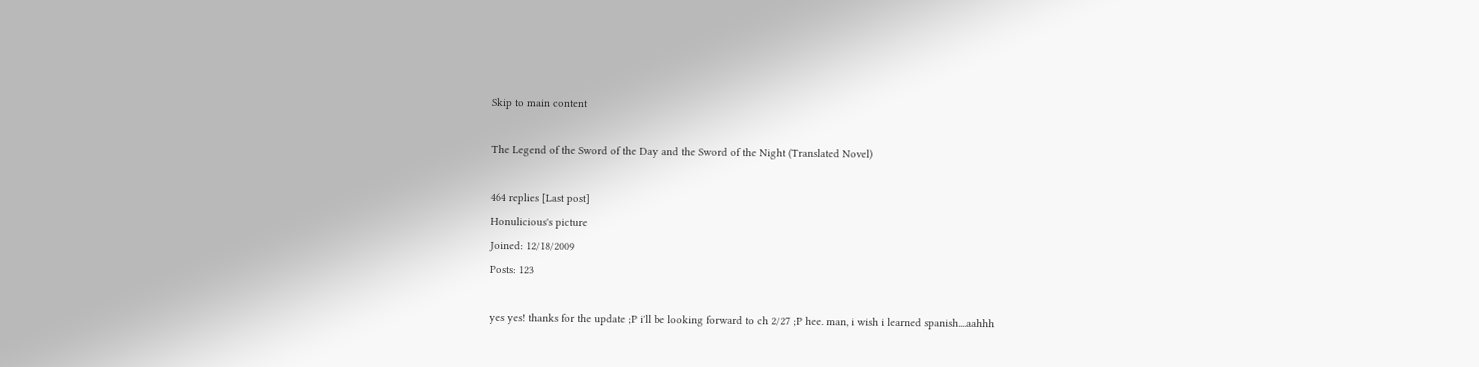Skip to main content

The Legend of the Sword of the Day and the Sword of the Night (Translated Novel)

464 replies [Last post]
Honulicious's picture
Joined: 12/18/2009
Posts: 123

yes yes! thanks for the update ;P i'll be looking forward to ch 2/27 ;P hee. man, i wish i learned spanish....aahhh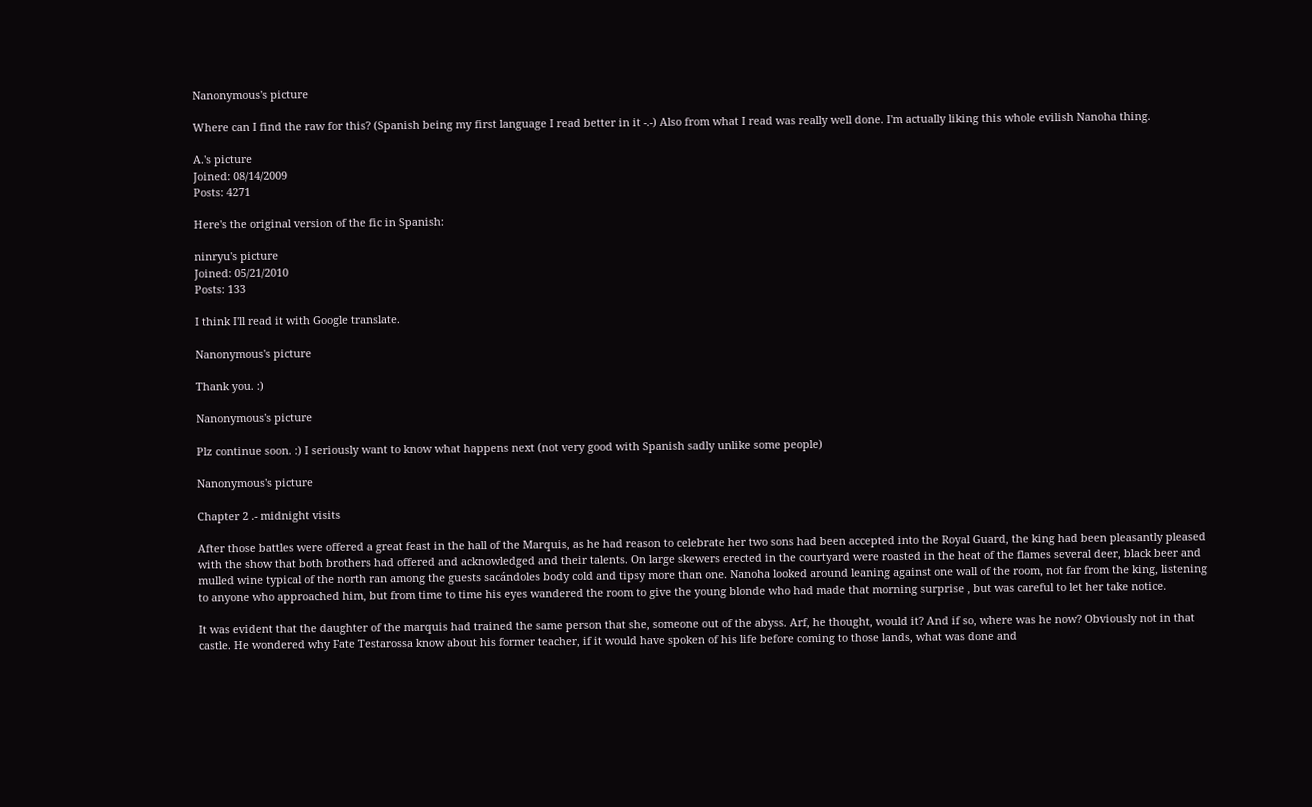Nanonymous's picture

Where can I find the raw for this? (Spanish being my first language I read better in it -.-) Also from what I read was really well done. I'm actually liking this whole evilish Nanoha thing.

A.'s picture
Joined: 08/14/2009
Posts: 4271

Here's the original version of the fic in Spanish:

ninryu's picture
Joined: 05/21/2010
Posts: 133

I think I'll read it with Google translate.

Nanonymous's picture

Thank you. :)

Nanonymous's picture

Plz continue soon. :) I seriously want to know what happens next (not very good with Spanish sadly unlike some people)

Nanonymous's picture

Chapter 2 .- midnight visits

After those battles were offered a great feast in the hall of the Marquis, as he had reason to celebrate her two sons had been accepted into the Royal Guard, the king had been pleasantly pleased with the show that both brothers had offered and acknowledged and their talents. On large skewers erected in the courtyard were roasted in the heat of the flames several deer, black beer and mulled wine typical of the north ran among the guests sacándoles body cold and tipsy more than one. Nanoha looked around leaning against one wall of the room, not far from the king, listening to anyone who approached him, but from time to time his eyes wandered the room to give the young blonde who had made that morning surprise , but was careful to let her take notice.

It was evident that the daughter of the marquis had trained the same person that she, someone out of the abyss. Arf, he thought, would it? And if so, where was he now? Obviously not in that castle. He wondered why Fate Testarossa know about his former teacher, if it would have spoken of his life before coming to those lands, what was done and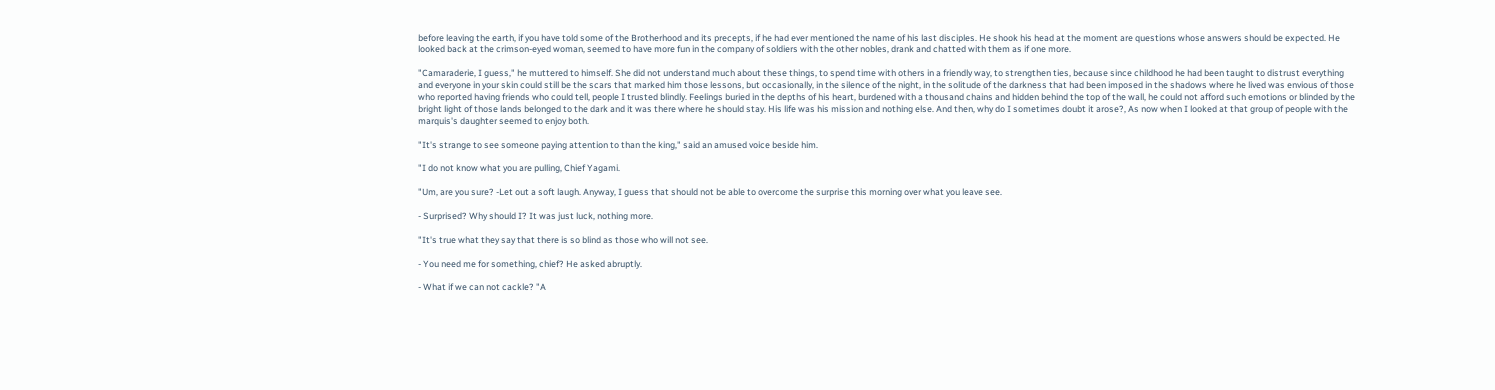before leaving the earth, if you have told some of the Brotherhood and its precepts, if he had ever mentioned the name of his last disciples. He shook his head at the moment are questions whose answers should be expected. He looked back at the crimson-eyed woman, seemed to have more fun in the company of soldiers with the other nobles, drank and chatted with them as if one more.

"Camaraderie, I guess," he muttered to himself. She did not understand much about these things, to spend time with others in a friendly way, to strengthen ties, because since childhood he had been taught to distrust everything and everyone in your skin could still be the scars that marked him those lessons, but occasionally, in the silence of the night, in the solitude of the darkness that had been imposed in the shadows where he lived was envious of those who reported having friends who could tell, people I trusted blindly. Feelings buried in the depths of his heart, burdened with a thousand chains and hidden behind the top of the wall, he could not afford such emotions or blinded by the bright light of those lands belonged to the dark and it was there where he should stay. His life was his mission and nothing else. And then, why do I sometimes doubt it arose?, As now when I looked at that group of people with the marquis's daughter seemed to enjoy both.

"It's strange to see someone paying attention to than the king," said an amused voice beside him.

"I do not know what you are pulling, Chief Yagami.

"Um, are you sure? -Let out a soft laugh. Anyway, I guess that should not be able to overcome the surprise this morning over what you leave see.

- Surprised? Why should I? It was just luck, nothing more.

"It's true what they say that there is so blind as those who will not see.

- You need me for something, chief? He asked abruptly.

- What if we can not cackle? "A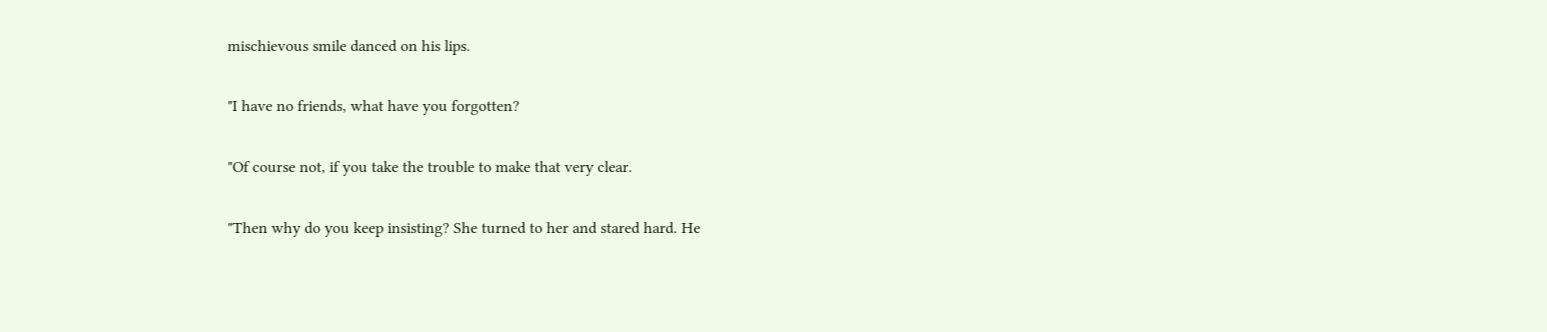mischievous smile danced on his lips.

"I have no friends, what have you forgotten?

"Of course not, if you take the trouble to make that very clear.

"Then why do you keep insisting? She turned to her and stared hard. He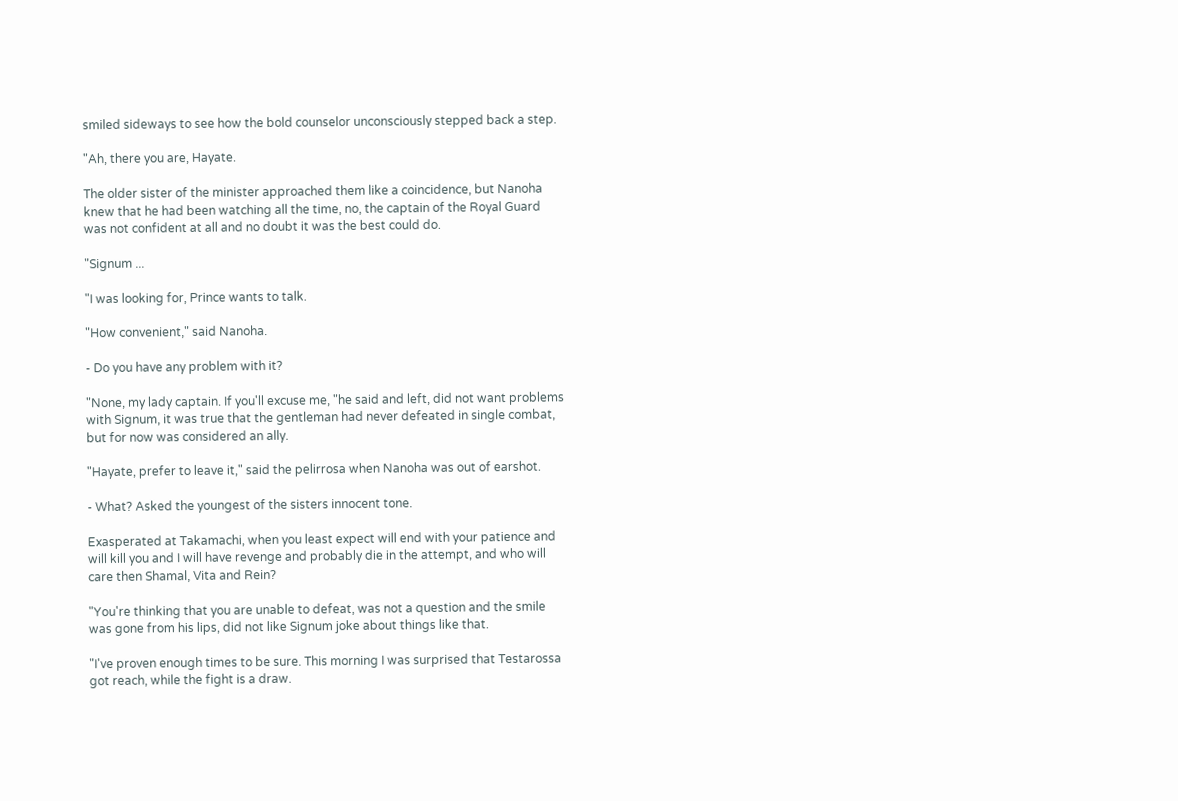smiled sideways to see how the bold counselor unconsciously stepped back a step.

"Ah, there you are, Hayate.

The older sister of the minister approached them like a coincidence, but Nanoha knew that he had been watching all the time, no, the captain of the Royal Guard was not confident at all and no doubt it was the best could do.

"Signum ...

"I was looking for, Prince wants to talk.

"How convenient," said Nanoha.

- Do you have any problem with it?

"None, my lady captain. If you'll excuse me, "he said and left, did not want problems with Signum, it was true that the gentleman had never defeated in single combat, but for now was considered an ally.

"Hayate, prefer to leave it," said the pelirrosa when Nanoha was out of earshot.

- What? Asked the youngest of the sisters innocent tone.

Exasperated at Takamachi, when you least expect will end with your patience and will kill you and I will have revenge and probably die in the attempt, and who will care then Shamal, Vita and Rein?

"You're thinking that you are unable to defeat, was not a question and the smile was gone from his lips, did not like Signum joke about things like that.

"I've proven enough times to be sure. This morning I was surprised that Testarossa got reach, while the fight is a draw.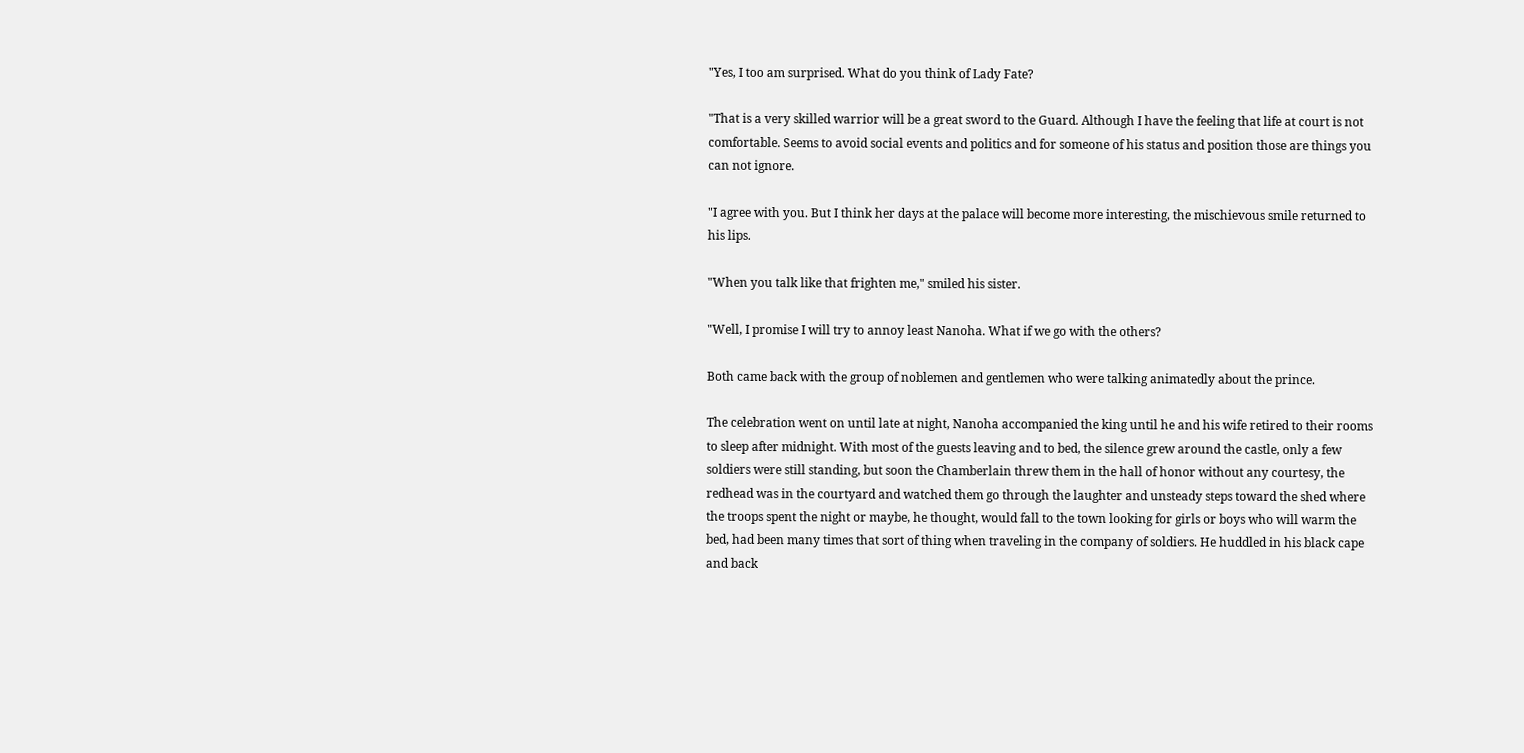"Yes, I too am surprised. What do you think of Lady Fate?

"That is a very skilled warrior will be a great sword to the Guard. Although I have the feeling that life at court is not comfortable. Seems to avoid social events and politics and for someone of his status and position those are things you can not ignore.

"I agree with you. But I think her days at the palace will become more interesting, the mischievous smile returned to his lips.

"When you talk like that frighten me," smiled his sister.

"Well, I promise I will try to annoy least Nanoha. What if we go with the others?

Both came back with the group of noblemen and gentlemen who were talking animatedly about the prince.

The celebration went on until late at night, Nanoha accompanied the king until he and his wife retired to their rooms to sleep after midnight. With most of the guests leaving and to bed, the silence grew around the castle, only a few soldiers were still standing, but soon the Chamberlain threw them in the hall of honor without any courtesy, the redhead was in the courtyard and watched them go through the laughter and unsteady steps toward the shed where the troops spent the night or maybe, he thought, would fall to the town looking for girls or boys who will warm the bed, had been many times that sort of thing when traveling in the company of soldiers. He huddled in his black cape and back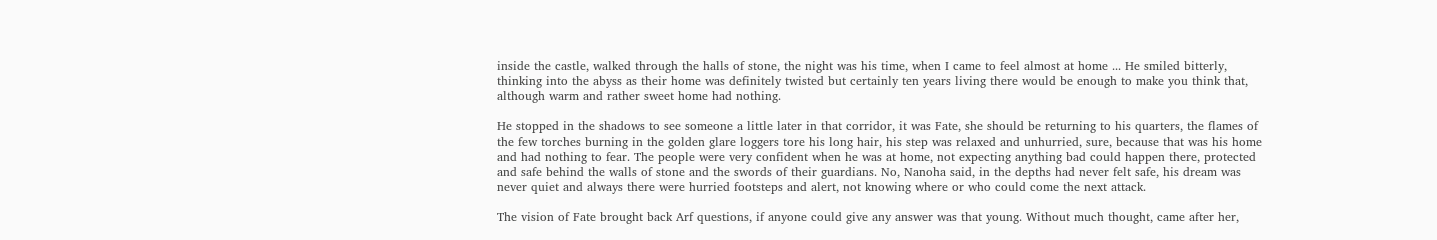inside the castle, walked through the halls of stone, the night was his time, when I came to feel almost at home ... He smiled bitterly, thinking into the abyss as their home was definitely twisted but certainly ten years living there would be enough to make you think that, although warm and rather sweet home had nothing.

He stopped in the shadows to see someone a little later in that corridor, it was Fate, she should be returning to his quarters, the flames of the few torches burning in the golden glare loggers tore his long hair, his step was relaxed and unhurried, sure, because that was his home and had nothing to fear. The people were very confident when he was at home, not expecting anything bad could happen there, protected and safe behind the walls of stone and the swords of their guardians. No, Nanoha said, in the depths had never felt safe, his dream was never quiet and always there were hurried footsteps and alert, not knowing where or who could come the next attack.

The vision of Fate brought back Arf questions, if anyone could give any answer was that young. Without much thought, came after her,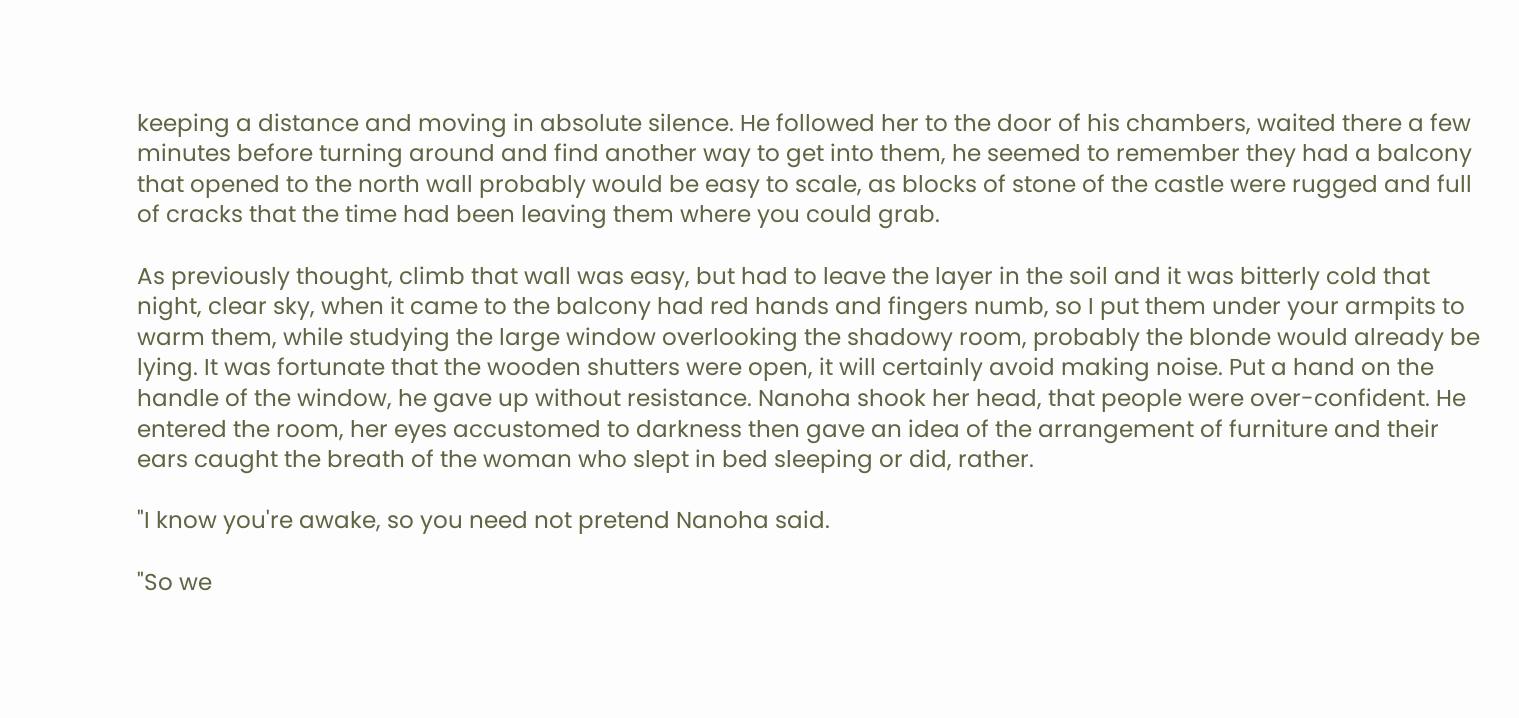keeping a distance and moving in absolute silence. He followed her to the door of his chambers, waited there a few minutes before turning around and find another way to get into them, he seemed to remember they had a balcony that opened to the north wall probably would be easy to scale, as blocks of stone of the castle were rugged and full of cracks that the time had been leaving them where you could grab.

As previously thought, climb that wall was easy, but had to leave the layer in the soil and it was bitterly cold that night, clear sky, when it came to the balcony had red hands and fingers numb, so I put them under your armpits to warm them, while studying the large window overlooking the shadowy room, probably the blonde would already be lying. It was fortunate that the wooden shutters were open, it will certainly avoid making noise. Put a hand on the handle of the window, he gave up without resistance. Nanoha shook her head, that people were over-confident. He entered the room, her eyes accustomed to darkness then gave an idea of the arrangement of furniture and their ears caught the breath of the woman who slept in bed sleeping or did, rather.

"I know you're awake, so you need not pretend Nanoha said.

"So we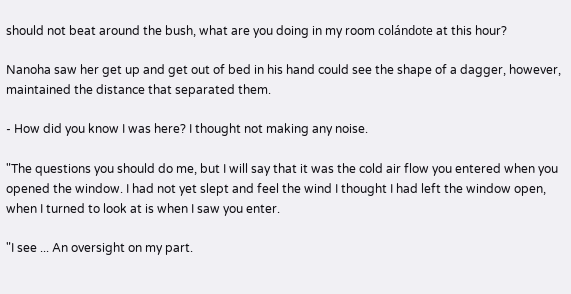should not beat around the bush, what are you doing in my room colándote at this hour?

Nanoha saw her get up and get out of bed in his hand could see the shape of a dagger, however, maintained the distance that separated them.

- How did you know I was here? I thought not making any noise.

"The questions you should do me, but I will say that it was the cold air flow you entered when you opened the window. I had not yet slept and feel the wind I thought I had left the window open, when I turned to look at is when I saw you enter.

"I see ... An oversight on my part.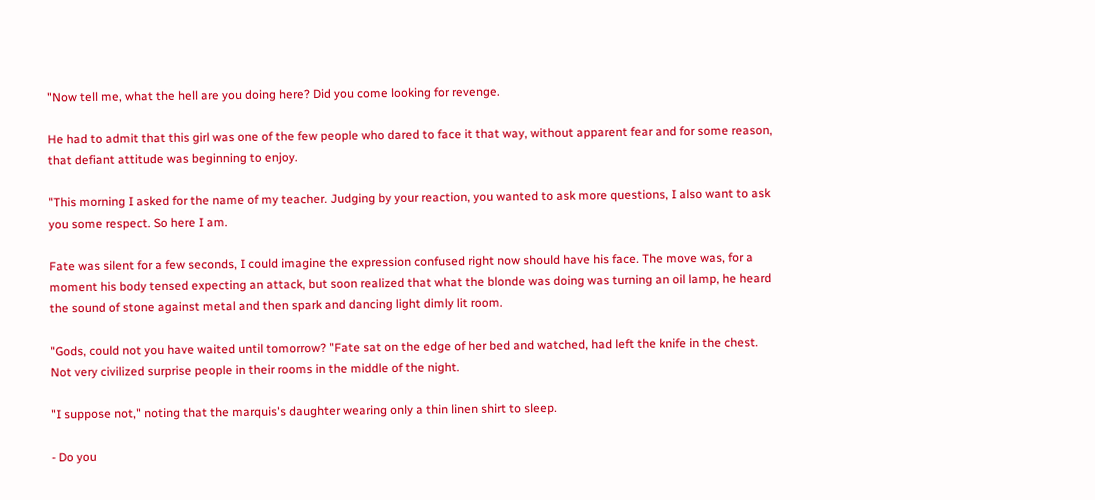"Now tell me, what the hell are you doing here? Did you come looking for revenge.

He had to admit that this girl was one of the few people who dared to face it that way, without apparent fear and for some reason, that defiant attitude was beginning to enjoy.

"This morning I asked for the name of my teacher. Judging by your reaction, you wanted to ask more questions, I also want to ask you some respect. So here I am.

Fate was silent for a few seconds, I could imagine the expression confused right now should have his face. The move was, for a moment his body tensed expecting an attack, but soon realized that what the blonde was doing was turning an oil lamp, he heard the sound of stone against metal and then spark and dancing light dimly lit room.

"Gods, could not you have waited until tomorrow? "Fate sat on the edge of her bed and watched, had left the knife in the chest. Not very civilized surprise people in their rooms in the middle of the night.

"I suppose not," noting that the marquis's daughter wearing only a thin linen shirt to sleep.

- Do you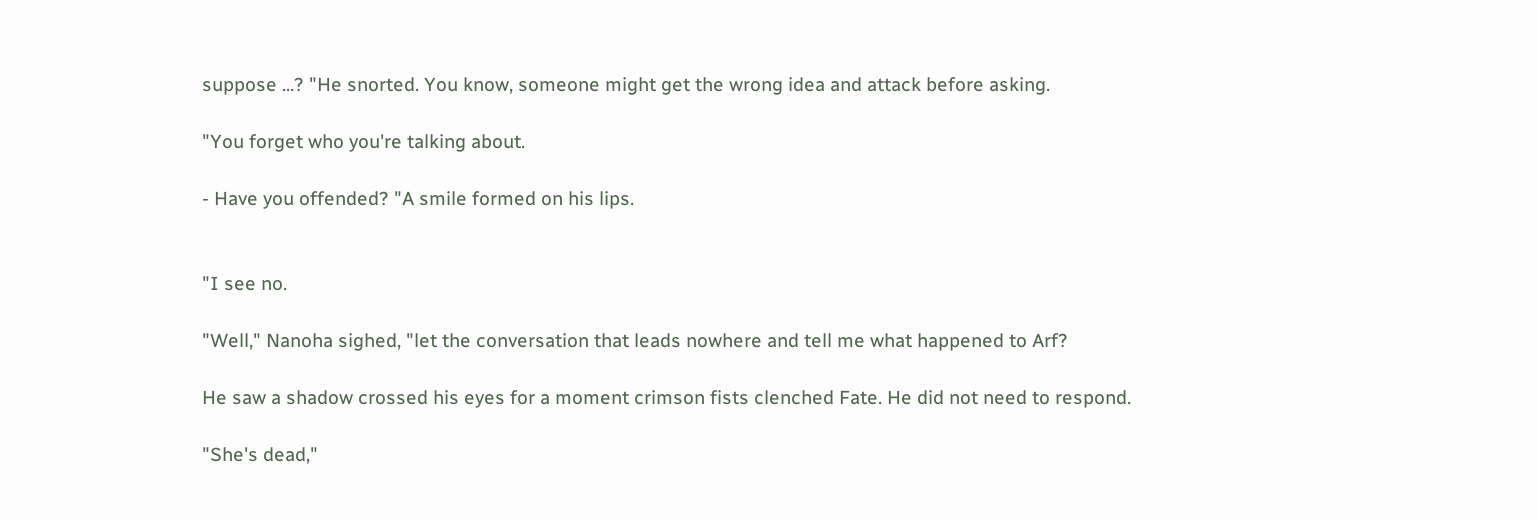suppose ...? "He snorted. You know, someone might get the wrong idea and attack before asking.

"You forget who you're talking about.

- Have you offended? "A smile formed on his lips.


"I see no.

"Well," Nanoha sighed, "let the conversation that leads nowhere and tell me what happened to Arf?

He saw a shadow crossed his eyes for a moment crimson fists clenched Fate. He did not need to respond.

"She's dead,"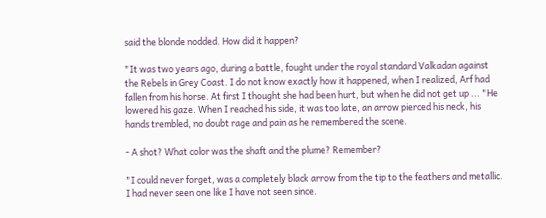said the blonde nodded. How did it happen?

"It was two years ago, during a battle, fought under the royal standard Valkadan against the Rebels in Grey Coast. I do not know exactly how it happened, when I realized, Arf had fallen from his horse. At first I thought she had been hurt, but when he did not get up ... "He lowered his gaze. When I reached his side, it was too late, an arrow pierced his neck, his hands trembled, no doubt rage and pain as he remembered the scene.

- A shot? What color was the shaft and the plume? Remember?

"I could never forget, was a completely black arrow from the tip to the feathers and metallic. I had never seen one like I have not seen since.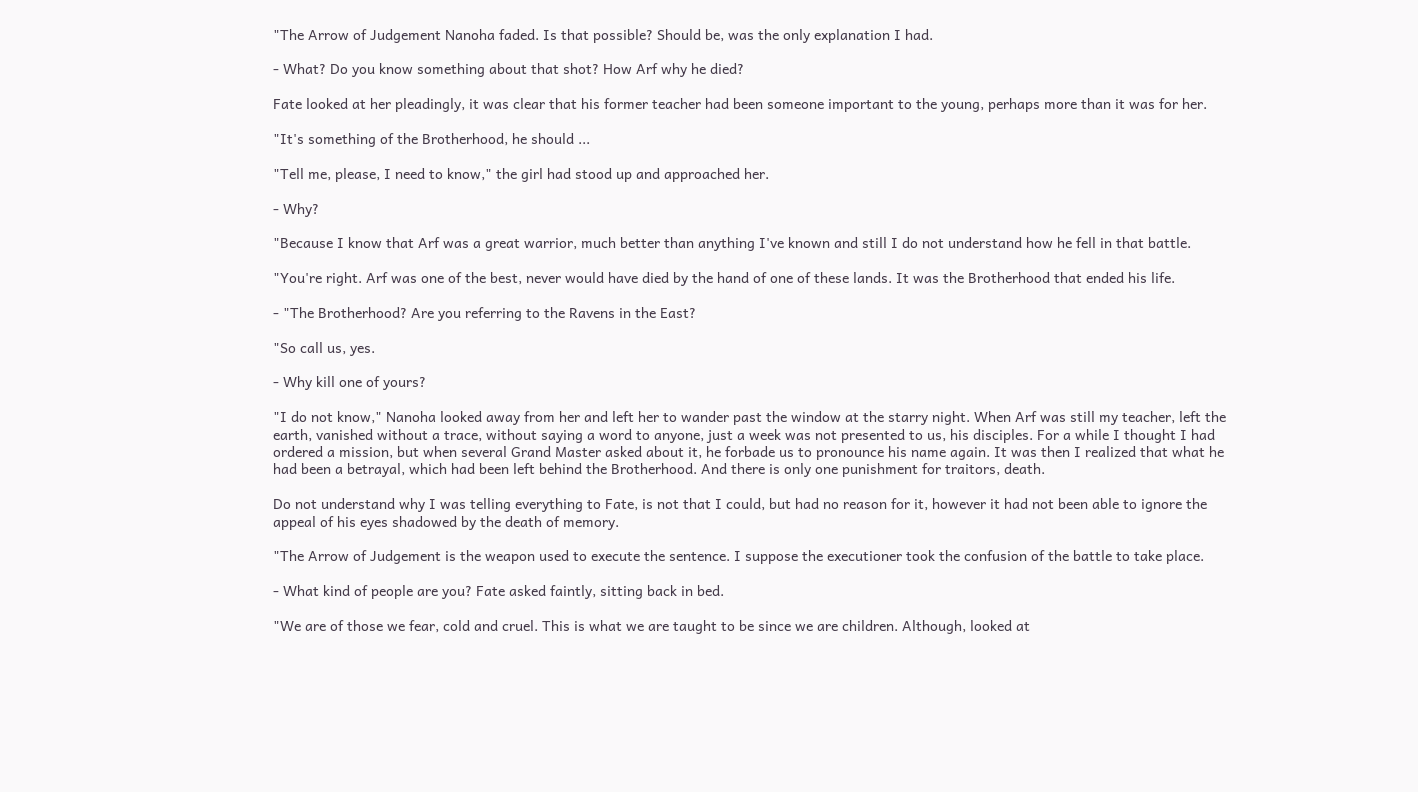"The Arrow of Judgement Nanoha faded. Is that possible? Should be, was the only explanation I had.

- What? Do you know something about that shot? How Arf why he died?

Fate looked at her pleadingly, it was clear that his former teacher had been someone important to the young, perhaps more than it was for her.

"It's something of the Brotherhood, he should ...

"Tell me, please, I need to know," the girl had stood up and approached her.

- Why?

"Because I know that Arf was a great warrior, much better than anything I've known and still I do not understand how he fell in that battle.

"You're right. Arf was one of the best, never would have died by the hand of one of these lands. It was the Brotherhood that ended his life.

- "The Brotherhood? Are you referring to the Ravens in the East?

"So call us, yes.

- Why kill one of yours?

"I do not know," Nanoha looked away from her and left her to wander past the window at the starry night. When Arf was still my teacher, left the earth, vanished without a trace, without saying a word to anyone, just a week was not presented to us, his disciples. For a while I thought I had ordered a mission, but when several Grand Master asked about it, he forbade us to pronounce his name again. It was then I realized that what he had been a betrayal, which had been left behind the Brotherhood. And there is only one punishment for traitors, death.

Do not understand why I was telling everything to Fate, is not that I could, but had no reason for it, however it had not been able to ignore the appeal of his eyes shadowed by the death of memory.

"The Arrow of Judgement is the weapon used to execute the sentence. I suppose the executioner took the confusion of the battle to take place.

- What kind of people are you? Fate asked faintly, sitting back in bed.

"We are of those we fear, cold and cruel. This is what we are taught to be since we are children. Although, looked at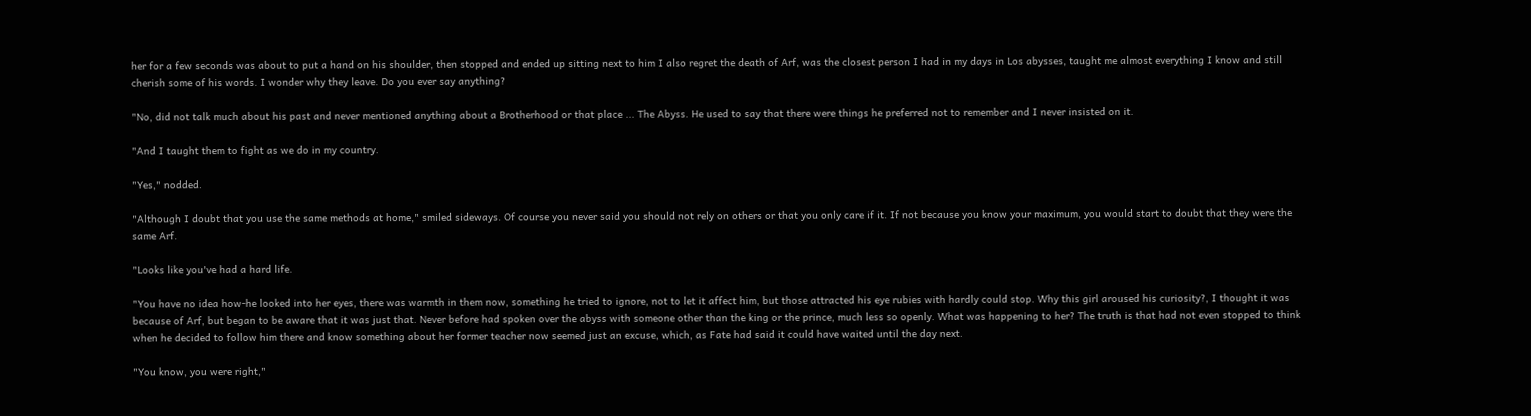her for a few seconds was about to put a hand on his shoulder, then stopped and ended up sitting next to him I also regret the death of Arf, was the closest person I had in my days in Los abysses, taught me almost everything I know and still cherish some of his words. I wonder why they leave. Do you ever say anything?

"No, did not talk much about his past and never mentioned anything about a Brotherhood or that place ... The Abyss. He used to say that there were things he preferred not to remember and I never insisted on it.

"And I taught them to fight as we do in my country.

"Yes," nodded.

"Although I doubt that you use the same methods at home," smiled sideways. Of course you never said you should not rely on others or that you only care if it. If not because you know your maximum, you would start to doubt that they were the same Arf.

"Looks like you've had a hard life.

"You have no idea how-he looked into her eyes, there was warmth in them now, something he tried to ignore, not to let it affect him, but those attracted his eye rubies with hardly could stop. Why this girl aroused his curiosity?, I thought it was because of Arf, but began to be aware that it was just that. Never before had spoken over the abyss with someone other than the king or the prince, much less so openly. What was happening to her? The truth is that had not even stopped to think when he decided to follow him there and know something about her former teacher now seemed just an excuse, which, as Fate had said it could have waited until the day next.

"You know, you were right,"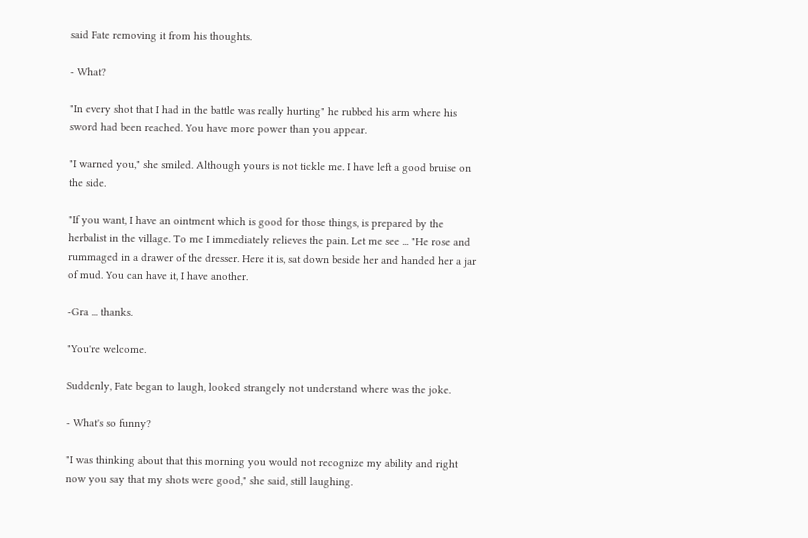said Fate removing it from his thoughts.

- What?

"In every shot that I had in the battle was really hurting" he rubbed his arm where his sword had been reached. You have more power than you appear.

"I warned you," she smiled. Although yours is not tickle me. I have left a good bruise on the side.

"If you want, I have an ointment which is good for those things, is prepared by the herbalist in the village. To me I immediately relieves the pain. Let me see ... "He rose and rummaged in a drawer of the dresser. Here it is, sat down beside her and handed her a jar of mud. You can have it, I have another.

-Gra ... thanks.

"You're welcome.

Suddenly, Fate began to laugh, looked strangely not understand where was the joke.

- What's so funny?

"I was thinking about that this morning you would not recognize my ability and right now you say that my shots were good," she said, still laughing.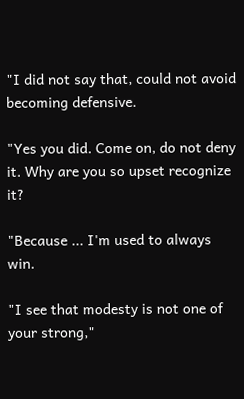"I did not say that, could not avoid becoming defensive.

"Yes you did. Come on, do not deny it. Why are you so upset recognize it?

"Because ... I'm used to always win.

"I see that modesty is not one of your strong,"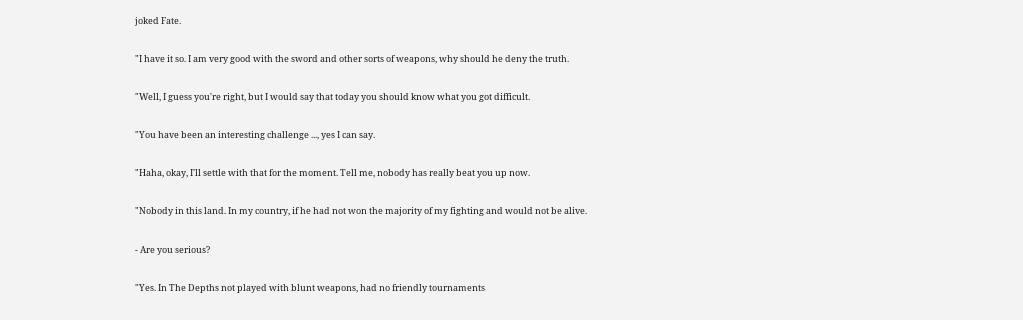joked Fate.

"I have it so. I am very good with the sword and other sorts of weapons, why should he deny the truth.

"Well, I guess you're right, but I would say that today you should know what you got difficult.

"You have been an interesting challenge ..., yes I can say.

"Haha, okay, I'll settle with that for the moment. Tell me, nobody has really beat you up now.

"Nobody in this land. In my country, if he had not won the majority of my fighting and would not be alive.

- Are you serious?

"Yes. In The Depths not played with blunt weapons, had no friendly tournaments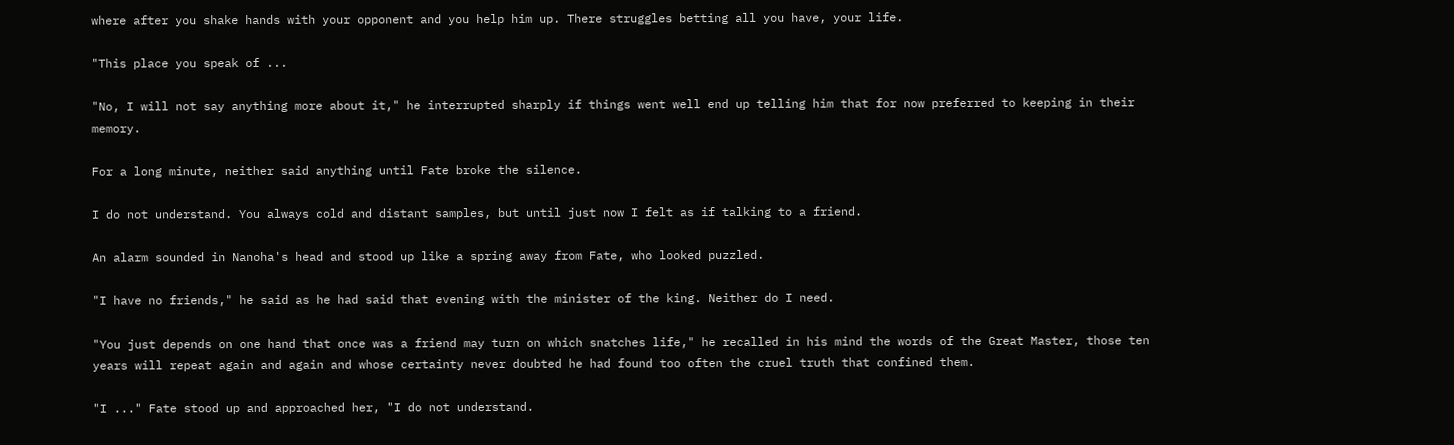where after you shake hands with your opponent and you help him up. There struggles betting all you have, your life.

"This place you speak of ...

"No, I will not say anything more about it," he interrupted sharply if things went well end up telling him that for now preferred to keeping in their memory.

For a long minute, neither said anything until Fate broke the silence.

I do not understand. You always cold and distant samples, but until just now I felt as if talking to a friend.

An alarm sounded in Nanoha's head and stood up like a spring away from Fate, who looked puzzled.

"I have no friends," he said as he had said that evening with the minister of the king. Neither do I need.

"You just depends on one hand that once was a friend may turn on which snatches life," he recalled in his mind the words of the Great Master, those ten years will repeat again and again and whose certainty never doubted he had found too often the cruel truth that confined them.

"I ..." Fate stood up and approached her, "I do not understand.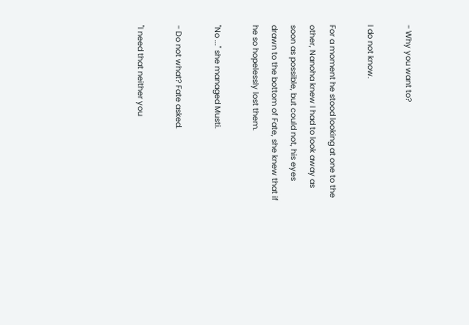- Why you want to?

I do not know.

For a moment he stood looking at one to the other, Nanoha knew I had to look away as soon as possible, but could not, his eyes drawn to the bottom of Fate, she knew that if he so hopelessly lost them.

"No ..." she managed Musti.

- Do not what? Fate asked.

"I need that neither you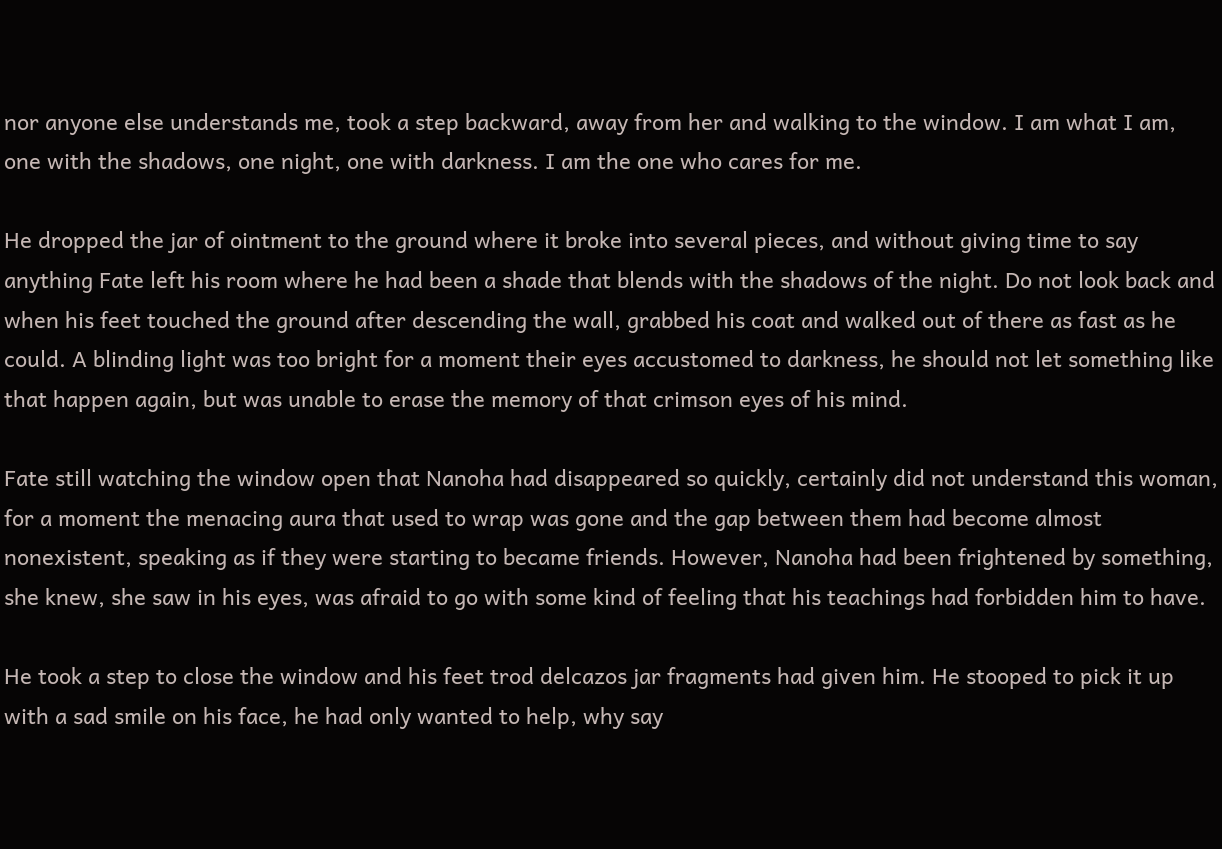nor anyone else understands me, took a step backward, away from her and walking to the window. I am what I am, one with the shadows, one night, one with darkness. I am the one who cares for me.

He dropped the jar of ointment to the ground where it broke into several pieces, and without giving time to say anything Fate left his room where he had been a shade that blends with the shadows of the night. Do not look back and when his feet touched the ground after descending the wall, grabbed his coat and walked out of there as fast as he could. A blinding light was too bright for a moment their eyes accustomed to darkness, he should not let something like that happen again, but was unable to erase the memory of that crimson eyes of his mind.

Fate still watching the window open that Nanoha had disappeared so quickly, certainly did not understand this woman, for a moment the menacing aura that used to wrap was gone and the gap between them had become almost nonexistent, speaking as if they were starting to became friends. However, Nanoha had been frightened by something, she knew, she saw in his eyes, was afraid to go with some kind of feeling that his teachings had forbidden him to have.

He took a step to close the window and his feet trod delcazos jar fragments had given him. He stooped to pick it up with a sad smile on his face, he had only wanted to help, why say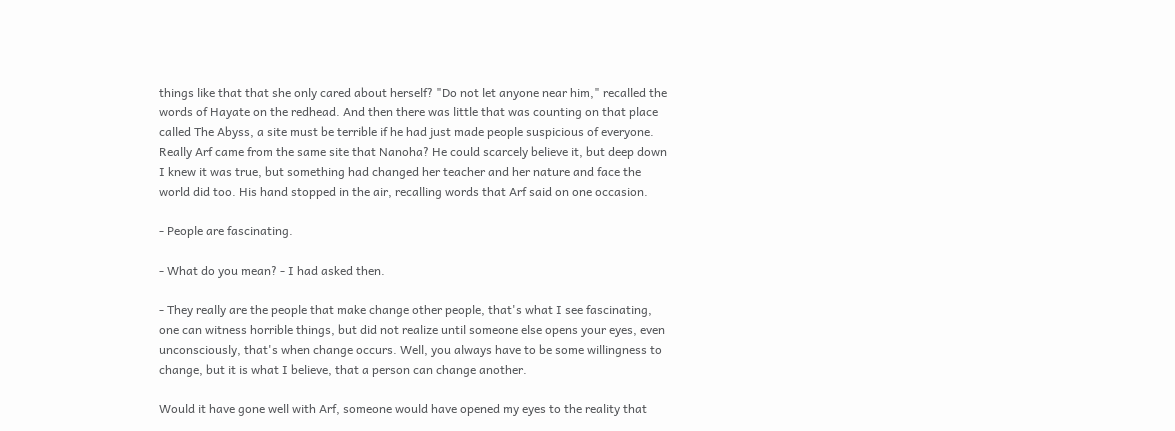things like that that she only cared about herself? "Do not let anyone near him," recalled the words of Hayate on the redhead. And then there was little that was counting on that place called The Abyss, a site must be terrible if he had just made people suspicious of everyone. Really Arf came from the same site that Nanoha? He could scarcely believe it, but deep down I knew it was true, but something had changed her teacher and her nature and face the world did too. His hand stopped in the air, recalling words that Arf said on one occasion.

- People are fascinating.

- What do you mean? - I had asked then.

- They really are the people that make change other people, that's what I see fascinating, one can witness horrible things, but did not realize until someone else opens your eyes, even unconsciously, that's when change occurs. Well, you always have to be some willingness to change, but it is what I believe, that a person can change another.

Would it have gone well with Arf, someone would have opened my eyes to the reality that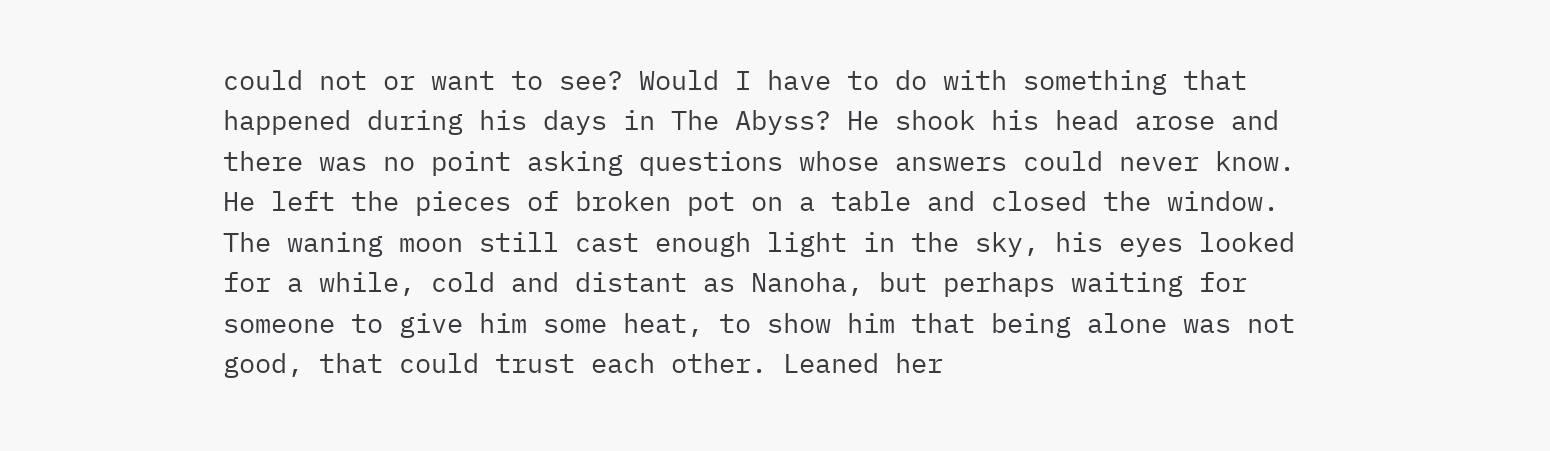could not or want to see? Would I have to do with something that happened during his days in The Abyss? He shook his head arose and there was no point asking questions whose answers could never know. He left the pieces of broken pot on a table and closed the window. The waning moon still cast enough light in the sky, his eyes looked for a while, cold and distant as Nanoha, but perhaps waiting for someone to give him some heat, to show him that being alone was not good, that could trust each other. Leaned her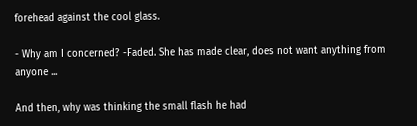forehead against the cool glass.

- Why am I concerned? -Faded. She has made clear, does not want anything from anyone ...

And then, why was thinking the small flash he had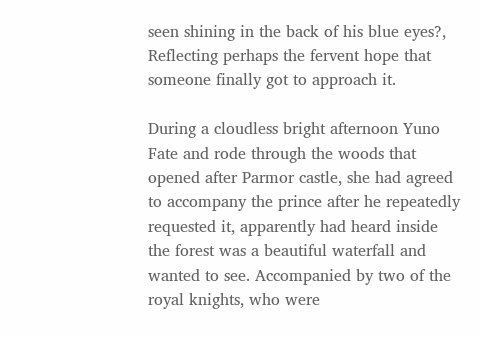seen shining in the back of his blue eyes?, Reflecting perhaps the fervent hope that someone finally got to approach it.

During a cloudless bright afternoon Yuno Fate and rode through the woods that opened after Parmor castle, she had agreed to accompany the prince after he repeatedly requested it, apparently had heard inside the forest was a beautiful waterfall and wanted to see. Accompanied by two of the royal knights, who were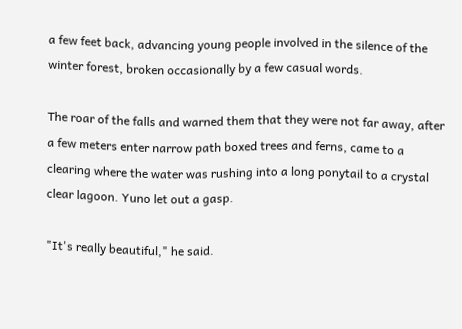a few feet back, advancing young people involved in the silence of the winter forest, broken occasionally by a few casual words.

The roar of the falls and warned them that they were not far away, after a few meters enter narrow path boxed trees and ferns, came to a clearing where the water was rushing into a long ponytail to a crystal clear lagoon. Yuno let out a gasp.

"It's really beautiful," he said.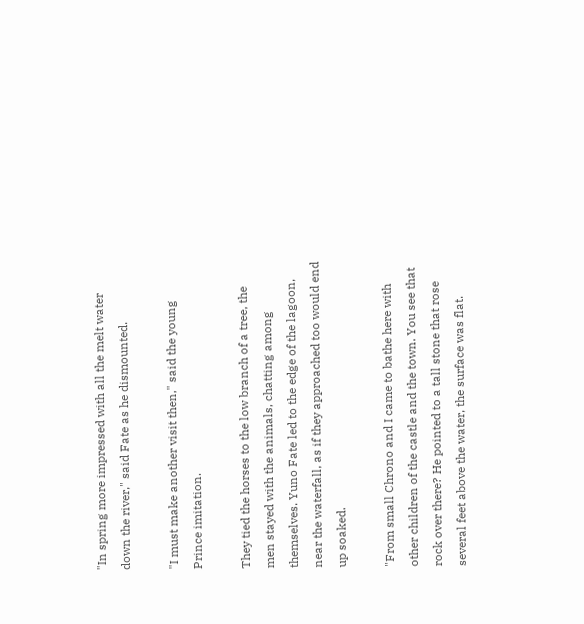"In spring more impressed with all the melt water down the river," said Fate as he dismounted.

"I must make another visit then," said the young Prince imitation.

They tied the horses to the low branch of a tree, the men stayed with the animals, chatting among themselves. Yuno Fate led to the edge of the lagoon, near the waterfall, as if they approached too would end up soaked.

"From small Chrono and I came to bathe here with other children of the castle and the town. You see that rock over there? He pointed to a tall stone that rose several feet above the water, the surface was flat.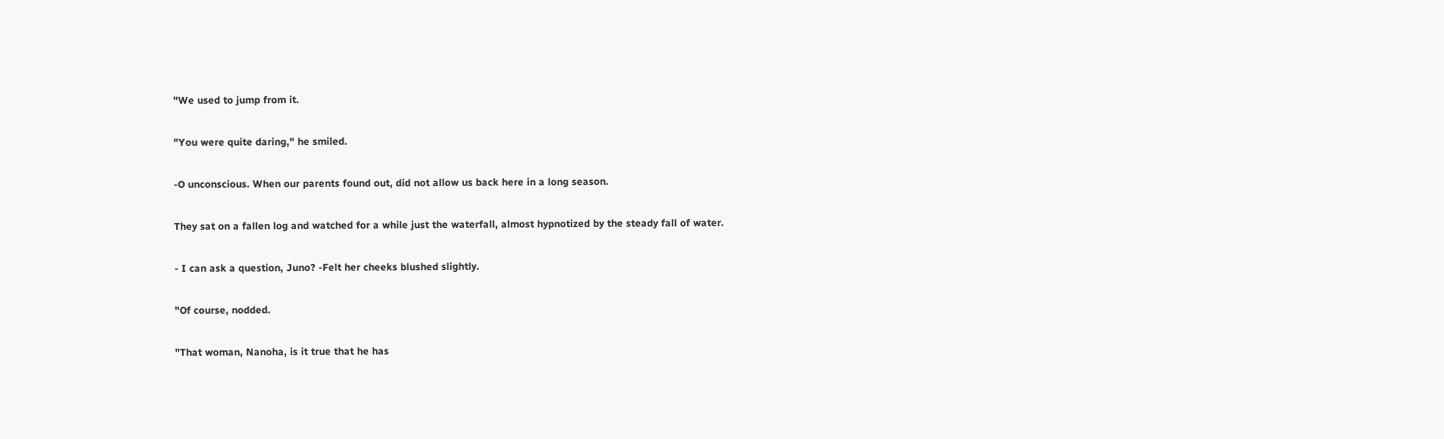"We used to jump from it.

"You were quite daring," he smiled.

-O unconscious. When our parents found out, did not allow us back here in a long season.

They sat on a fallen log and watched for a while just the waterfall, almost hypnotized by the steady fall of water.

- I can ask a question, Juno? -Felt her cheeks blushed slightly.

"Of course, nodded.

"That woman, Nanoha, is it true that he has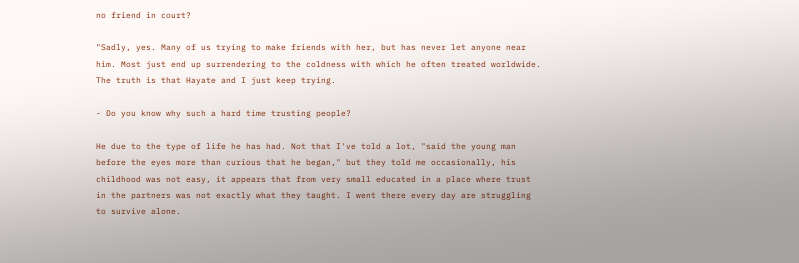no friend in court?

"Sadly, yes. Many of us trying to make friends with her, but has never let anyone near him. Most just end up surrendering to the coldness with which he often treated worldwide. The truth is that Hayate and I just keep trying.

- Do you know why such a hard time trusting people?

He due to the type of life he has had. Not that I've told a lot, "said the young man before the eyes more than curious that he began," but they told me occasionally, his childhood was not easy, it appears that from very small educated in a place where trust in the partners was not exactly what they taught. I went there every day are struggling to survive alone.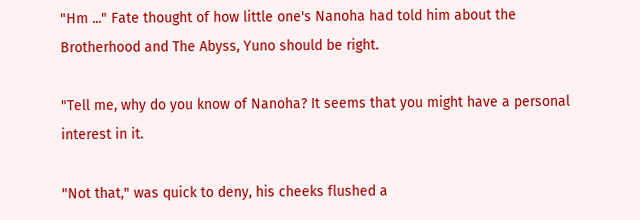"Hm ..." Fate thought of how little one's Nanoha had told him about the Brotherhood and The Abyss, Yuno should be right.

"Tell me, why do you know of Nanoha? It seems that you might have a personal interest in it.

"Not that," was quick to deny, his cheeks flushed a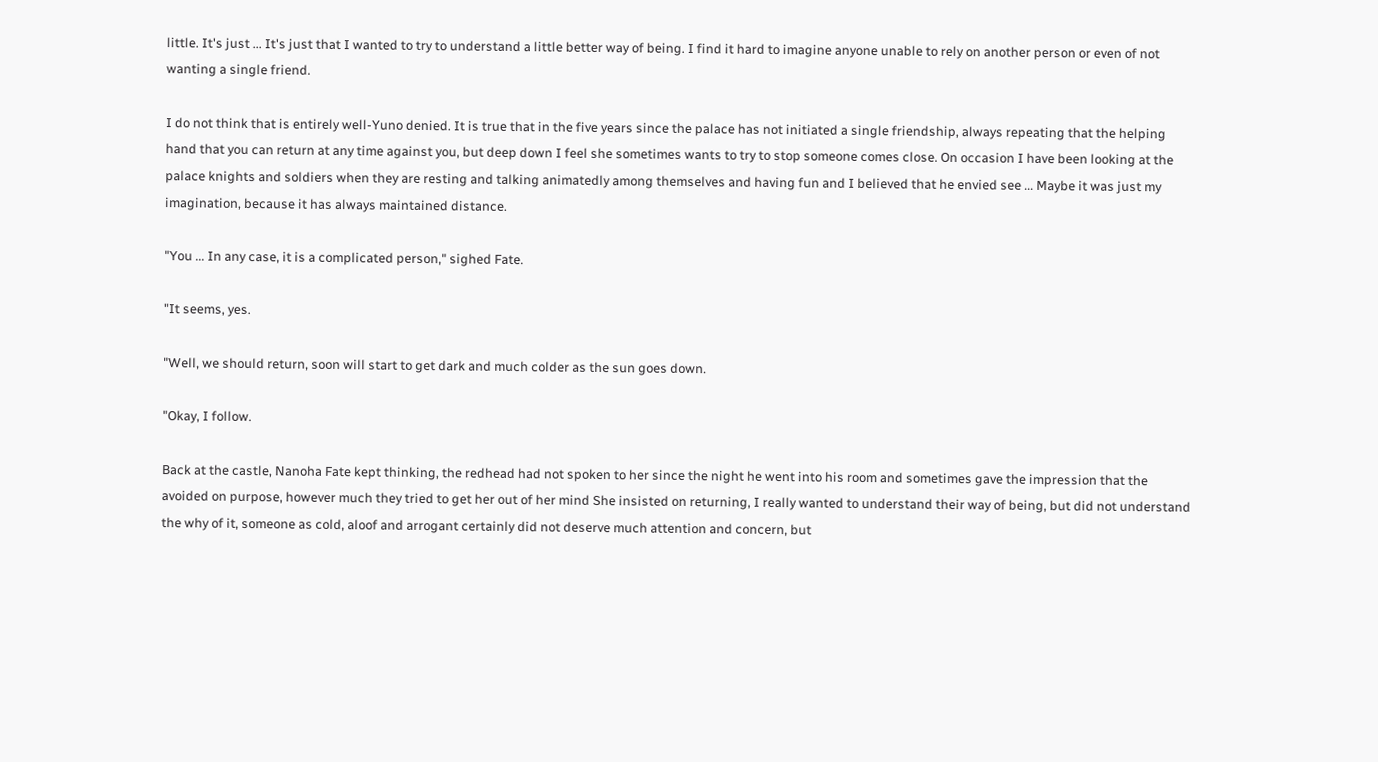little. It's just ... It's just that I wanted to try to understand a little better way of being. I find it hard to imagine anyone unable to rely on another person or even of not wanting a single friend.

I do not think that is entirely well-Yuno denied. It is true that in the five years since the palace has not initiated a single friendship, always repeating that the helping hand that you can return at any time against you, but deep down I feel she sometimes wants to try to stop someone comes close. On occasion I have been looking at the palace knights and soldiers when they are resting and talking animatedly among themselves and having fun and I believed that he envied see ... Maybe it was just my imagination, because it has always maintained distance.

"You ... In any case, it is a complicated person," sighed Fate.

"It seems, yes.

"Well, we should return, soon will start to get dark and much colder as the sun goes down.

"Okay, I follow.

Back at the castle, Nanoha Fate kept thinking, the redhead had not spoken to her since the night he went into his room and sometimes gave the impression that the avoided on purpose, however much they tried to get her out of her mind She insisted on returning, I really wanted to understand their way of being, but did not understand the why of it, someone as cold, aloof and arrogant certainly did not deserve much attention and concern, but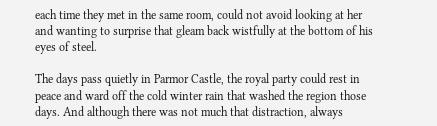each time they met in the same room, could not avoid looking at her and wanting to surprise that gleam back wistfully at the bottom of his eyes of steel.

The days pass quietly in Parmor Castle, the royal party could rest in peace and ward off the cold winter rain that washed the region those days. And although there was not much that distraction, always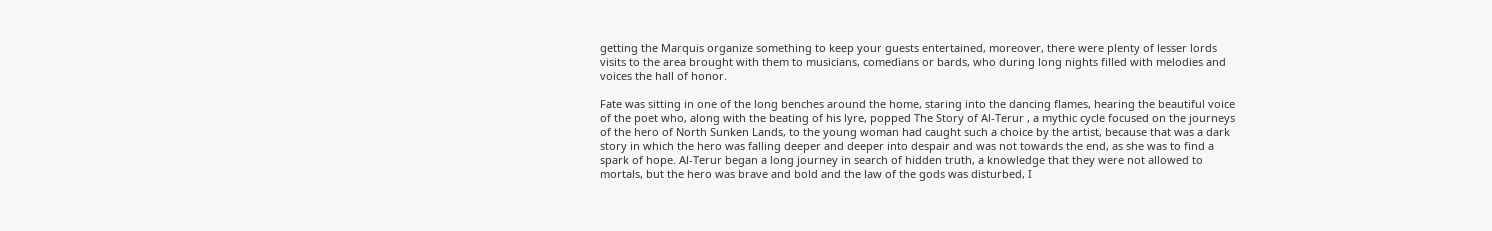getting the Marquis organize something to keep your guests entertained, moreover, there were plenty of lesser lords visits to the area brought with them to musicians, comedians or bards, who during long nights filled with melodies and voices the hall of honor.

Fate was sitting in one of the long benches around the home, staring into the dancing flames, hearing the beautiful voice of the poet who, along with the beating of his lyre, popped The Story of Al-Terur , a mythic cycle focused on the journeys of the hero of North Sunken Lands, to the young woman had caught such a choice by the artist, because that was a dark story in which the hero was falling deeper and deeper into despair and was not towards the end, as she was to find a spark of hope. Al-Terur began a long journey in search of hidden truth, a knowledge that they were not allowed to mortals, but the hero was brave and bold and the law of the gods was disturbed, I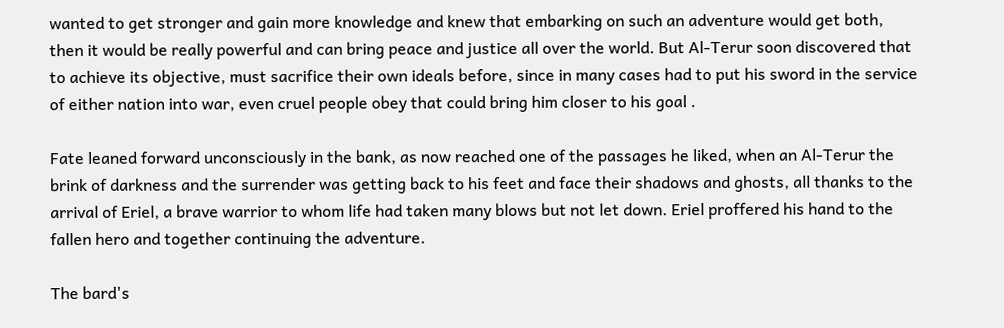wanted to get stronger and gain more knowledge and knew that embarking on such an adventure would get both, then it would be really powerful and can bring peace and justice all over the world. But Al-Terur soon discovered that to achieve its objective, must sacrifice their own ideals before, since in many cases had to put his sword in the service of either nation into war, even cruel people obey that could bring him closer to his goal .

Fate leaned forward unconsciously in the bank, as now reached one of the passages he liked, when an Al-Terur the brink of darkness and the surrender was getting back to his feet and face their shadows and ghosts, all thanks to the arrival of Eriel, a brave warrior to whom life had taken many blows but not let down. Eriel proffered his hand to the fallen hero and together continuing the adventure.

The bard's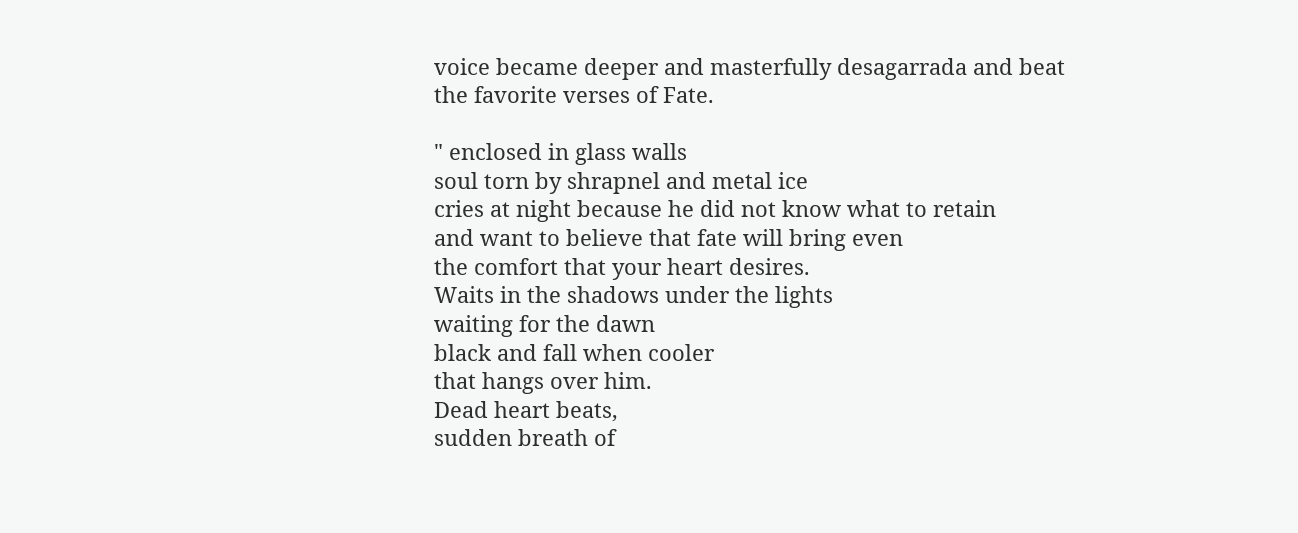voice became deeper and masterfully desagarrada and beat the favorite verses of Fate.

" enclosed in glass walls
soul torn by shrapnel and metal ice
cries at night because he did not know what to retain
and want to believe that fate will bring even
the comfort that your heart desires.
Waits in the shadows under the lights
waiting for the dawn
black and fall when cooler
that hangs over him.
Dead heart beats,
sudden breath of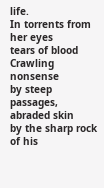life.
In torrents from her eyes
tears of blood
Crawling nonsense
by steep passages,
abraded skin
by the sharp rock
of his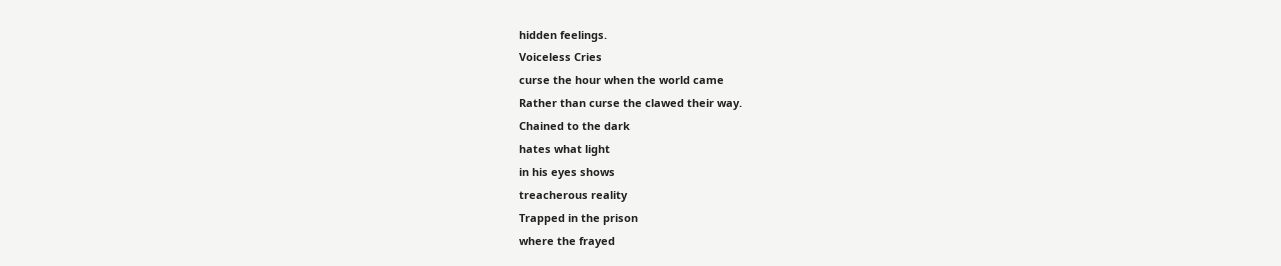hidden feelings.
Voiceless Cries
curse the hour when the world came
Rather than curse the clawed their way.
Chained to the dark
hates what light
in his eyes shows
treacherous reality
Trapped in the prison
where the frayed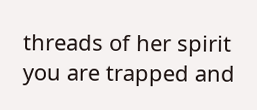threads of her spirit
you are trapped and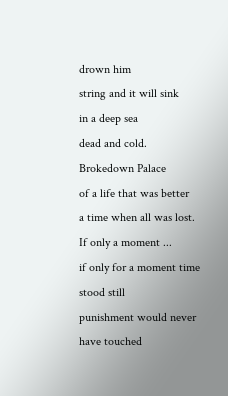drown him
string and it will sink
in a deep sea
dead and cold.
Brokedown Palace
of a life that was better
a time when all was lost.
If only a moment ...
if only for a moment time stood still
punishment would never have touched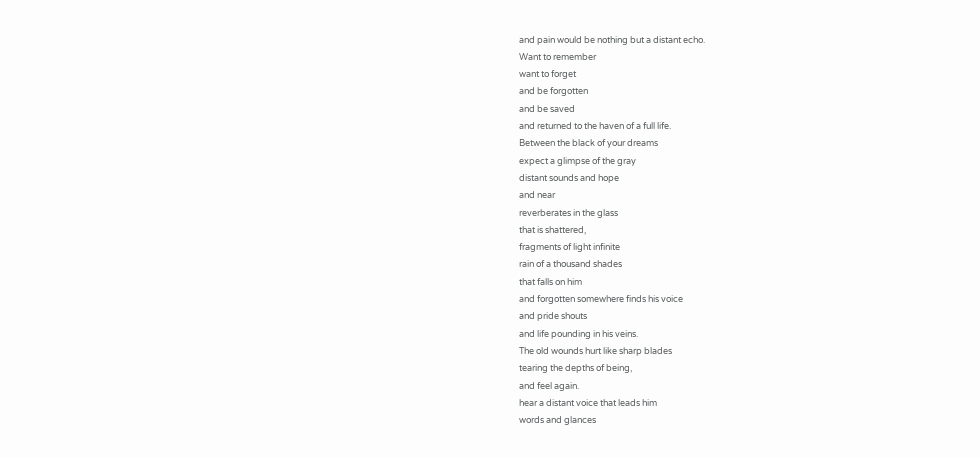and pain would be nothing but a distant echo.
Want to remember
want to forget
and be forgotten
and be saved
and returned to the haven of a full life.
Between the black of your dreams
expect a glimpse of the gray
distant sounds and hope
and near
reverberates in the glass
that is shattered,
fragments of light infinite
rain of a thousand shades
that falls on him
and forgotten somewhere finds his voice
and pride shouts
and life pounding in his veins.
The old wounds hurt like sharp blades
tearing the depths of being,
and feel again.
hear a distant voice that leads him
words and glances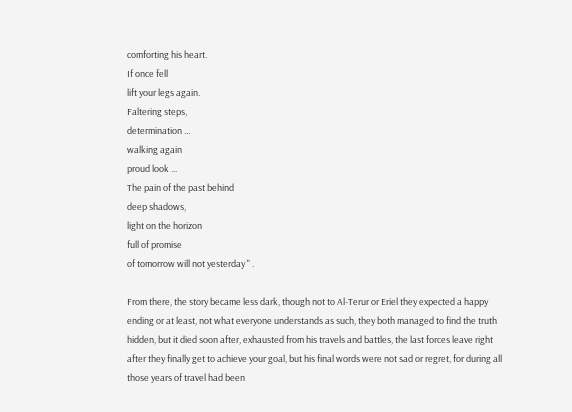comforting his heart.
If once fell
lift your legs again.
Faltering steps,
determination ...
walking again
proud look ...
The pain of the past behind
deep shadows,
light on the horizon
full of promise
of tomorrow will not yesterday " .

From there, the story became less dark, though not to Al-Terur or Eriel they expected a happy ending or at least, not what everyone understands as such, they both managed to find the truth hidden, but it died soon after, exhausted from his travels and battles, the last forces leave right after they finally get to achieve your goal, but his final words were not sad or regret, for during all those years of travel had been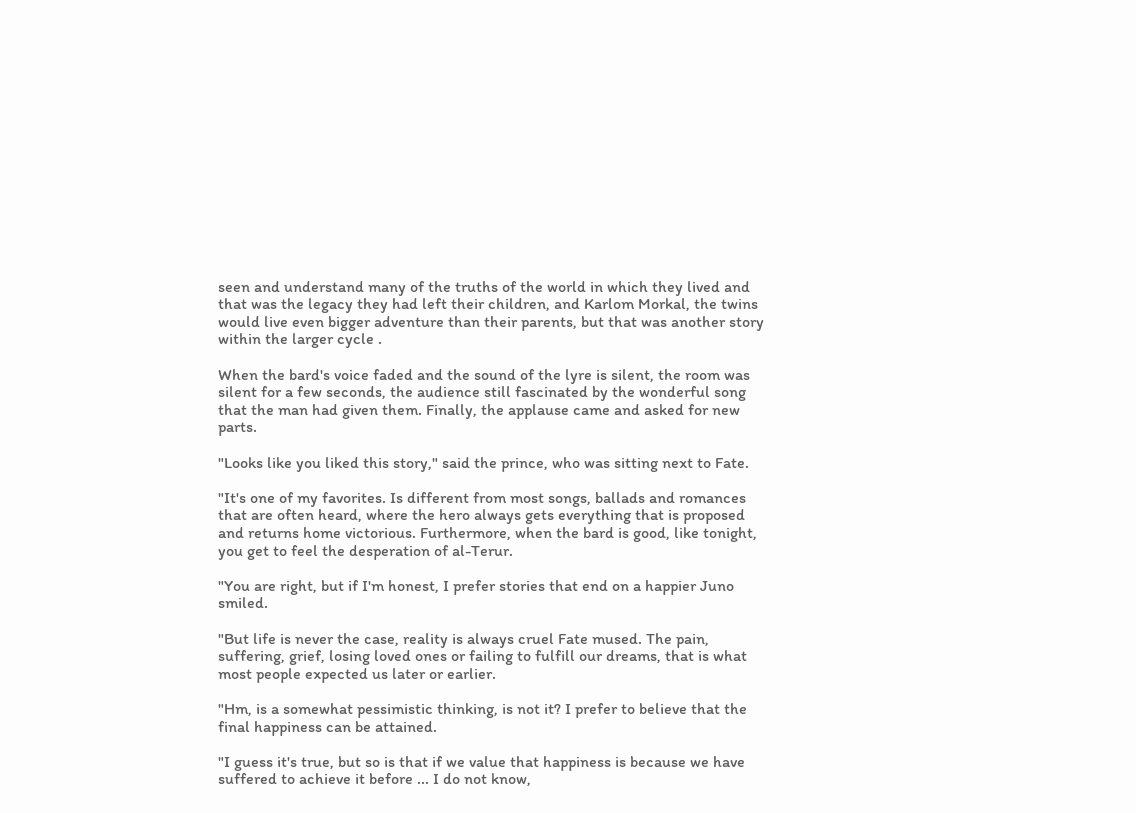seen and understand many of the truths of the world in which they lived and that was the legacy they had left their children, and Karlom Morkal, the twins would live even bigger adventure than their parents, but that was another story within the larger cycle .

When the bard's voice faded and the sound of the lyre is silent, the room was silent for a few seconds, the audience still fascinated by the wonderful song that the man had given them. Finally, the applause came and asked for new parts.

"Looks like you liked this story," said the prince, who was sitting next to Fate.

"It's one of my favorites. Is different from most songs, ballads and romances that are often heard, where the hero always gets everything that is proposed and returns home victorious. Furthermore, when the bard is good, like tonight, you get to feel the desperation of al-Terur.

"You are right, but if I'm honest, I prefer stories that end on a happier Juno smiled.

"But life is never the case, reality is always cruel Fate mused. The pain, suffering, grief, losing loved ones or failing to fulfill our dreams, that is what most people expected us later or earlier.

"Hm, is a somewhat pessimistic thinking, is not it? I prefer to believe that the final happiness can be attained.

"I guess it's true, but so is that if we value that happiness is because we have suffered to achieve it before ... I do not know,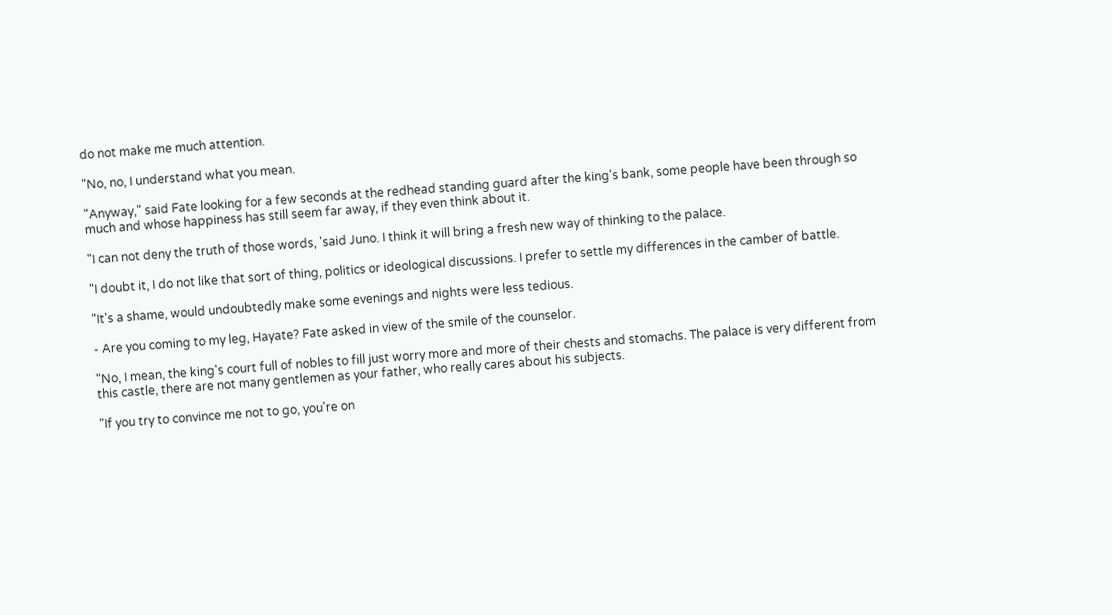do not make me much attention.

"No, no, I understand what you mean.

"Anyway," said Fate looking for a few seconds at the redhead standing guard after the king's bank, some people have been through so much and whose happiness has still seem far away, if they even think about it.

"I can not deny the truth of those words, 'said Juno. I think it will bring a fresh new way of thinking to the palace.

"I doubt it, I do not like that sort of thing, politics or ideological discussions. I prefer to settle my differences in the camber of battle.

"It's a shame, would undoubtedly make some evenings and nights were less tedious.

- Are you coming to my leg, Hayate? Fate asked in view of the smile of the counselor.

"No, I mean, the king's court full of nobles to fill just worry more and more of their chests and stomachs. The palace is very different from this castle, there are not many gentlemen as your father, who really cares about his subjects.

"If you try to convince me not to go, you're on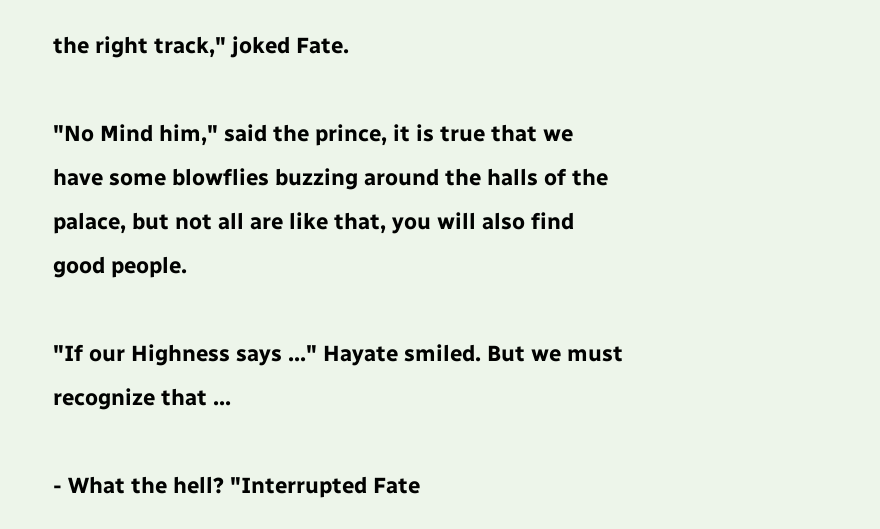the right track," joked Fate.

"No Mind him," said the prince, it is true that we have some blowflies buzzing around the halls of the palace, but not all are like that, you will also find good people.

"If our Highness says ..." Hayate smiled. But we must recognize that ...

- What the hell? "Interrupted Fate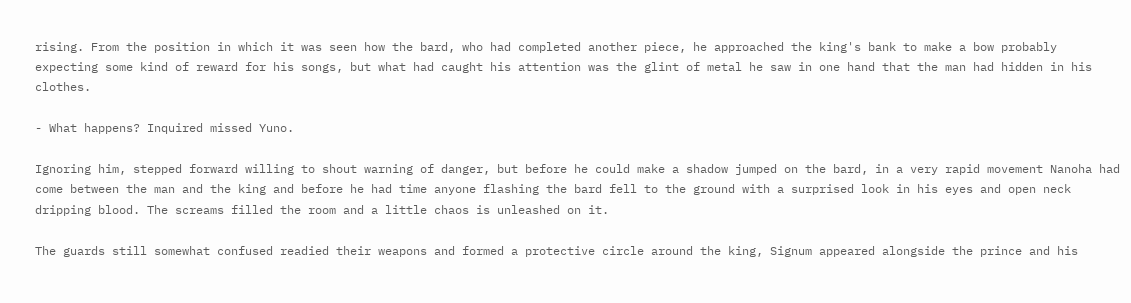rising. From the position in which it was seen how the bard, who had completed another piece, he approached the king's bank to make a bow probably expecting some kind of reward for his songs, but what had caught his attention was the glint of metal he saw in one hand that the man had hidden in his clothes.

- What happens? Inquired missed Yuno.

Ignoring him, stepped forward willing to shout warning of danger, but before he could make a shadow jumped on the bard, in a very rapid movement Nanoha had come between the man and the king and before he had time anyone flashing the bard fell to the ground with a surprised look in his eyes and open neck dripping blood. The screams filled the room and a little chaos is unleashed on it.

The guards still somewhat confused readied their weapons and formed a protective circle around the king, Signum appeared alongside the prince and his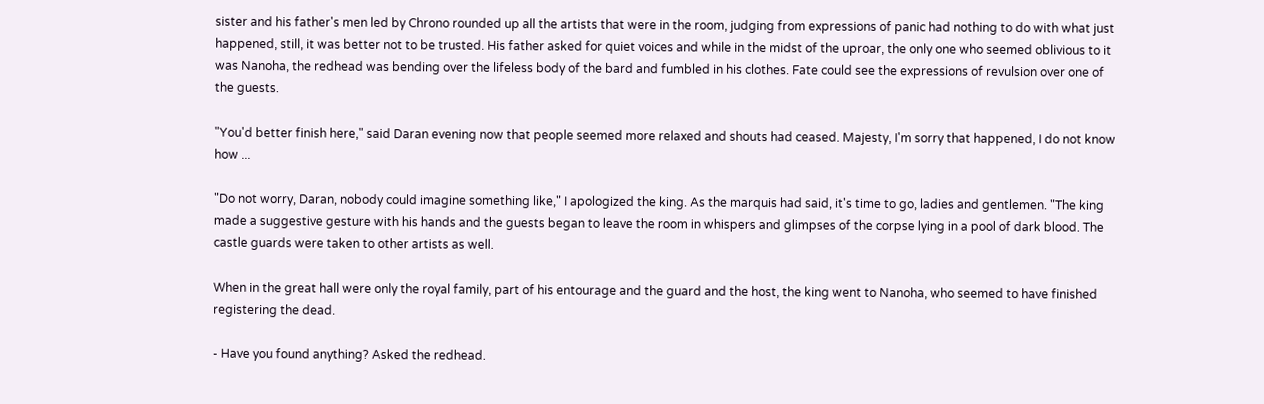sister and his father's men led by Chrono rounded up all the artists that were in the room, judging from expressions of panic had nothing to do with what just happened, still, it was better not to be trusted. His father asked for quiet voices and while in the midst of the uproar, the only one who seemed oblivious to it was Nanoha, the redhead was bending over the lifeless body of the bard and fumbled in his clothes. Fate could see the expressions of revulsion over one of the guests.

"You'd better finish here," said Daran evening now that people seemed more relaxed and shouts had ceased. Majesty, I'm sorry that happened, I do not know how ...

"Do not worry, Daran, nobody could imagine something like," I apologized the king. As the marquis had said, it's time to go, ladies and gentlemen. "The king made a suggestive gesture with his hands and the guests began to leave the room in whispers and glimpses of the corpse lying in a pool of dark blood. The castle guards were taken to other artists as well.

When in the great hall were only the royal family, part of his entourage and the guard and the host, the king went to Nanoha, who seemed to have finished registering the dead.

- Have you found anything? Asked the redhead.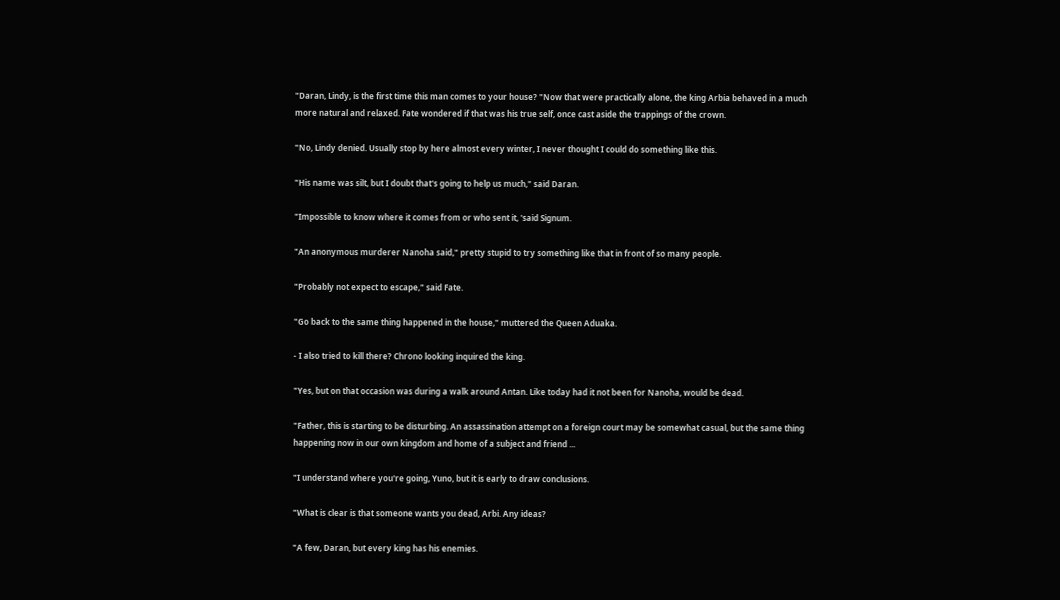"Daran, Lindy, is the first time this man comes to your house? "Now that were practically alone, the king Arbia behaved in a much more natural and relaxed. Fate wondered if that was his true self, once cast aside the trappings of the crown.

"No, Lindy denied. Usually stop by here almost every winter, I never thought I could do something like this.

"His name was silt, but I doubt that's going to help us much," said Daran.

"Impossible to know where it comes from or who sent it, 'said Signum.

"An anonymous murderer Nanoha said," pretty stupid to try something like that in front of so many people.

"Probably not expect to escape," said Fate.

"Go back to the same thing happened in the house," muttered the Queen Aduaka.

- I also tried to kill there? Chrono looking inquired the king.

"Yes, but on that occasion was during a walk around Antan. Like today had it not been for Nanoha, would be dead.

"Father, this is starting to be disturbing. An assassination attempt on a foreign court may be somewhat casual, but the same thing happening now in our own kingdom and home of a subject and friend ...

"I understand where you're going, Yuno, but it is early to draw conclusions.

"What is clear is that someone wants you dead, Arbi. Any ideas?

"A few, Daran, but every king has his enemies.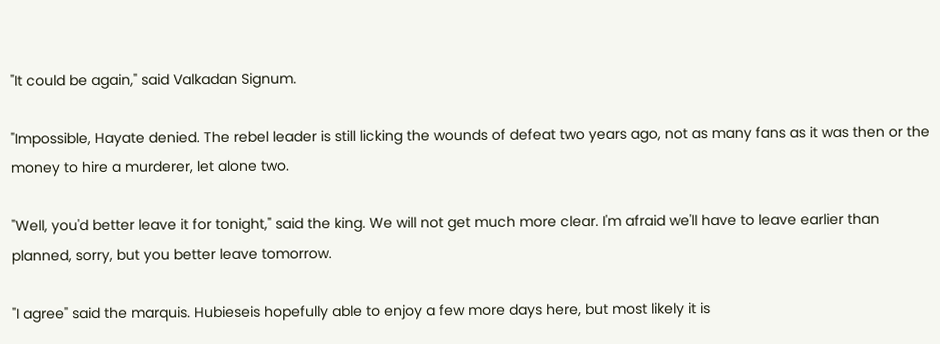"It could be again," said Valkadan Signum.

"Impossible, Hayate denied. The rebel leader is still licking the wounds of defeat two years ago, not as many fans as it was then or the money to hire a murderer, let alone two.

"Well, you'd better leave it for tonight," said the king. We will not get much more clear. I'm afraid we'll have to leave earlier than planned, sorry, but you better leave tomorrow.

"I agree" said the marquis. Hubieseis hopefully able to enjoy a few more days here, but most likely it is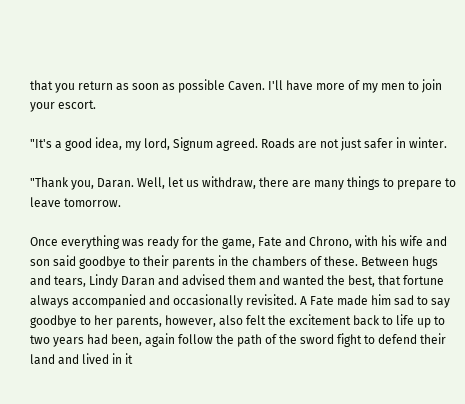that you return as soon as possible Caven. I'll have more of my men to join your escort.

"It's a good idea, my lord, Signum agreed. Roads are not just safer in winter.

"Thank you, Daran. Well, let us withdraw, there are many things to prepare to leave tomorrow.

Once everything was ready for the game, Fate and Chrono, with his wife and son said goodbye to their parents in the chambers of these. Between hugs and tears, Lindy Daran and advised them and wanted the best, that fortune always accompanied and occasionally revisited. A Fate made him sad to say goodbye to her parents, however, also felt the excitement back to life up to two years had been, again follow the path of the sword fight to defend their land and lived in it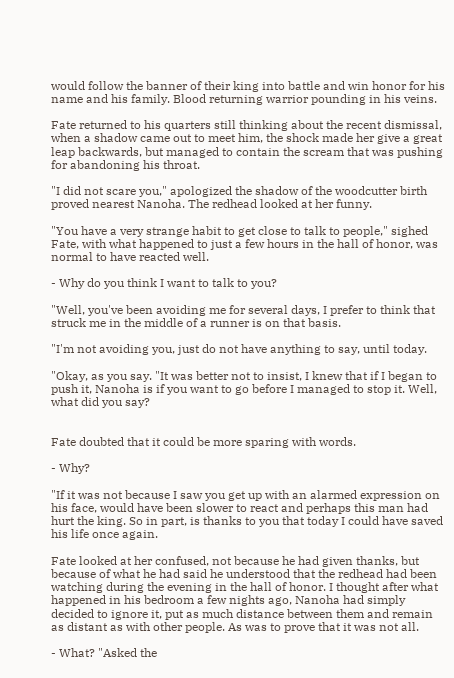would follow the banner of their king into battle and win honor for his name and his family. Blood returning warrior pounding in his veins.

Fate returned to his quarters still thinking about the recent dismissal, when a shadow came out to meet him, the shock made her give a great leap backwards, but managed to contain the scream that was pushing for abandoning his throat.

"I did not scare you," apologized the shadow of the woodcutter birth proved nearest Nanoha. The redhead looked at her funny.

"You have a very strange habit to get close to talk to people," sighed Fate, with what happened to just a few hours in the hall of honor, was normal to have reacted well.

- Why do you think I want to talk to you?

"Well, you've been avoiding me for several days, I prefer to think that struck me in the middle of a runner is on that basis.

"I'm not avoiding you, just do not have anything to say, until today.

"Okay, as you say. "It was better not to insist, I knew that if I began to push it, Nanoha is if you want to go before I managed to stop it. Well, what did you say?


Fate doubted that it could be more sparing with words.

- Why?

"If it was not because I saw you get up with an alarmed expression on his face, would have been slower to react and perhaps this man had hurt the king. So in part, is thanks to you that today I could have saved his life once again.

Fate looked at her confused, not because he had given thanks, but because of what he had said he understood that the redhead had been watching during the evening in the hall of honor. I thought after what happened in his bedroom a few nights ago, Nanoha had simply decided to ignore it, put as much distance between them and remain as distant as with other people. As was to prove that it was not all.

- What? "Asked the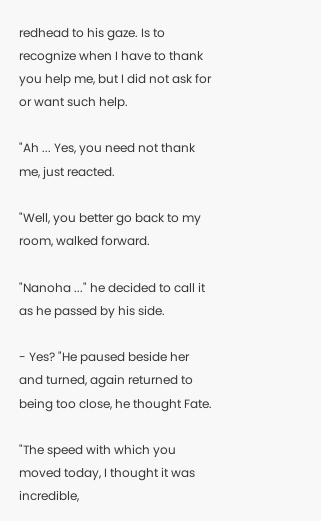redhead to his gaze. Is to recognize when I have to thank you help me, but I did not ask for or want such help.

"Ah ... Yes, you need not thank me, just reacted.

"Well, you better go back to my room, walked forward.

"Nanoha ..." he decided to call it as he passed by his side.

- Yes? "He paused beside her and turned, again returned to being too close, he thought Fate.

"The speed with which you moved today, I thought it was incredible,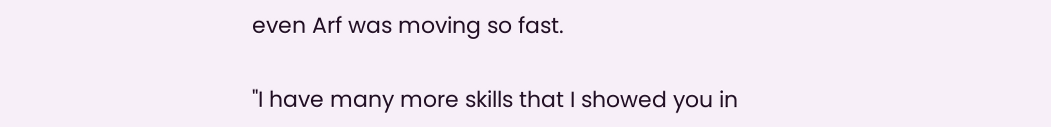even Arf was moving so fast.

"I have many more skills that I showed you in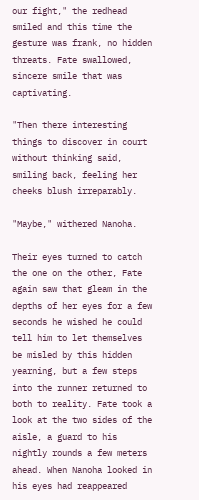our fight," the redhead smiled and this time the gesture was frank, no hidden threats. Fate swallowed, sincere smile that was captivating.

"Then there interesting things to discover in court without thinking said, smiling back, feeling her cheeks blush irreparably.

"Maybe," withered Nanoha.

Their eyes turned to catch the one on the other, Fate again saw that gleam in the depths of her eyes for a few seconds he wished he could tell him to let themselves be misled by this hidden yearning, but a few steps into the runner returned to both to reality. Fate took a look at the two sides of the aisle, a guard to his nightly rounds a few meters ahead. When Nanoha looked in his eyes had reappeared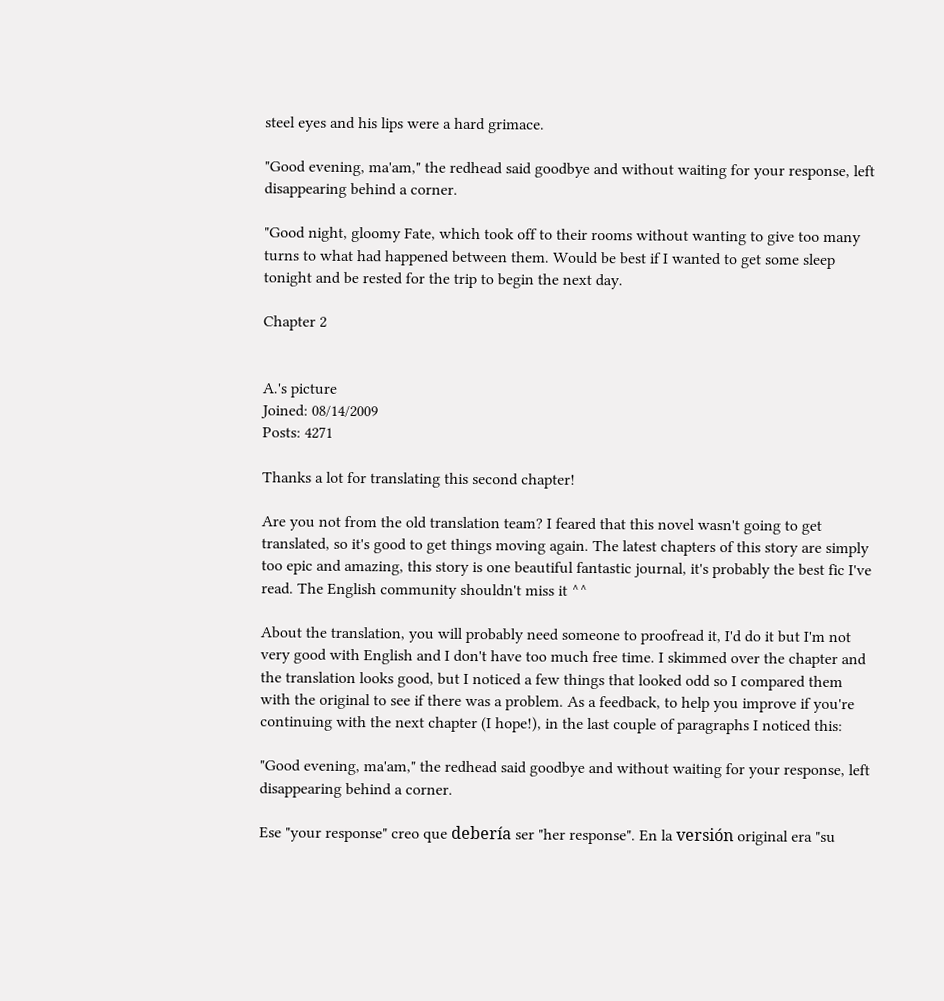steel eyes and his lips were a hard grimace.

"Good evening, ma'am," the redhead said goodbye and without waiting for your response, left disappearing behind a corner.

"Good night, gloomy Fate, which took off to their rooms without wanting to give too many turns to what had happened between them. Would be best if I wanted to get some sleep tonight and be rested for the trip to begin the next day.

Chapter 2


A.'s picture
Joined: 08/14/2009
Posts: 4271

Thanks a lot for translating this second chapter!

Are you not from the old translation team? I feared that this novel wasn't going to get translated, so it's good to get things moving again. The latest chapters of this story are simply too epic and amazing, this story is one beautiful fantastic journal, it's probably the best fic I've read. The English community shouldn't miss it ^^

About the translation, you will probably need someone to proofread it, I'd do it but I'm not very good with English and I don't have too much free time. I skimmed over the chapter and the translation looks good, but I noticed a few things that looked odd so I compared them with the original to see if there was a problem. As a feedback, to help you improve if you're continuing with the next chapter (I hope!), in the last couple of paragraphs I noticed this:

"Good evening, ma'am," the redhead said goodbye and without waiting for your response, left disappearing behind a corner.

Ese "your response" creo que debería ser "her response". En la versión original era "su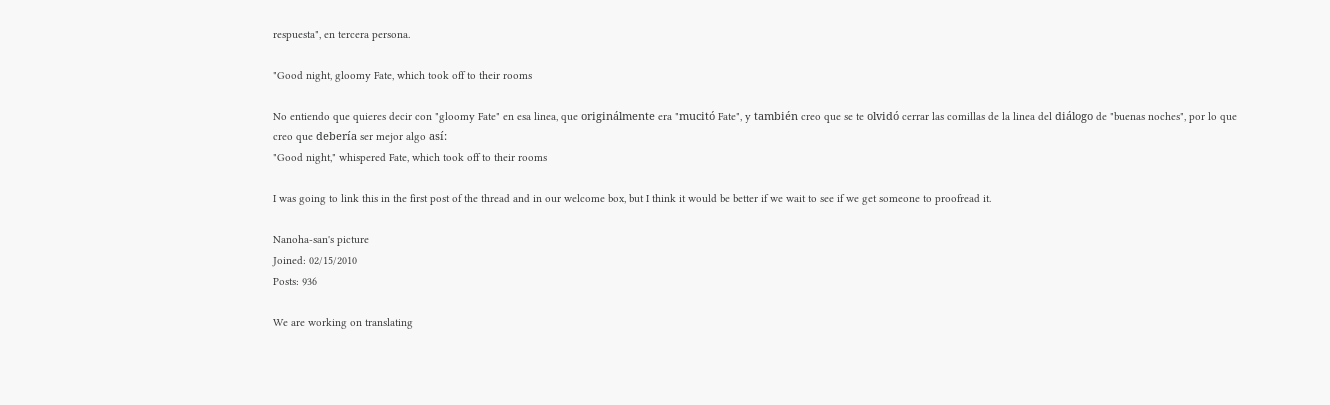respuesta", en tercera persona.

"Good night, gloomy Fate, which took off to their rooms

No entiendo que quieres decir con "gloomy Fate" en esa linea, que originálmente era "mucitó Fate", y también creo que se te olvidó cerrar las comillas de la linea del diálogo de "buenas noches", por lo que creo que debería ser mejor algo así:
"Good night," whispered Fate, which took off to their rooms

I was going to link this in the first post of the thread and in our welcome box, but I think it would be better if we wait to see if we get someone to proofread it.

Nanoha-san's picture
Joined: 02/15/2010
Posts: 936

We are working on translating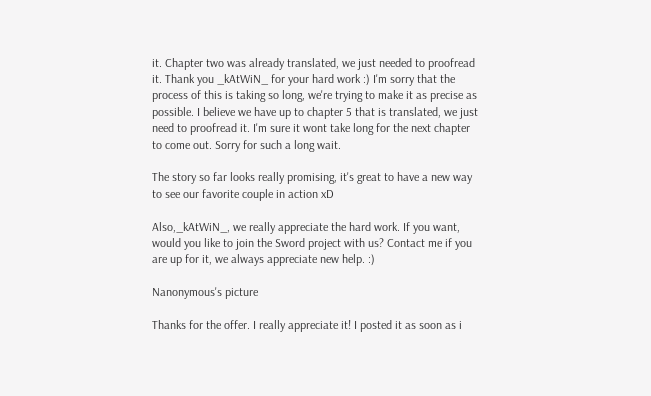it. Chapter two was already translated, we just needed to proofread it. Thank you _kAtWiN_ for your hard work :) I'm sorry that the process of this is taking so long, we're trying to make it as precise as possible. I believe we have up to chapter 5 that is translated, we just need to proofread it. I'm sure it wont take long for the next chapter to come out. Sorry for such a long wait.

The story so far looks really promising, it's great to have a new way to see our favorite couple in action xD

Also,_kAtWiN_, we really appreciate the hard work. If you want, would you like to join the Sword project with us? Contact me if you are up for it, we always appreciate new help. :)

Nanonymous's picture

Thanks for the offer. I really appreciate it! I posted it as soon as i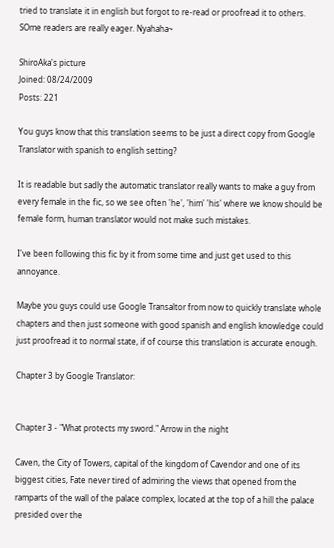tried to translate it in english but forgot to re-read or proofread it to others. SOme readers are really eager. Nyahaha~

ShiroAka's picture
Joined: 08/24/2009
Posts: 221

You guys know that this translation seems to be just a direct copy from Google Translator with spanish to english setting?

It is readable but sadly the automatic translator really wants to make a guy from every female in the fic, so we see often 'he', 'him' 'his' where we know should be female form, human translator would not make such mistakes.

I've been following this fic by it from some time and just get used to this annoyance.

Maybe you guys could use Google Transaltor from now to quickly translate whole chapters and then just someone with good spanish and english knowledge could just proofread it to normal state, if of course this translation is accurate enough.

Chapter 3 by Google Translator:


Chapter 3 - "What protects my sword." Arrow in the night

Caven, the City of Towers, capital of the kingdom of Cavendor and one of its biggest cities, Fate never tired of admiring the views that opened from the ramparts of the wall of the palace complex, located at the top of a hill the palace presided over the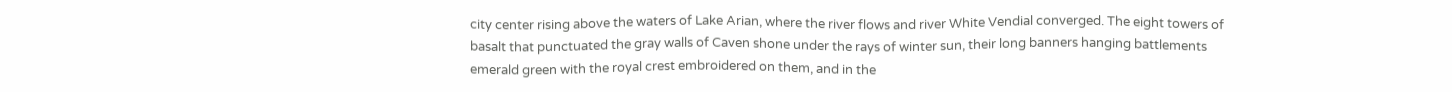city center rising above the waters of Lake Arian, where the river flows and river White Vendial converged. The eight towers of basalt that punctuated the gray walls of Caven shone under the rays of winter sun, their long banners hanging battlements emerald green with the royal crest embroidered on them, and in the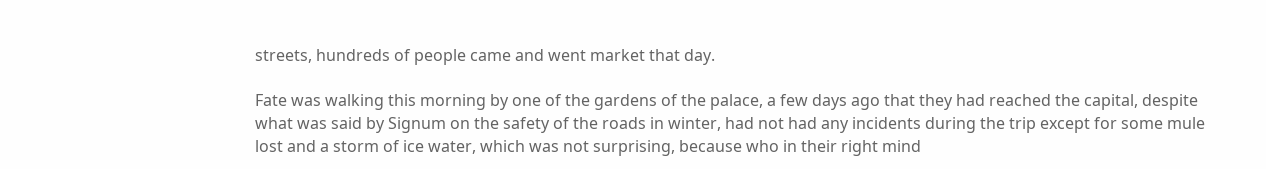streets, hundreds of people came and went market that day.

Fate was walking this morning by one of the gardens of the palace, a few days ago that they had reached the capital, despite what was said by Signum on the safety of the roads in winter, had not had any incidents during the trip except for some mule lost and a storm of ice water, which was not surprising, because who in their right mind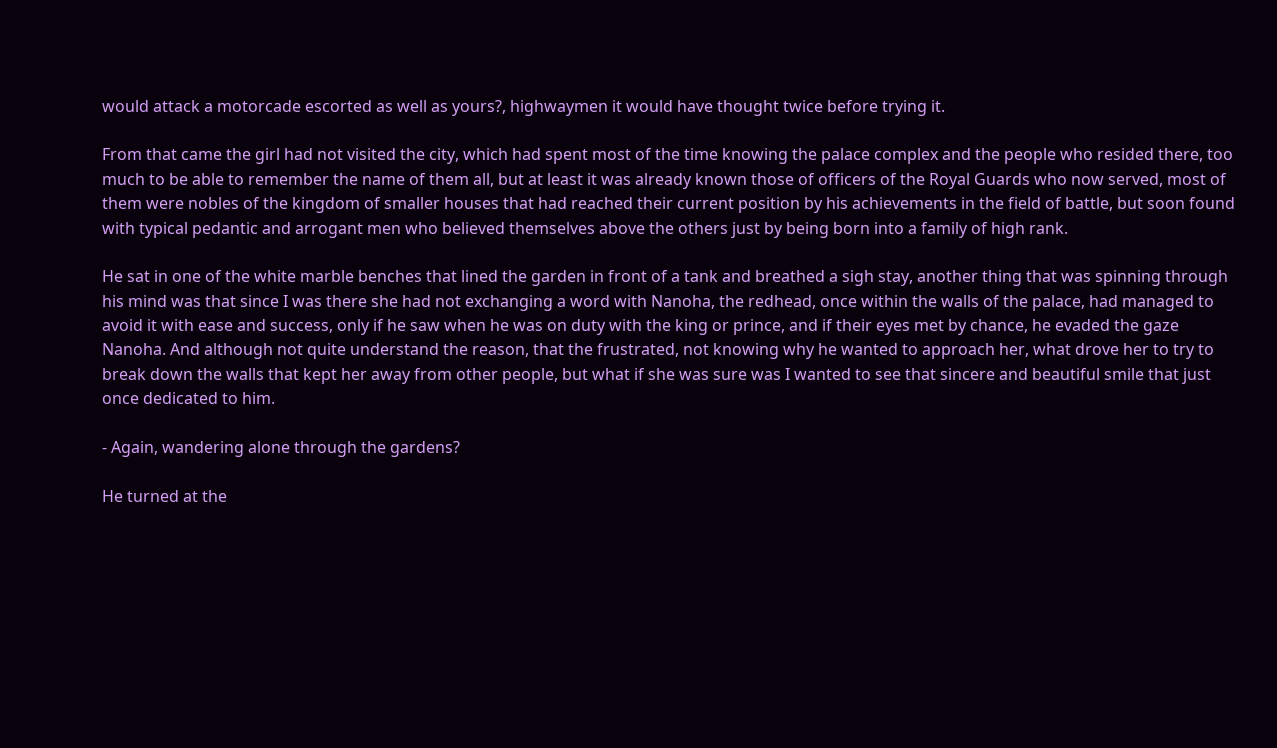would attack a motorcade escorted as well as yours?, highwaymen it would have thought twice before trying it.

From that came the girl had not visited the city, which had spent most of the time knowing the palace complex and the people who resided there, too much to be able to remember the name of them all, but at least it was already known those of officers of the Royal Guards who now served, most of them were nobles of the kingdom of smaller houses that had reached their current position by his achievements in the field of battle, but soon found with typical pedantic and arrogant men who believed themselves above the others just by being born into a family of high rank.

He sat in one of the white marble benches that lined the garden in front of a tank and breathed a sigh stay, another thing that was spinning through his mind was that since I was there she had not exchanging a word with Nanoha, the redhead, once within the walls of the palace, had managed to avoid it with ease and success, only if he saw when he was on duty with the king or prince, and if their eyes met by chance, he evaded the gaze Nanoha. And although not quite understand the reason, that the frustrated, not knowing why he wanted to approach her, what drove her to try to break down the walls that kept her away from other people, but what if she was sure was I wanted to see that sincere and beautiful smile that just once dedicated to him.

- Again, wandering alone through the gardens?

He turned at the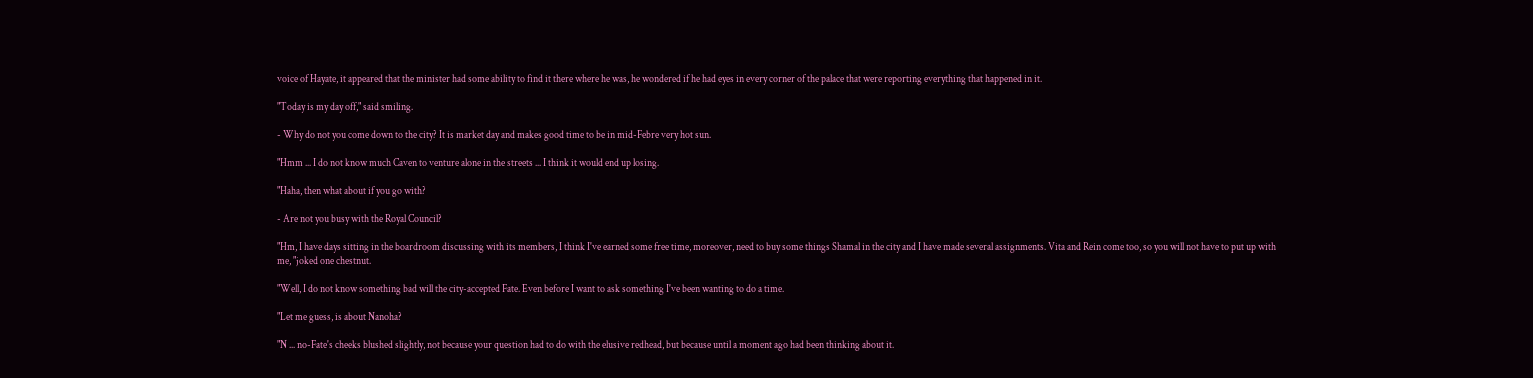voice of Hayate, it appeared that the minister had some ability to find it there where he was, he wondered if he had eyes in every corner of the palace that were reporting everything that happened in it.

"Today is my day off," said smiling.

- Why do not you come down to the city? It is market day and makes good time to be in mid-Febre very hot sun.

"Hmm ... I do not know much Caven to venture alone in the streets ... I think it would end up losing.

"Haha, then what about if you go with?

- Are not you busy with the Royal Council?

"Hm, I have days sitting in the boardroom discussing with its members, I think I've earned some free time, moreover, need to buy some things Shamal in the city and I have made several assignments. Vita and Rein come too, so you will not have to put up with me, "joked one chestnut.

"Well, I do not know something bad will the city-accepted Fate. Even before I want to ask something I've been wanting to do a time.

"Let me guess, is about Nanoha?

"N ... no-Fate's cheeks blushed slightly, not because your question had to do with the elusive redhead, but because until a moment ago had been thinking about it.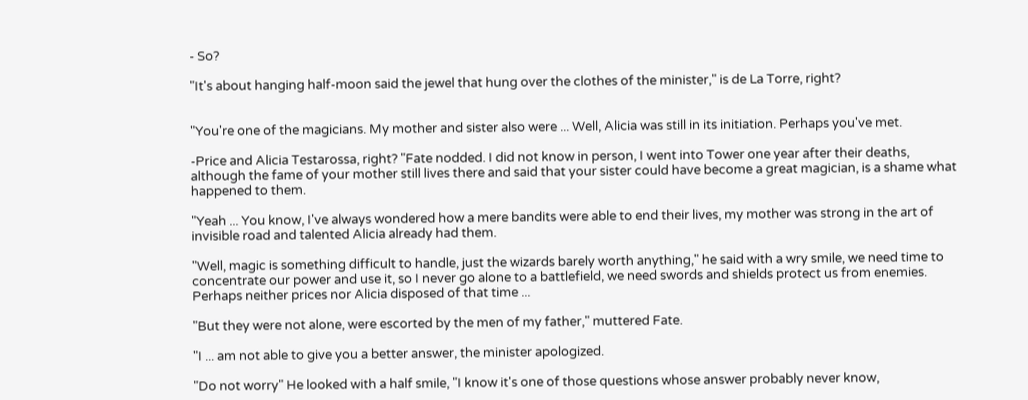- So?

"It's about hanging half-moon said the jewel that hung over the clothes of the minister," is de La Torre, right?


"You're one of the magicians. My mother and sister also were ... Well, Alicia was still in its initiation. Perhaps you've met.

-Price and Alicia Testarossa, right? "Fate nodded. I did not know in person, I went into Tower one year after their deaths, although the fame of your mother still lives there and said that your sister could have become a great magician, is a shame what happened to them.

"Yeah ... You know, I've always wondered how a mere bandits were able to end their lives, my mother was strong in the art of invisible road and talented Alicia already had them.

"Well, magic is something difficult to handle, just the wizards barely worth anything," he said with a wry smile, we need time to concentrate our power and use it, so I never go alone to a battlefield, we need swords and shields protect us from enemies. Perhaps neither prices nor Alicia disposed of that time ...

"But they were not alone, were escorted by the men of my father," muttered Fate.

"I ... am not able to give you a better answer, the minister apologized.

"Do not worry" He looked with a half smile, "I know it's one of those questions whose answer probably never know,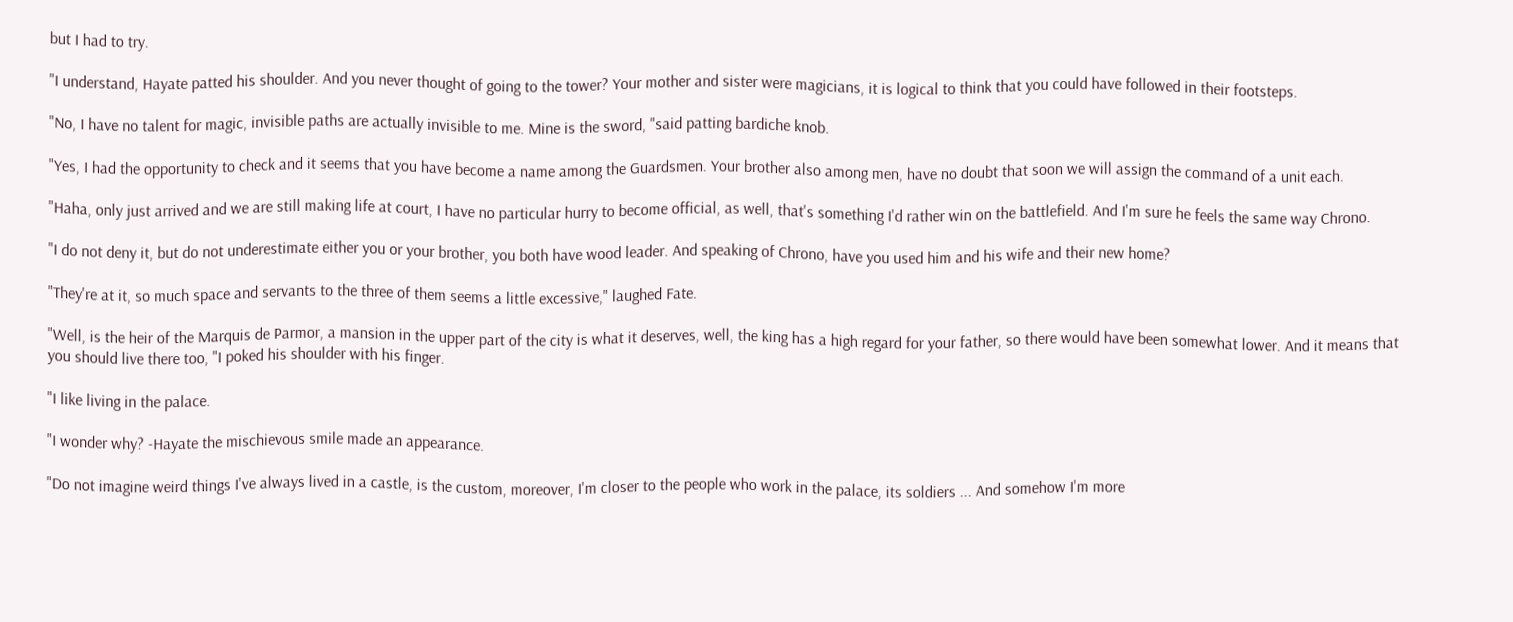but I had to try.

"I understand, Hayate patted his shoulder. And you never thought of going to the tower? Your mother and sister were magicians, it is logical to think that you could have followed in their footsteps.

"No, I have no talent for magic, invisible paths are actually invisible to me. Mine is the sword, "said patting bardiche knob.

"Yes, I had the opportunity to check and it seems that you have become a name among the Guardsmen. Your brother also among men, have no doubt that soon we will assign the command of a unit each.

"Haha, only just arrived and we are still making life at court, I have no particular hurry to become official, as well, that's something I'd rather win on the battlefield. And I'm sure he feels the same way Chrono.

"I do not deny it, but do not underestimate either you or your brother, you both have wood leader. And speaking of Chrono, have you used him and his wife and their new home?

"They're at it, so much space and servants to the three of them seems a little excessive," laughed Fate.

"Well, is the heir of the Marquis de Parmor, a mansion in the upper part of the city is what it deserves, well, the king has a high regard for your father, so there would have been somewhat lower. And it means that you should live there too, "I poked his shoulder with his finger.

"I like living in the palace.

"I wonder why? -Hayate the mischievous smile made an appearance.

"Do not imagine weird things I've always lived in a castle, is the custom, moreover, I'm closer to the people who work in the palace, its soldiers ... And somehow I'm more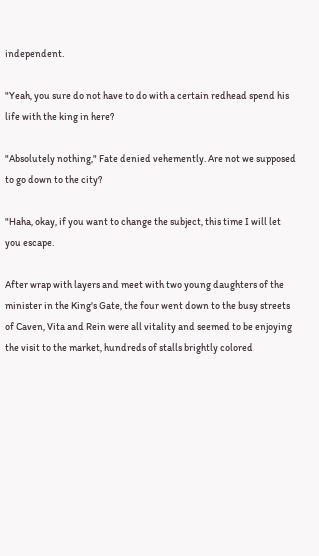independent.

"Yeah, you sure do not have to do with a certain redhead spend his life with the king in here?

"Absolutely nothing," Fate denied vehemently. Are not we supposed to go down to the city?

"Haha, okay, if you want to change the subject, this time I will let you escape.

After wrap with layers and meet with two young daughters of the minister in the King's Gate, the four went down to the busy streets of Caven, Vita and Rein were all vitality and seemed to be enjoying the visit to the market, hundreds of stalls brightly colored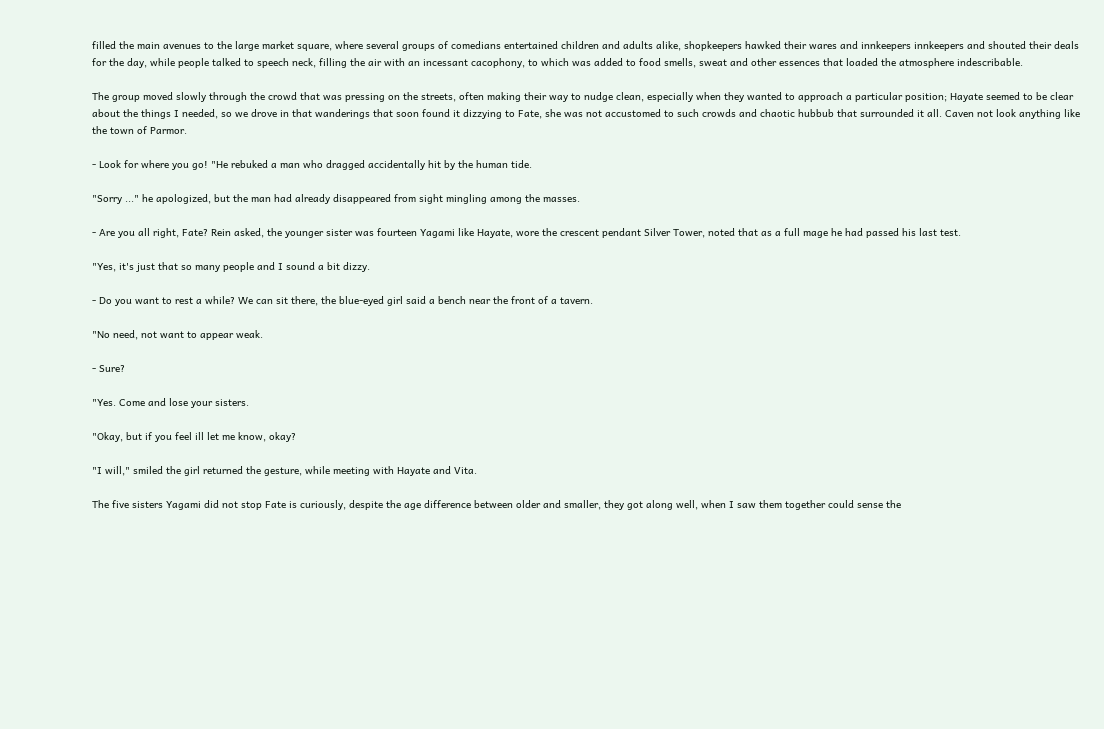filled the main avenues to the large market square, where several groups of comedians entertained children and adults alike, shopkeepers hawked their wares and innkeepers innkeepers and shouted their deals for the day, while people talked to speech neck, filling the air with an incessant cacophony, to which was added to food smells, sweat and other essences that loaded the atmosphere indescribable.

The group moved slowly through the crowd that was pressing on the streets, often making their way to nudge clean, especially when they wanted to approach a particular position; Hayate seemed to be clear about the things I needed, so we drove in that wanderings that soon found it dizzying to Fate, she was not accustomed to such crowds and chaotic hubbub that surrounded it all. Caven not look anything like the town of Parmor.

- Look for where you go! "He rebuked a man who dragged accidentally hit by the human tide.

"Sorry ..." he apologized, but the man had already disappeared from sight mingling among the masses.

- Are you all right, Fate? Rein asked, the younger sister was fourteen Yagami like Hayate, wore the crescent pendant Silver Tower, noted that as a full mage he had passed his last test.

"Yes, it's just that so many people and I sound a bit dizzy.

- Do you want to rest a while? We can sit there, the blue-eyed girl said a bench near the front of a tavern.

"No need, not want to appear weak.

- Sure?

"Yes. Come and lose your sisters.

"Okay, but if you feel ill let me know, okay?

"I will," smiled the girl returned the gesture, while meeting with Hayate and Vita.

The five sisters Yagami did not stop Fate is curiously, despite the age difference between older and smaller, they got along well, when I saw them together could sense the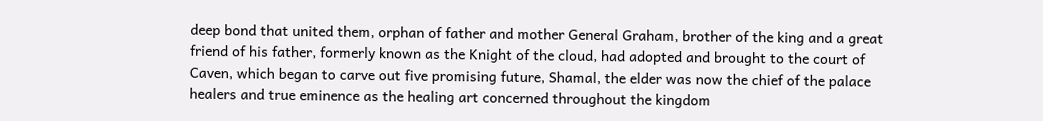deep bond that united them, orphan of father and mother General Graham, brother of the king and a great friend of his father, formerly known as the Knight of the cloud, had adopted and brought to the court of Caven, which began to carve out five promising future, Shamal, the elder was now the chief of the palace healers and true eminence as the healing art concerned throughout the kingdom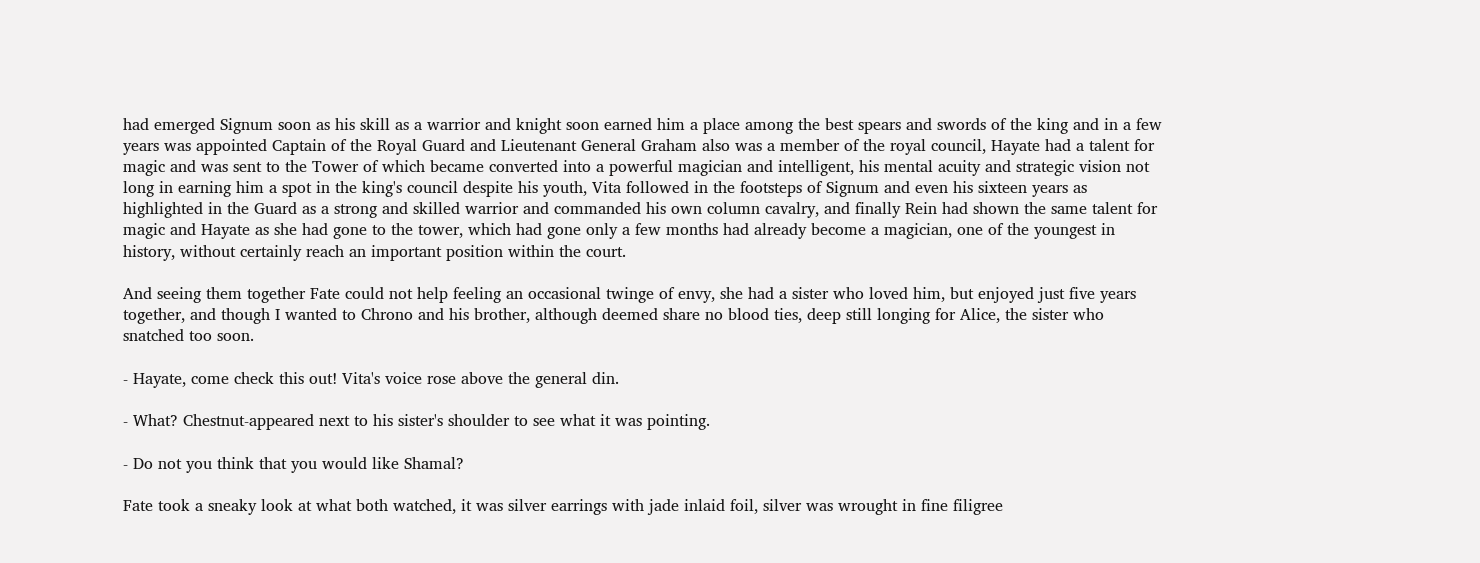had emerged Signum soon as his skill as a warrior and knight soon earned him a place among the best spears and swords of the king and in a few years was appointed Captain of the Royal Guard and Lieutenant General Graham also was a member of the royal council, Hayate had a talent for magic and was sent to the Tower of which became converted into a powerful magician and intelligent, his mental acuity and strategic vision not long in earning him a spot in the king's council despite his youth, Vita followed in the footsteps of Signum and even his sixteen years as highlighted in the Guard as a strong and skilled warrior and commanded his own column cavalry, and finally Rein had shown the same talent for magic and Hayate as she had gone to the tower, which had gone only a few months had already become a magician, one of the youngest in history, without certainly reach an important position within the court.

And seeing them together Fate could not help feeling an occasional twinge of envy, she had a sister who loved him, but enjoyed just five years together, and though I wanted to Chrono and his brother, although deemed share no blood ties, deep still longing for Alice, the sister who snatched too soon.

- Hayate, come check this out! Vita's voice rose above the general din.

- What? Chestnut-appeared next to his sister's shoulder to see what it was pointing.

- Do not you think that you would like Shamal?

Fate took a sneaky look at what both watched, it was silver earrings with jade inlaid foil, silver was wrought in fine filigree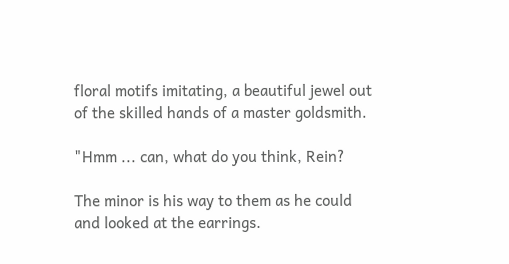floral motifs imitating, a beautiful jewel out of the skilled hands of a master goldsmith.

"Hmm ... can, what do you think, Rein?

The minor is his way to them as he could and looked at the earrings.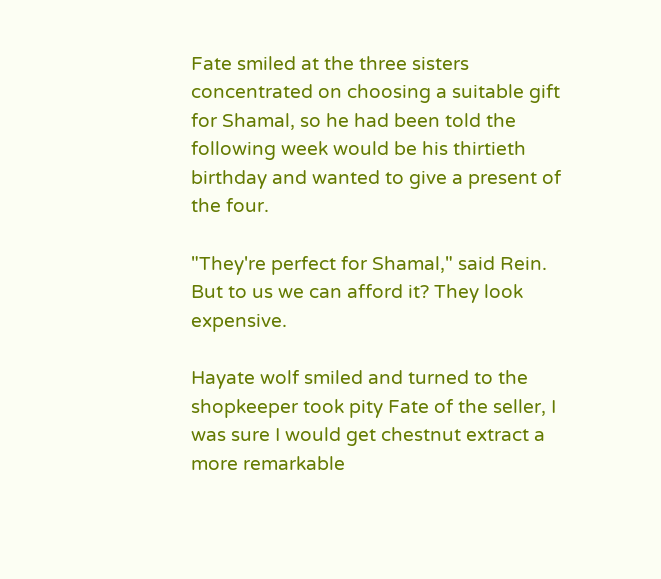Fate smiled at the three sisters concentrated on choosing a suitable gift for Shamal, so he had been told the following week would be his thirtieth birthday and wanted to give a present of the four.

"They're perfect for Shamal," said Rein. But to us we can afford it? They look expensive.

Hayate wolf smiled and turned to the shopkeeper took pity Fate of the seller, I was sure I would get chestnut extract a more remarkable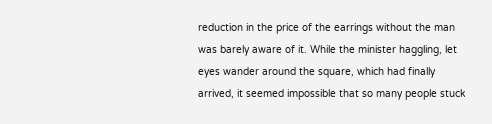reduction in the price of the earrings without the man was barely aware of it. While the minister haggling, let eyes wander around the square, which had finally arrived, it seemed impossible that so many people stuck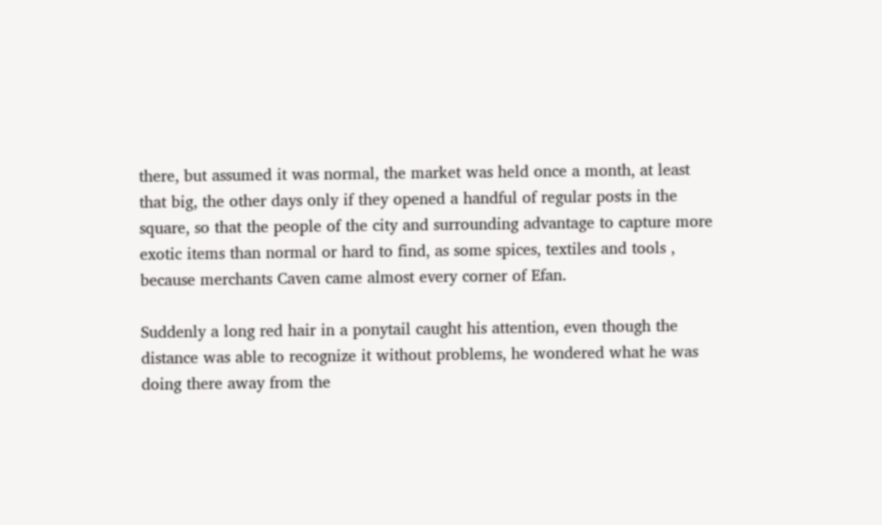there, but assumed it was normal, the market was held once a month, at least that big, the other days only if they opened a handful of regular posts in the square, so that the people of the city and surrounding advantage to capture more exotic items than normal or hard to find, as some spices, textiles and tools , because merchants Caven came almost every corner of Efan.

Suddenly a long red hair in a ponytail caught his attention, even though the distance was able to recognize it without problems, he wondered what he was doing there away from the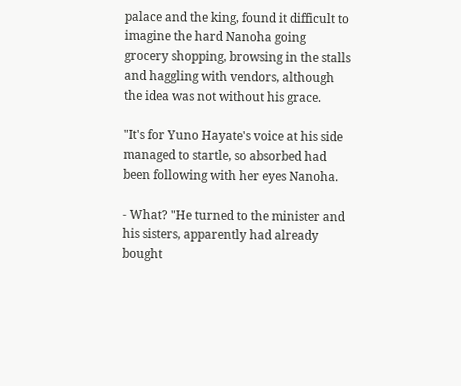palace and the king, found it difficult to imagine the hard Nanoha going grocery shopping, browsing in the stalls and haggling with vendors, although the idea was not without his grace.

"It's for Yuno Hayate's voice at his side managed to startle, so absorbed had been following with her eyes Nanoha.

- What? "He turned to the minister and his sisters, apparently had already bought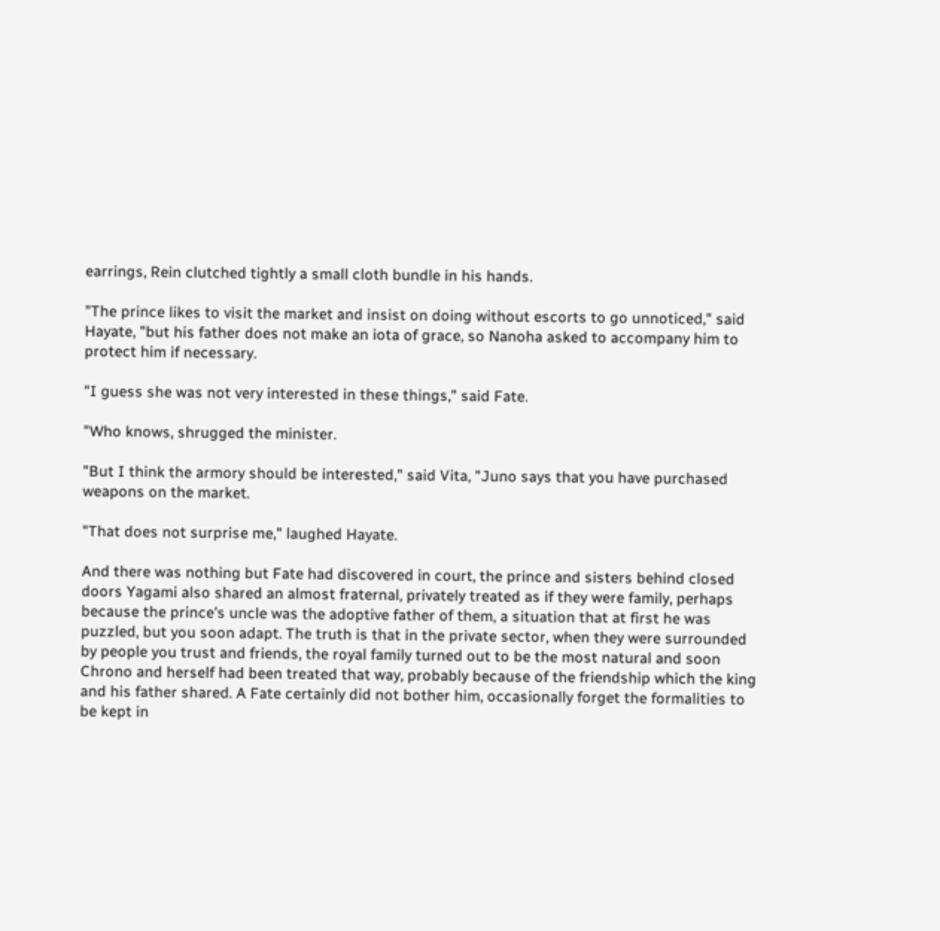earrings, Rein clutched tightly a small cloth bundle in his hands.

"The prince likes to visit the market and insist on doing without escorts to go unnoticed," said Hayate, "but his father does not make an iota of grace, so Nanoha asked to accompany him to protect him if necessary.

"I guess she was not very interested in these things," said Fate.

"Who knows, shrugged the minister.

"But I think the armory should be interested," said Vita, "Juno says that you have purchased weapons on the market.

"That does not surprise me," laughed Hayate.

And there was nothing but Fate had discovered in court, the prince and sisters behind closed doors Yagami also shared an almost fraternal, privately treated as if they were family, perhaps because the prince's uncle was the adoptive father of them, a situation that at first he was puzzled, but you soon adapt. The truth is that in the private sector, when they were surrounded by people you trust and friends, the royal family turned out to be the most natural and soon Chrono and herself had been treated that way, probably because of the friendship which the king and his father shared. A Fate certainly did not bother him, occasionally forget the formalities to be kept in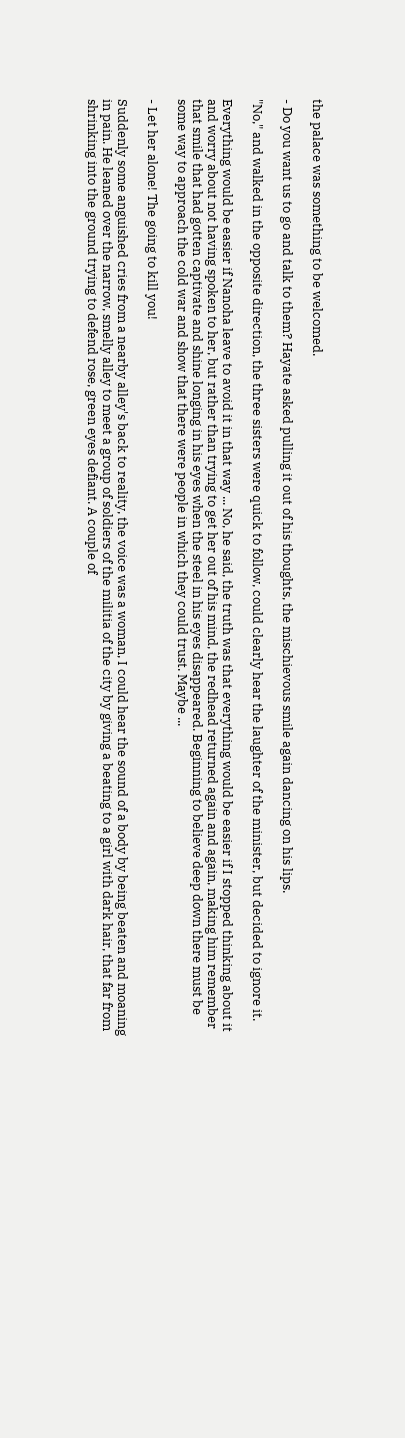the palace was something to be welcomed.

- Do you want us to go and talk to them? Hayate asked pulling it out of his thoughts, the mischievous smile again dancing on his lips.

"No," and walked in the opposite direction, the three sisters were quick to follow, could clearly hear the laughter of the minister, but decided to ignore it.

Everything would be easier if Nanoha leave to avoid it in that way ... No, he said, the truth was that everything would be easier if I stopped thinking about it and worry about not having spoken to her, but rather than trying to get her out of his mind, the redhead returned again and again, making him remember that smile that had gotten captivate and shine longing in his eyes when the steel in his eyes disappeared. Beginning to believe deep down there must be some way to approach the cold war and show that there were people in which they could trust. Maybe ...

- Let her alone! The going to kill you!

Suddenly some anguished cries from a nearby alley's back to reality, the voice was a woman, I could hear the sound of a body by being beaten and moaning in pain. He leaned over the narrow, smelly alley to meet a group of soldiers of the militia of the city by giving a beating to a girl with dark hair, that far from shrinking into the ground trying to defend rose, green eyes defiant. A couple of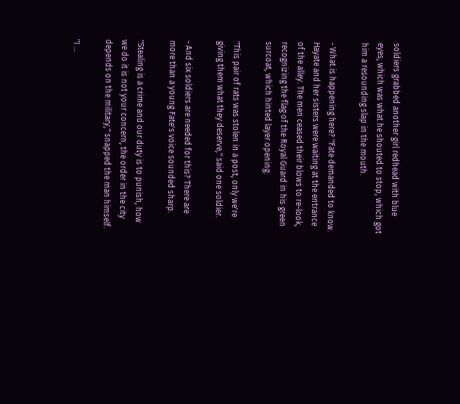soldiers grabbed another girl redhead with blue eyes, which was what he shouted to stop, which got him a resounding slap in the mouth.

- What is happening here? "Fate demanded to know. Hayate and her sisters were waiting at the entrance of the alley. The men ceased their blows to re-look, recognizing the flag of the Royal Guard in his green surcoat, which hinted layer opening.

"This pair of rats was stolen in a post, only we're giving them what they deserve," said one soldier.

- And six soldiers are needed for this? There are more than a young Fate's voice sounded sharp.

"Stealing is a crime and our duty is to punish, how we do it is not your concern, the order in the city depends on the military," snapped the man himself.

"I ...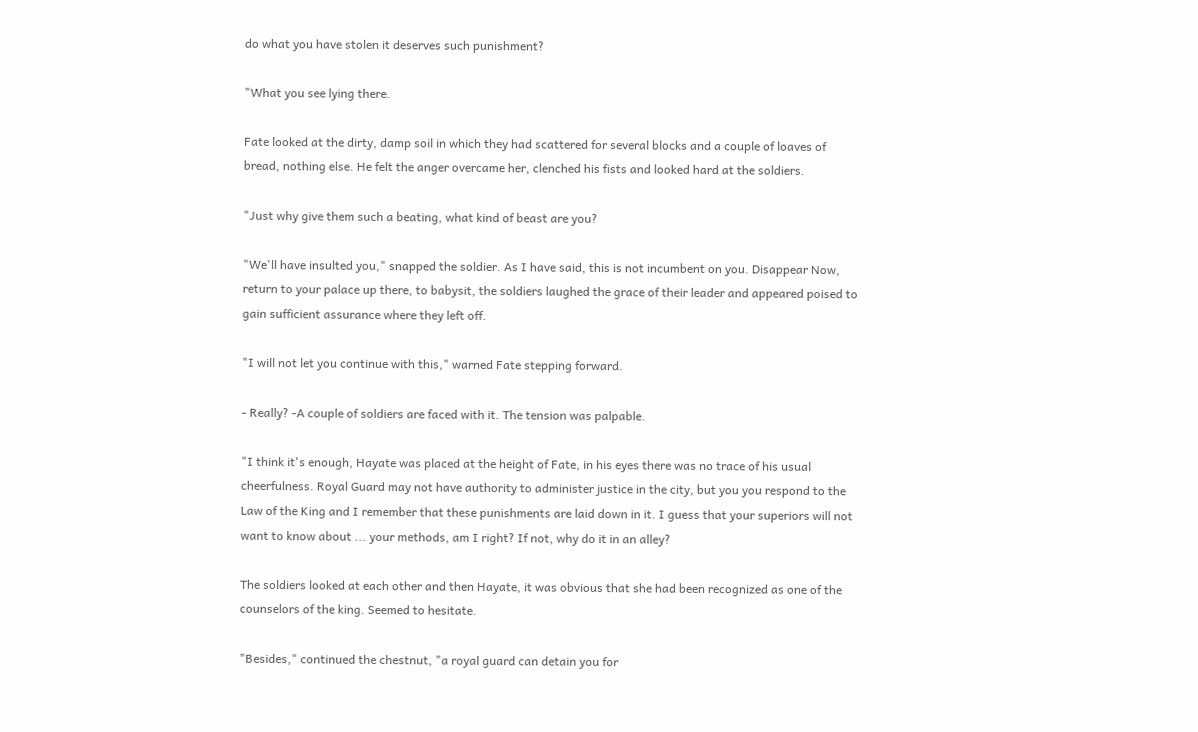do what you have stolen it deserves such punishment?

"What you see lying there.

Fate looked at the dirty, damp soil in which they had scattered for several blocks and a couple of loaves of bread, nothing else. He felt the anger overcame her, clenched his fists and looked hard at the soldiers.

"Just why give them such a beating, what kind of beast are you?

"We'll have insulted you," snapped the soldier. As I have said, this is not incumbent on you. Disappear Now, return to your palace up there, to babysit, the soldiers laughed the grace of their leader and appeared poised to gain sufficient assurance where they left off.

"I will not let you continue with this," warned Fate stepping forward.

- Really? -A couple of soldiers are faced with it. The tension was palpable.

"I think it's enough, Hayate was placed at the height of Fate, in his eyes there was no trace of his usual cheerfulness. Royal Guard may not have authority to administer justice in the city, but you you respond to the Law of the King and I remember that these punishments are laid down in it. I guess that your superiors will not want to know about ... your methods, am I right? If not, why do it in an alley?

The soldiers looked at each other and then Hayate, it was obvious that she had been recognized as one of the counselors of the king. Seemed to hesitate.

"Besides," continued the chestnut, "a royal guard can detain you for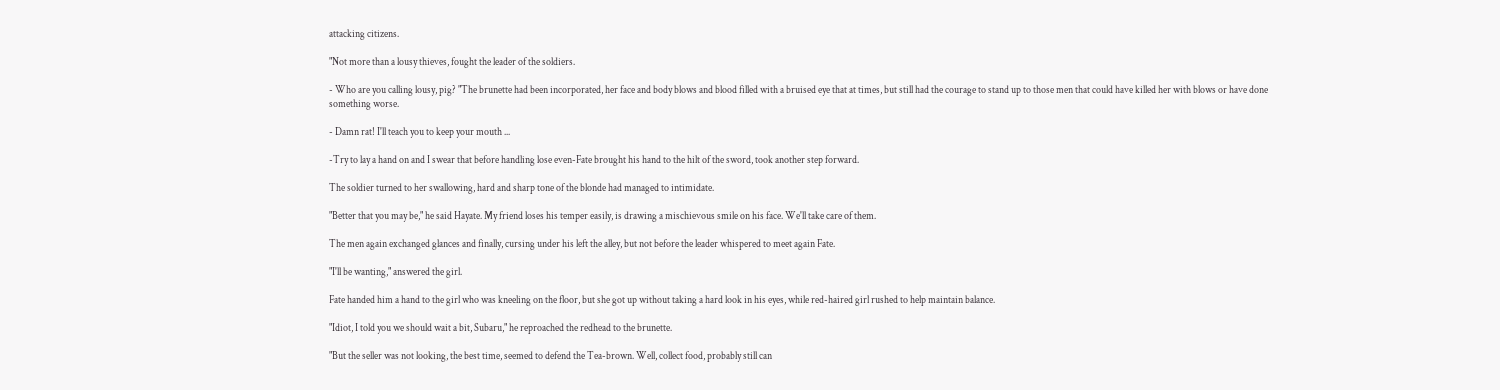attacking citizens.

"Not more than a lousy thieves, fought the leader of the soldiers.

- Who are you calling lousy, pig? "The brunette had been incorporated, her face and body blows and blood filled with a bruised eye that at times, but still had the courage to stand up to those men that could have killed her with blows or have done something worse.

- Damn rat! I'll teach you to keep your mouth ...

-Try to lay a hand on and I swear that before handling lose even-Fate brought his hand to the hilt of the sword, took another step forward.

The soldier turned to her swallowing, hard and sharp tone of the blonde had managed to intimidate.

"Better that you may be," he said Hayate. My friend loses his temper easily, is drawing a mischievous smile on his face. We'll take care of them.

The men again exchanged glances and finally, cursing under his left the alley, but not before the leader whispered to meet again Fate.

"I'll be wanting," answered the girl.

Fate handed him a hand to the girl who was kneeling on the floor, but she got up without taking a hard look in his eyes, while red-haired girl rushed to help maintain balance.

"Idiot, I told you we should wait a bit, Subaru," he reproached the redhead to the brunette.

"But the seller was not looking, the best time, seemed to defend the Tea-brown. Well, collect food, probably still can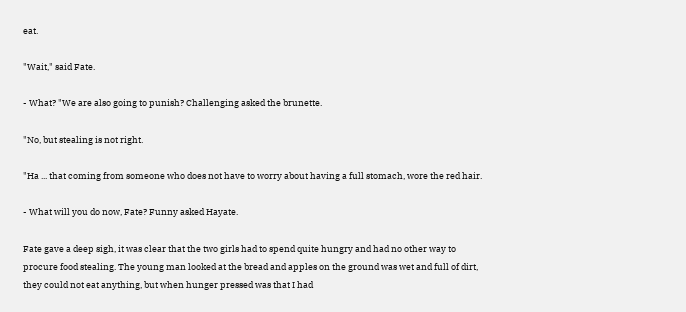eat.

"Wait," said Fate.

- What? "We are also going to punish? Challenging asked the brunette.

"No, but stealing is not right.

"Ha ... that coming from someone who does not have to worry about having a full stomach, wore the red hair.

- What will you do now, Fate? Funny asked Hayate.

Fate gave a deep sigh, it was clear that the two girls had to spend quite hungry and had no other way to procure food stealing. The young man looked at the bread and apples on the ground was wet and full of dirt, they could not eat anything, but when hunger pressed was that I had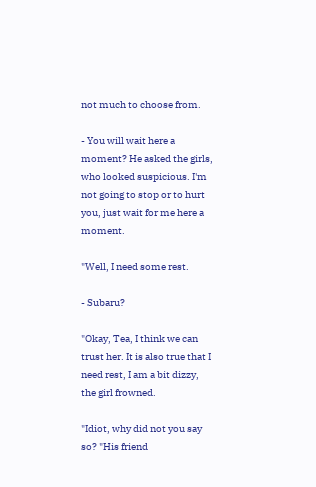not much to choose from.

- You will wait here a moment? He asked the girls, who looked suspicious. I'm not going to stop or to hurt you, just wait for me here a moment.

"Well, I need some rest.

- Subaru?

"Okay, Tea, I think we can trust her. It is also true that I need rest, I am a bit dizzy, the girl frowned.

"Idiot, why did not you say so? "His friend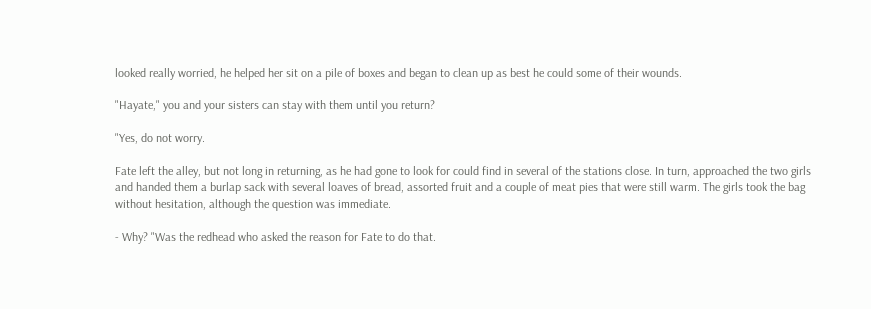looked really worried, he helped her sit on a pile of boxes and began to clean up as best he could some of their wounds.

"Hayate," you and your sisters can stay with them until you return?

"Yes, do not worry.

Fate left the alley, but not long in returning, as he had gone to look for could find in several of the stations close. In turn, approached the two girls and handed them a burlap sack with several loaves of bread, assorted fruit and a couple of meat pies that were still warm. The girls took the bag without hesitation, although the question was immediate.

- Why? "Was the redhead who asked the reason for Fate to do that.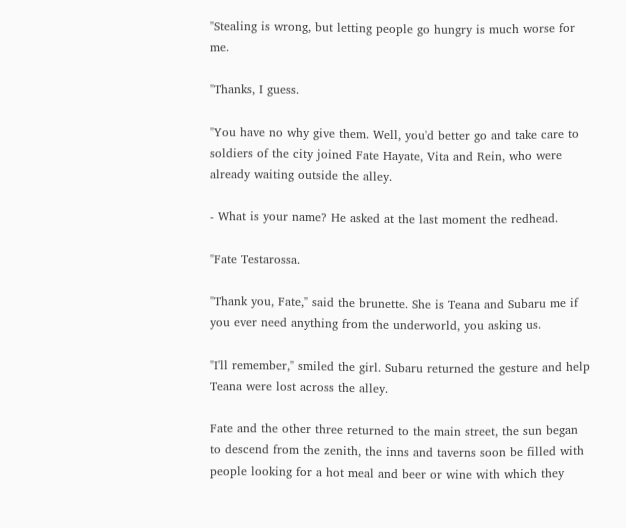"Stealing is wrong, but letting people go hungry is much worse for me.

"Thanks, I guess.

"You have no why give them. Well, you'd better go and take care to soldiers of the city joined Fate Hayate, Vita and Rein, who were already waiting outside the alley.

- What is your name? He asked at the last moment the redhead.

"Fate Testarossa.

"Thank you, Fate," said the brunette. She is Teana and Subaru me if you ever need anything from the underworld, you asking us.

"I'll remember," smiled the girl. Subaru returned the gesture and help Teana were lost across the alley.

Fate and the other three returned to the main street, the sun began to descend from the zenith, the inns and taverns soon be filled with people looking for a hot meal and beer or wine with which they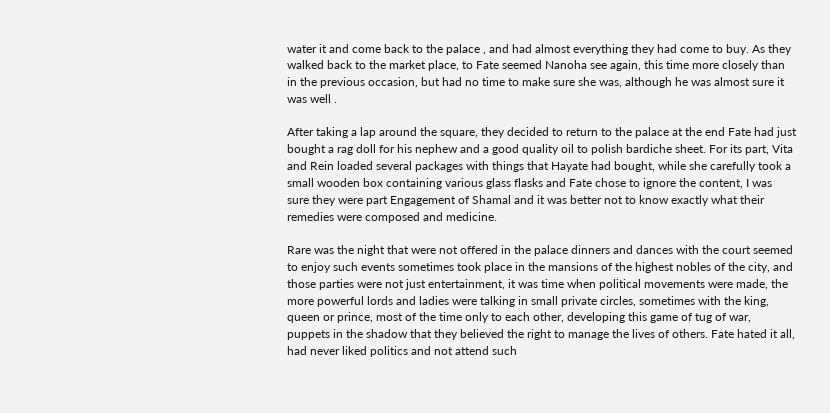water it and come back to the palace , and had almost everything they had come to buy. As they walked back to the market place, to Fate seemed Nanoha see again, this time more closely than in the previous occasion, but had no time to make sure she was, although he was almost sure it was well .

After taking a lap around the square, they decided to return to the palace at the end Fate had just bought a rag doll for his nephew and a good quality oil to polish bardiche sheet. For its part, Vita and Rein loaded several packages with things that Hayate had bought, while she carefully took a small wooden box containing various glass flasks and Fate chose to ignore the content, I was sure they were part Engagement of Shamal and it was better not to know exactly what their remedies were composed and medicine.

Rare was the night that were not offered in the palace dinners and dances with the court seemed to enjoy such events sometimes took place in the mansions of the highest nobles of the city, and those parties were not just entertainment, it was time when political movements were made, the more powerful lords and ladies were talking in small private circles, sometimes with the king, queen or prince, most of the time only to each other, developing this game of tug of war, puppets in the shadow that they believed the right to manage the lives of others. Fate hated it all, had never liked politics and not attend such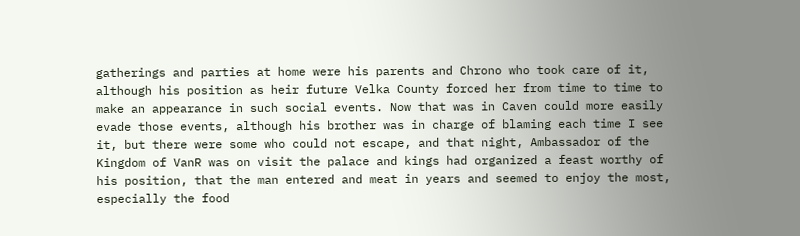gatherings and parties at home were his parents and Chrono who took care of it, although his position as heir future Velka County forced her from time to time to make an appearance in such social events. Now that was in Caven could more easily evade those events, although his brother was in charge of blaming each time I see it, but there were some who could not escape, and that night, Ambassador of the Kingdom of VanR was on visit the palace and kings had organized a feast worthy of his position, that the man entered and meat in years and seemed to enjoy the most, especially the food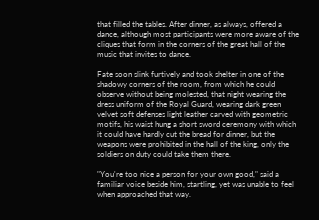that filled the tables. After dinner, as always, offered a dance, although most participants were more aware of the cliques that form in the corners of the great hall of the music that invites to dance.

Fate soon slink furtively and took shelter in one of the shadowy corners of the room, from which he could observe without being molested, that night wearing the dress uniform of the Royal Guard, wearing dark green velvet soft defenses light leather carved with geometric motifs, his waist hung a short sword ceremony with which it could have hardly cut the bread for dinner, but the weapons were prohibited in the hall of the king, only the soldiers on duty could take them there.

"You're too nice a person for your own good," said a familiar voice beside him, startling, yet was unable to feel when approached that way.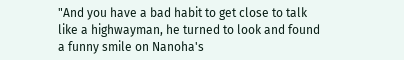"And you have a bad habit to get close to talk like a highwayman, he turned to look and found a funny smile on Nanoha's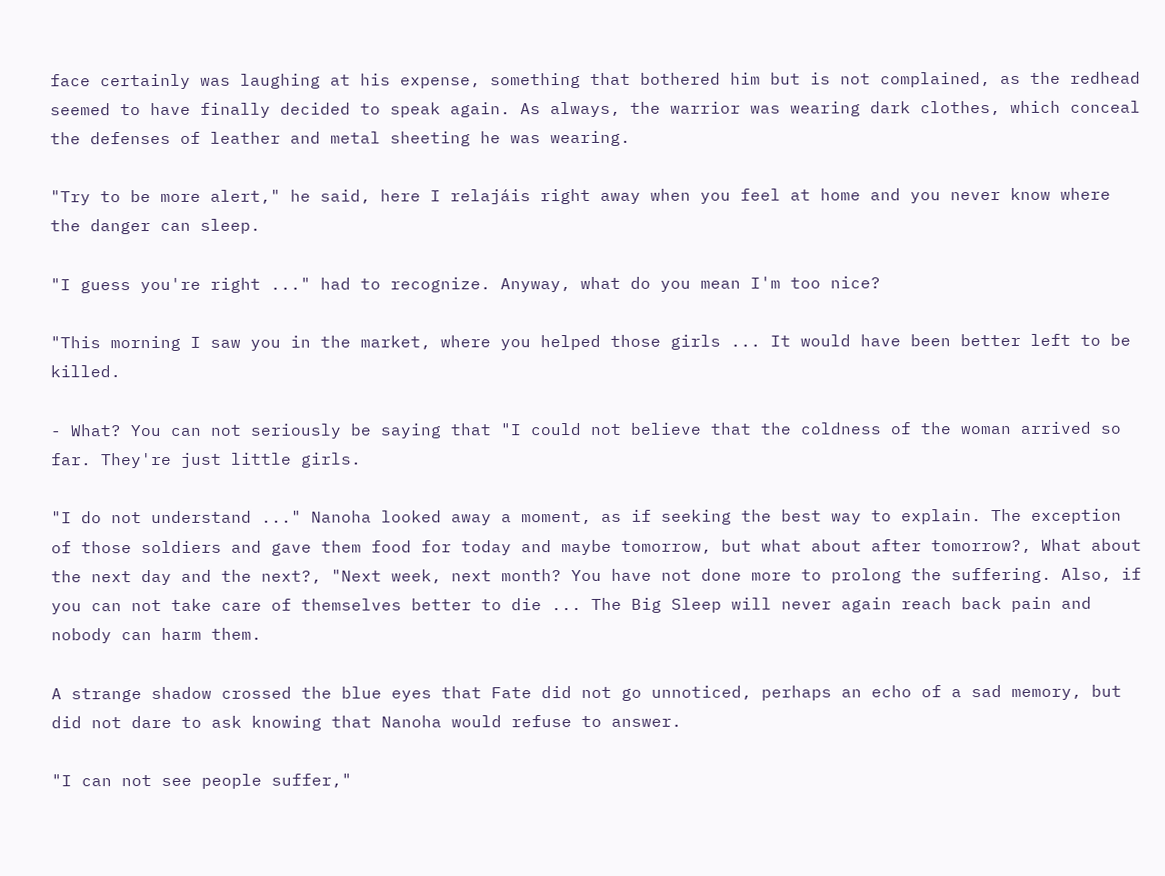face certainly was laughing at his expense, something that bothered him but is not complained, as the redhead seemed to have finally decided to speak again. As always, the warrior was wearing dark clothes, which conceal the defenses of leather and metal sheeting he was wearing.

"Try to be more alert," he said, here I relajáis right away when you feel at home and you never know where the danger can sleep.

"I guess you're right ..." had to recognize. Anyway, what do you mean I'm too nice?

"This morning I saw you in the market, where you helped those girls ... It would have been better left to be killed.

- What? You can not seriously be saying that "I could not believe that the coldness of the woman arrived so far. They're just little girls.

"I do not understand ..." Nanoha looked away a moment, as if seeking the best way to explain. The exception of those soldiers and gave them food for today and maybe tomorrow, but what about after tomorrow?, What about the next day and the next?, "Next week, next month? You have not done more to prolong the suffering. Also, if you can not take care of themselves better to die ... The Big Sleep will never again reach back pain and nobody can harm them.

A strange shadow crossed the blue eyes that Fate did not go unnoticed, perhaps an echo of a sad memory, but did not dare to ask knowing that Nanoha would refuse to answer.

"I can not see people suffer,"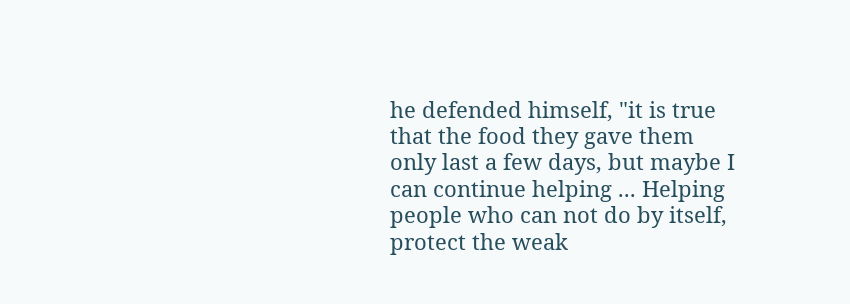he defended himself, "it is true that the food they gave them only last a few days, but maybe I can continue helping ... Helping people who can not do by itself, protect the weak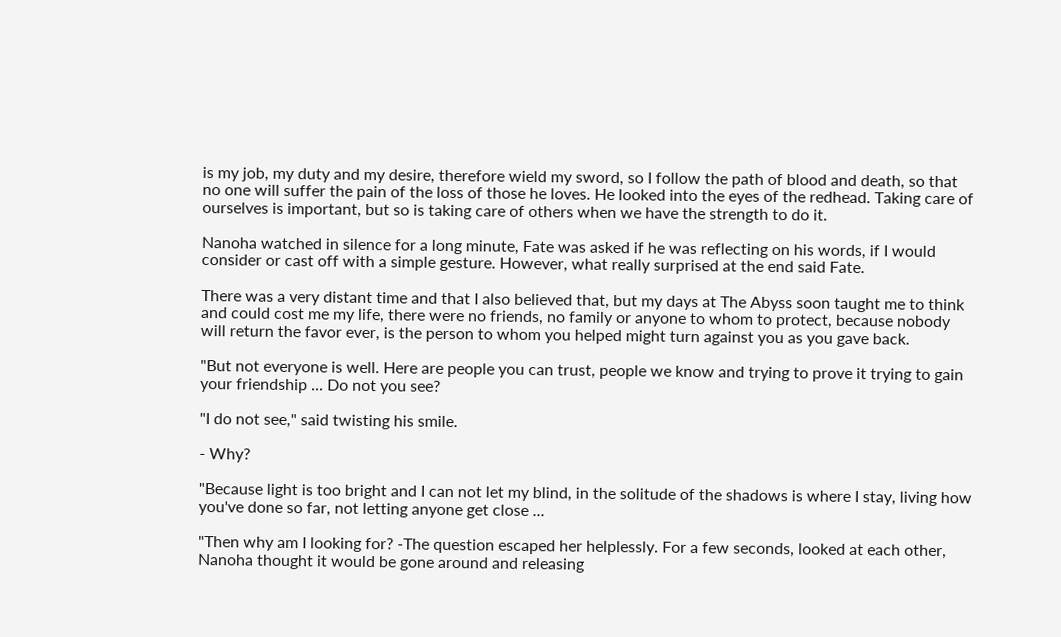is my job, my duty and my desire, therefore wield my sword, so I follow the path of blood and death, so that no one will suffer the pain of the loss of those he loves. He looked into the eyes of the redhead. Taking care of ourselves is important, but so is taking care of others when we have the strength to do it.

Nanoha watched in silence for a long minute, Fate was asked if he was reflecting on his words, if I would consider or cast off with a simple gesture. However, what really surprised at the end said Fate.

There was a very distant time and that I also believed that, but my days at The Abyss soon taught me to think and could cost me my life, there were no friends, no family or anyone to whom to protect, because nobody will return the favor ever, is the person to whom you helped might turn against you as you gave back.

"But not everyone is well. Here are people you can trust, people we know and trying to prove it trying to gain your friendship ... Do not you see?

"I do not see," said twisting his smile.

- Why?

"Because light is too bright and I can not let my blind, in the solitude of the shadows is where I stay, living how you've done so far, not letting anyone get close ...

"Then why am I looking for? -The question escaped her helplessly. For a few seconds, looked at each other, Nanoha thought it would be gone around and releasing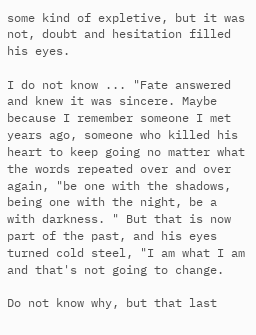some kind of expletive, but it was not, doubt and hesitation filled his eyes.

I do not know ... "Fate answered and knew it was sincere. Maybe because I remember someone I met years ago, someone who killed his heart to keep going no matter what the words repeated over and over again, "be one with the shadows, being one with the night, be a with darkness. " But that is now part of the past, and his eyes turned cold steel, "I am what I am and that's not going to change.

Do not know why, but that last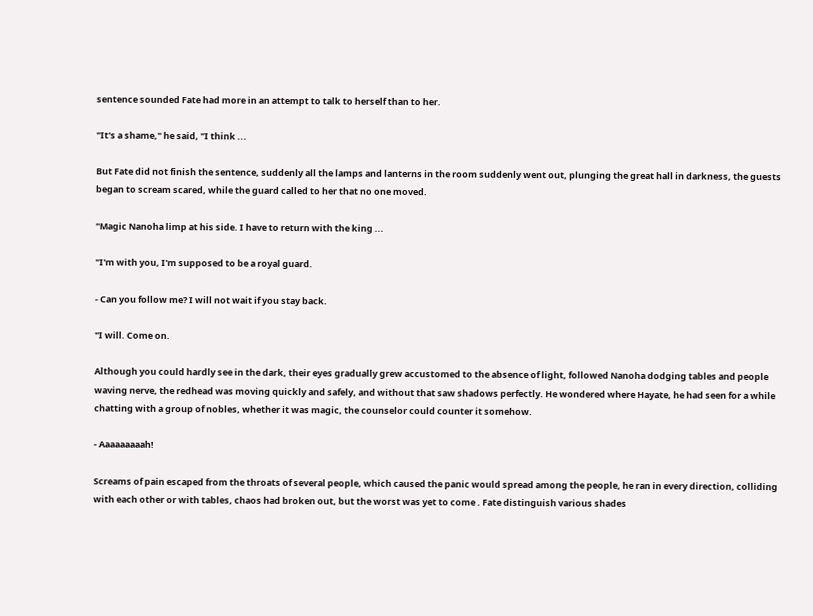sentence sounded Fate had more in an attempt to talk to herself than to her.

"It's a shame," he said, "I think ...

But Fate did not finish the sentence, suddenly all the lamps and lanterns in the room suddenly went out, plunging the great hall in darkness, the guests began to scream scared, while the guard called to her that no one moved.

"Magic Nanoha limp at his side. I have to return with the king ...

"I'm with you, I'm supposed to be a royal guard.

- Can you follow me? I will not wait if you stay back.

"I will. Come on.

Although you could hardly see in the dark, their eyes gradually grew accustomed to the absence of light, followed Nanoha dodging tables and people waving nerve, the redhead was moving quickly and safely, and without that saw shadows perfectly. He wondered where Hayate, he had seen for a while chatting with a group of nobles, whether it was magic, the counselor could counter it somehow.

- Aaaaaaaaah!

Screams of pain escaped from the throats of several people, which caused the panic would spread among the people, he ran in every direction, colliding with each other or with tables, chaos had broken out, but the worst was yet to come . Fate distinguish various shades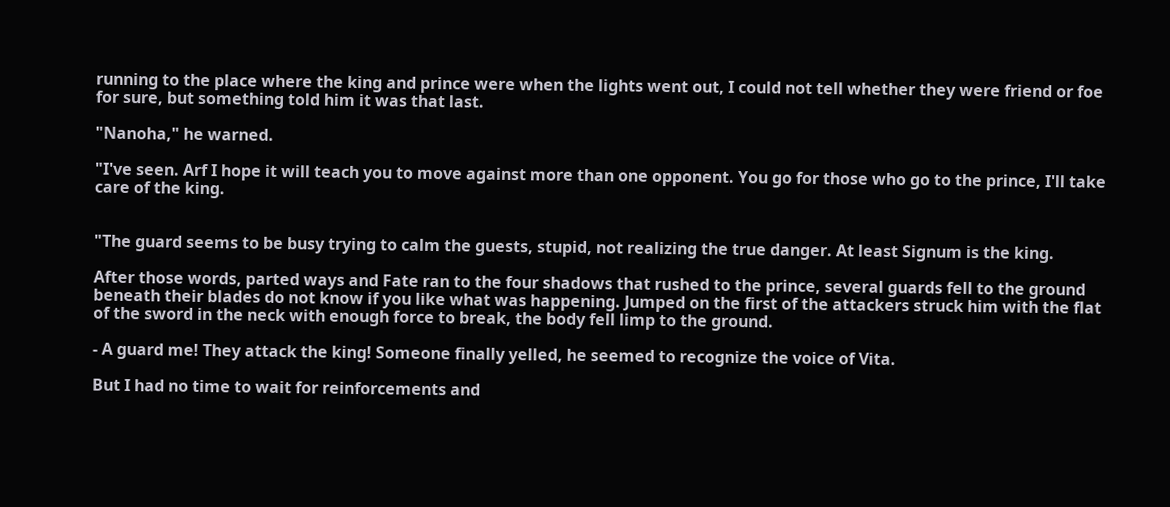running to the place where the king and prince were when the lights went out, I could not tell whether they were friend or foe for sure, but something told him it was that last.

"Nanoha," he warned.

"I've seen. Arf I hope it will teach you to move against more than one opponent. You go for those who go to the prince, I'll take care of the king.


"The guard seems to be busy trying to calm the guests, stupid, not realizing the true danger. At least Signum is the king.

After those words, parted ways and Fate ran to the four shadows that rushed to the prince, several guards fell to the ground beneath their blades do not know if you like what was happening. Jumped on the first of the attackers struck him with the flat of the sword in the neck with enough force to break, the body fell limp to the ground.

- A guard me! They attack the king! Someone finally yelled, he seemed to recognize the voice of Vita.

But I had no time to wait for reinforcements and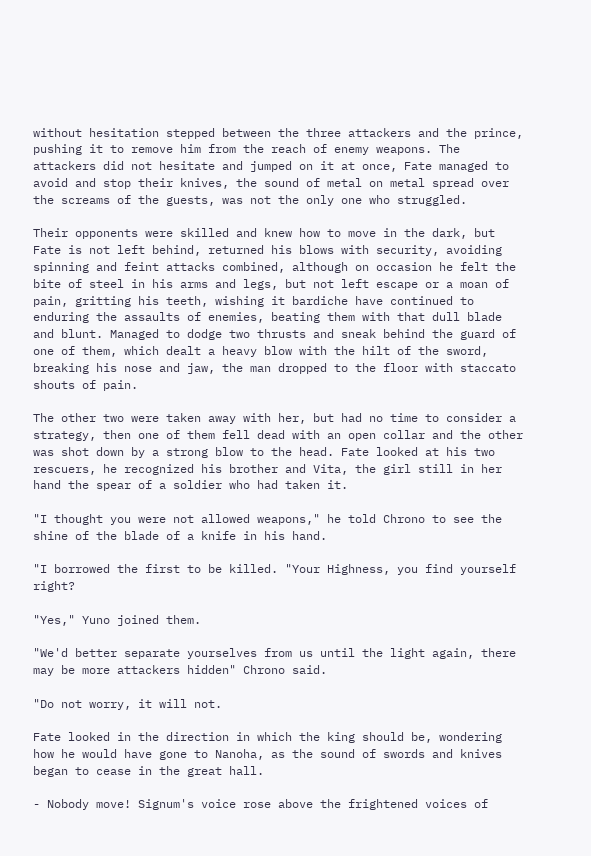without hesitation stepped between the three attackers and the prince, pushing it to remove him from the reach of enemy weapons. The attackers did not hesitate and jumped on it at once, Fate managed to avoid and stop their knives, the sound of metal on metal spread over the screams of the guests, was not the only one who struggled.

Their opponents were skilled and knew how to move in the dark, but Fate is not left behind, returned his blows with security, avoiding spinning and feint attacks combined, although on occasion he felt the bite of steel in his arms and legs, but not left escape or a moan of pain, gritting his teeth, wishing it bardiche have continued to enduring the assaults of enemies, beating them with that dull blade and blunt. Managed to dodge two thrusts and sneak behind the guard of one of them, which dealt a heavy blow with the hilt of the sword, breaking his nose and jaw, the man dropped to the floor with staccato shouts of pain.

The other two were taken away with her, but had no time to consider a strategy, then one of them fell dead with an open collar and the other was shot down by a strong blow to the head. Fate looked at his two rescuers, he recognized his brother and Vita, the girl still in her hand the spear of a soldier who had taken it.

"I thought you were not allowed weapons," he told Chrono to see the shine of the blade of a knife in his hand.

"I borrowed the first to be killed. "Your Highness, you find yourself right?

"Yes," Yuno joined them.

"We'd better separate yourselves from us until the light again, there may be more attackers hidden" Chrono said.

"Do not worry, it will not.

Fate looked in the direction in which the king should be, wondering how he would have gone to Nanoha, as the sound of swords and knives began to cease in the great hall.

- Nobody move! Signum's voice rose above the frightened voices of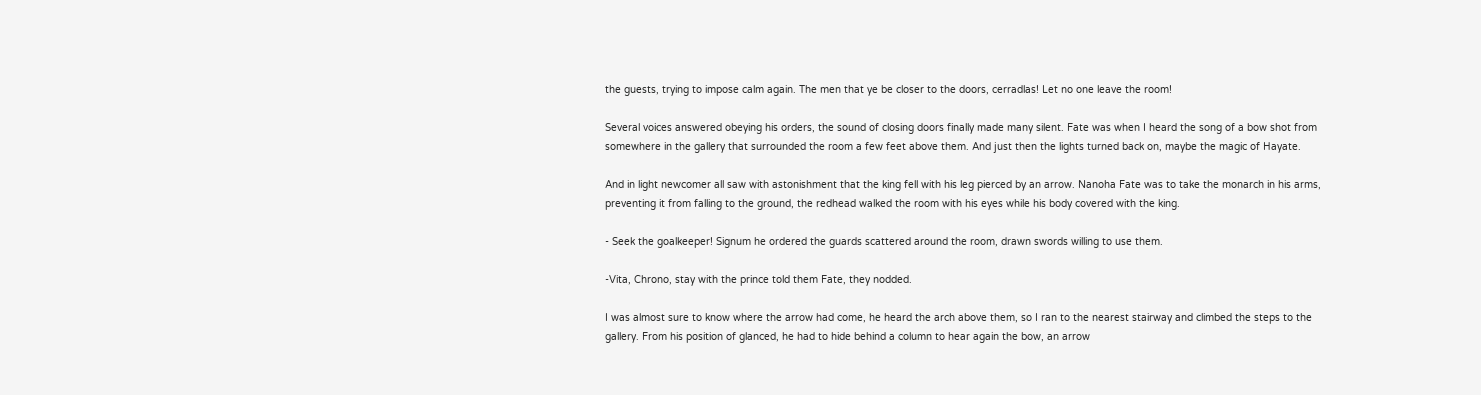the guests, trying to impose calm again. The men that ye be closer to the doors, cerradlas! Let no one leave the room!

Several voices answered obeying his orders, the sound of closing doors finally made many silent. Fate was when I heard the song of a bow shot from somewhere in the gallery that surrounded the room a few feet above them. And just then the lights turned back on, maybe the magic of Hayate.

And in light newcomer all saw with astonishment that the king fell with his leg pierced by an arrow. Nanoha Fate was to take the monarch in his arms, preventing it from falling to the ground, the redhead walked the room with his eyes while his body covered with the king.

- Seek the goalkeeper! Signum he ordered the guards scattered around the room, drawn swords willing to use them.

-Vita, Chrono, stay with the prince told them Fate, they nodded.

I was almost sure to know where the arrow had come, he heard the arch above them, so I ran to the nearest stairway and climbed the steps to the gallery. From his position of glanced, he had to hide behind a column to hear again the bow, an arrow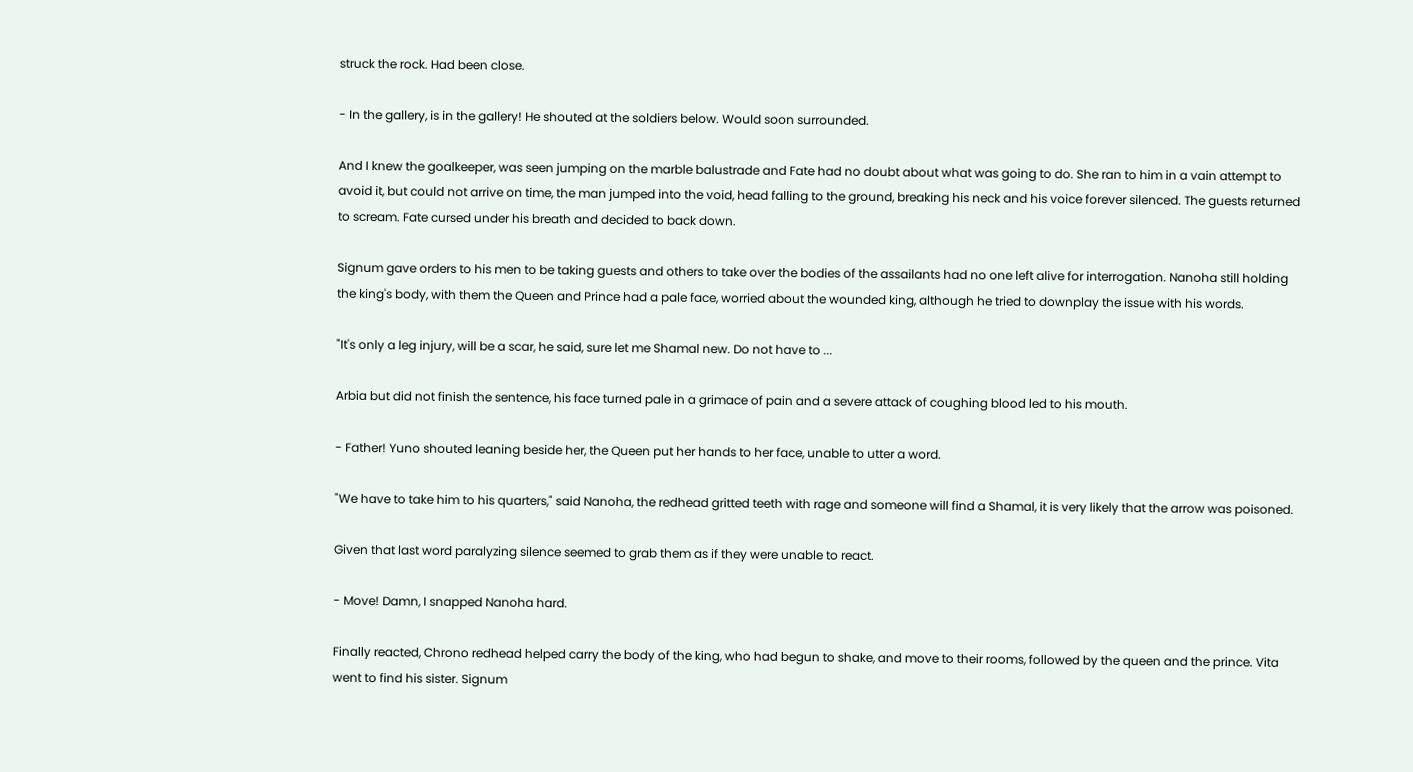struck the rock. Had been close.

- In the gallery, is in the gallery! He shouted at the soldiers below. Would soon surrounded.

And I knew the goalkeeper, was seen jumping on the marble balustrade and Fate had no doubt about what was going to do. She ran to him in a vain attempt to avoid it, but could not arrive on time, the man jumped into the void, head falling to the ground, breaking his neck and his voice forever silenced. The guests returned to scream. Fate cursed under his breath and decided to back down.

Signum gave orders to his men to be taking guests and others to take over the bodies of the assailants had no one left alive for interrogation. Nanoha still holding the king's body, with them the Queen and Prince had a pale face, worried about the wounded king, although he tried to downplay the issue with his words.

"It's only a leg injury, will be a scar, he said, sure let me Shamal new. Do not have to ...

Arbia but did not finish the sentence, his face turned pale in a grimace of pain and a severe attack of coughing blood led to his mouth.

- Father! Yuno shouted leaning beside her, the Queen put her hands to her face, unable to utter a word.

"We have to take him to his quarters," said Nanoha, the redhead gritted teeth with rage and someone will find a Shamal, it is very likely that the arrow was poisoned.

Given that last word paralyzing silence seemed to grab them as if they were unable to react.

- Move! Damn, I snapped Nanoha hard.

Finally reacted, Chrono redhead helped carry the body of the king, who had begun to shake, and move to their rooms, followed by the queen and the prince. Vita went to find his sister. Signum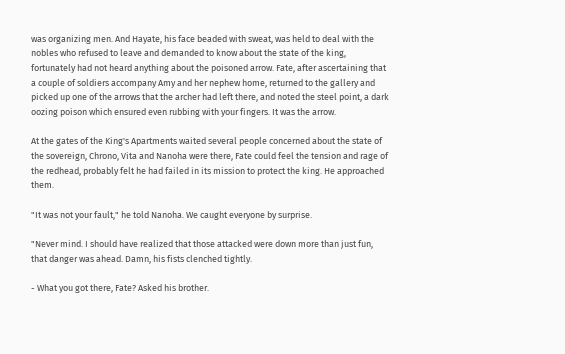was organizing men. And Hayate, his face beaded with sweat, was held to deal with the nobles who refused to leave and demanded to know about the state of the king, fortunately had not heard anything about the poisoned arrow. Fate, after ascertaining that a couple of soldiers accompany Amy and her nephew home, returned to the gallery and picked up one of the arrows that the archer had left there, and noted the steel point, a dark oozing poison which ensured even rubbing with your fingers. It was the arrow.

At the gates of the King's Apartments waited several people concerned about the state of the sovereign, Chrono, Vita and Nanoha were there, Fate could feel the tension and rage of the redhead, probably felt he had failed in its mission to protect the king. He approached them.

"It was not your fault," he told Nanoha. We caught everyone by surprise.

"Never mind. I should have realized that those attacked were down more than just fun, that danger was ahead. Damn, his fists clenched tightly.

- What you got there, Fate? Asked his brother.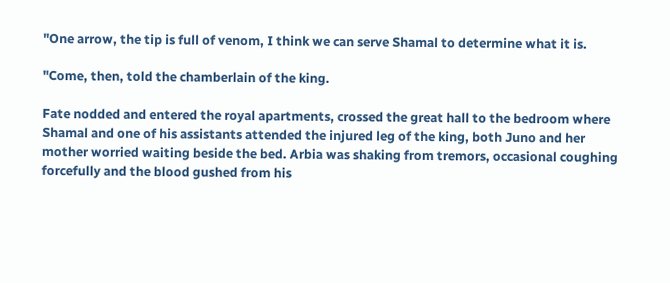"One arrow, the tip is full of venom, I think we can serve Shamal to determine what it is.

"Come, then, told the chamberlain of the king.

Fate nodded and entered the royal apartments, crossed the great hall to the bedroom where Shamal and one of his assistants attended the injured leg of the king, both Juno and her mother worried waiting beside the bed. Arbia was shaking from tremors, occasional coughing forcefully and the blood gushed from his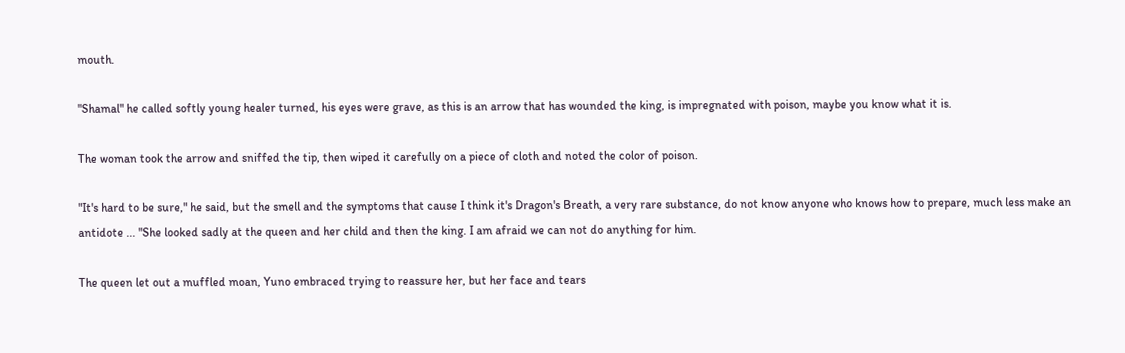mouth.

"Shamal" he called softly young healer turned, his eyes were grave, as this is an arrow that has wounded the king, is impregnated with poison, maybe you know what it is.

The woman took the arrow and sniffed the tip, then wiped it carefully on a piece of cloth and noted the color of poison.

"It's hard to be sure," he said, but the smell and the symptoms that cause I think it's Dragon's Breath, a very rare substance, do not know anyone who knows how to prepare, much less make an antidote ... "She looked sadly at the queen and her child and then the king. I am afraid we can not do anything for him.

The queen let out a muffled moan, Yuno embraced trying to reassure her, but her face and tears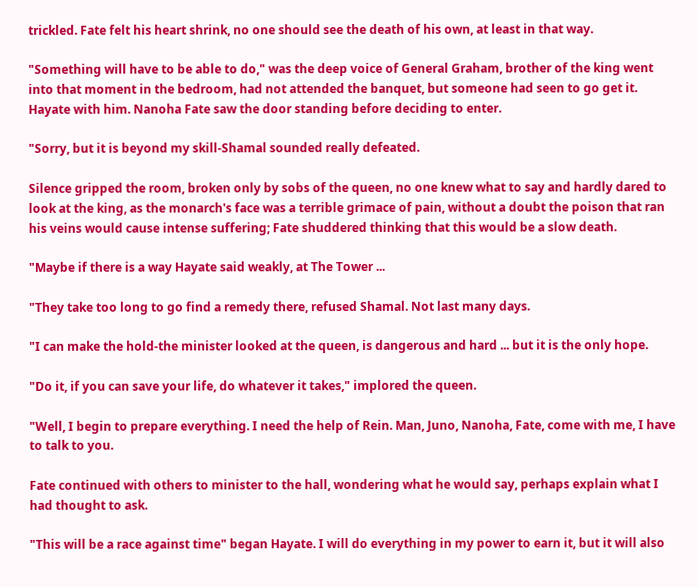trickled. Fate felt his heart shrink, no one should see the death of his own, at least in that way.

"Something will have to be able to do," was the deep voice of General Graham, brother of the king went into that moment in the bedroom, had not attended the banquet, but someone had seen to go get it. Hayate with him. Nanoha Fate saw the door standing before deciding to enter.

"Sorry, but it is beyond my skill-Shamal sounded really defeated.

Silence gripped the room, broken only by sobs of the queen, no one knew what to say and hardly dared to look at the king, as the monarch's face was a terrible grimace of pain, without a doubt the poison that ran his veins would cause intense suffering; Fate shuddered thinking that this would be a slow death.

"Maybe if there is a way Hayate said weakly, at The Tower ...

"They take too long to go find a remedy there, refused Shamal. Not last many days.

"I can make the hold-the minister looked at the queen, is dangerous and hard ... but it is the only hope.

"Do it, if you can save your life, do whatever it takes," implored the queen.

"Well, I begin to prepare everything. I need the help of Rein. Man, Juno, Nanoha, Fate, come with me, I have to talk to you.

Fate continued with others to minister to the hall, wondering what he would say, perhaps explain what I had thought to ask.

"This will be a race against time" began Hayate. I will do everything in my power to earn it, but it will also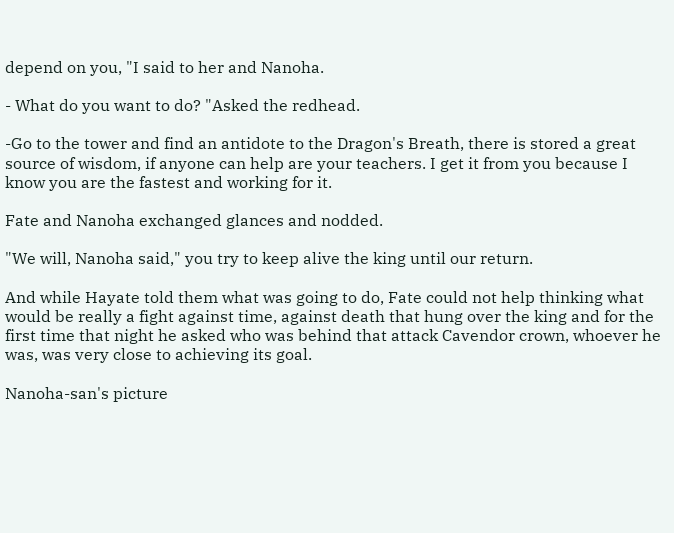depend on you, "I said to her and Nanoha.

- What do you want to do? "Asked the redhead.

-Go to the tower and find an antidote to the Dragon's Breath, there is stored a great source of wisdom, if anyone can help are your teachers. I get it from you because I know you are the fastest and working for it.

Fate and Nanoha exchanged glances and nodded.

"We will, Nanoha said," you try to keep alive the king until our return.

And while Hayate told them what was going to do, Fate could not help thinking what would be really a fight against time, against death that hung over the king and for the first time that night he asked who was behind that attack Cavendor crown, whoever he was, was very close to achieving its goal.

Nanoha-san's picture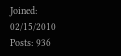Joined: 02/15/2010
Posts: 936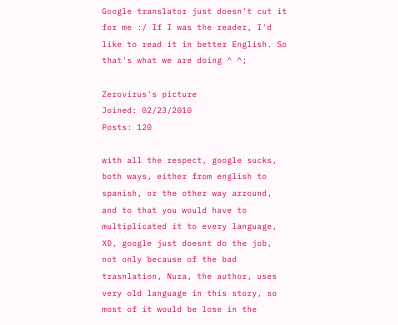Google translator just doesn't cut it for me :/ If I was the reader, I'd like to read it in better English. So that's what we are doing ^ ^;

Zerovirus's picture
Joined: 02/23/2010
Posts: 120

with all the respect, google sucks, both ways, either from english to spanish, or the other way arround, and to that you would have to multiplicated it to every language, XD, google just doesnt do the job, not only because of the bad trasnlation, Nura, the author, uses very old language in this story, so most of it would be lose in the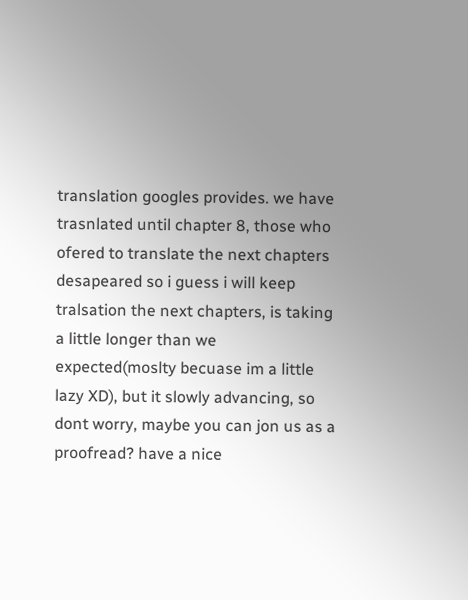translation googles provides. we have trasnlated until chapter 8, those who ofered to translate the next chapters desapeared so i guess i will keep tralsation the next chapters, is taking a little longer than we expected(moslty becuase im a little lazy XD), but it slowly advancing, so dont worry, maybe you can jon us as a proofread? have a nice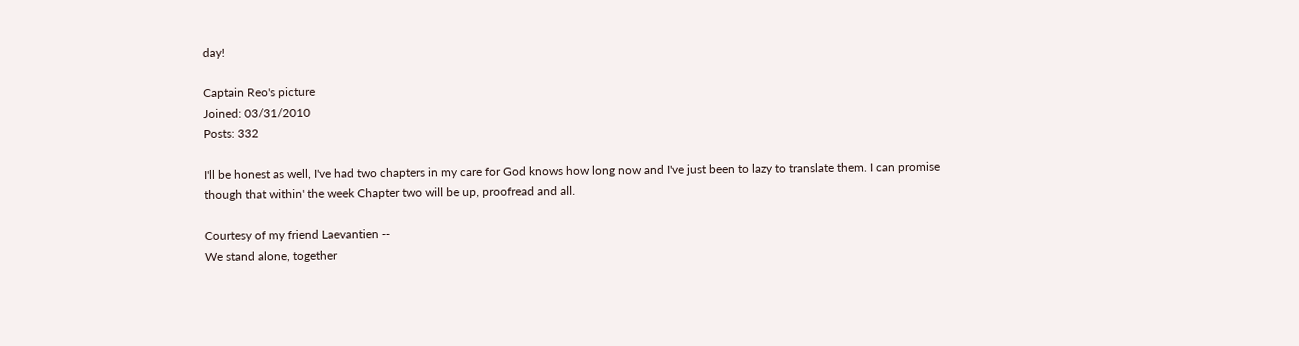day!

Captain Reo's picture
Joined: 03/31/2010
Posts: 332

I'll be honest as well, I've had two chapters in my care for God knows how long now and I've just been to lazy to translate them. I can promise though that within' the week Chapter two will be up, proofread and all.

Courtesy of my friend Laevantien --
We stand alone, together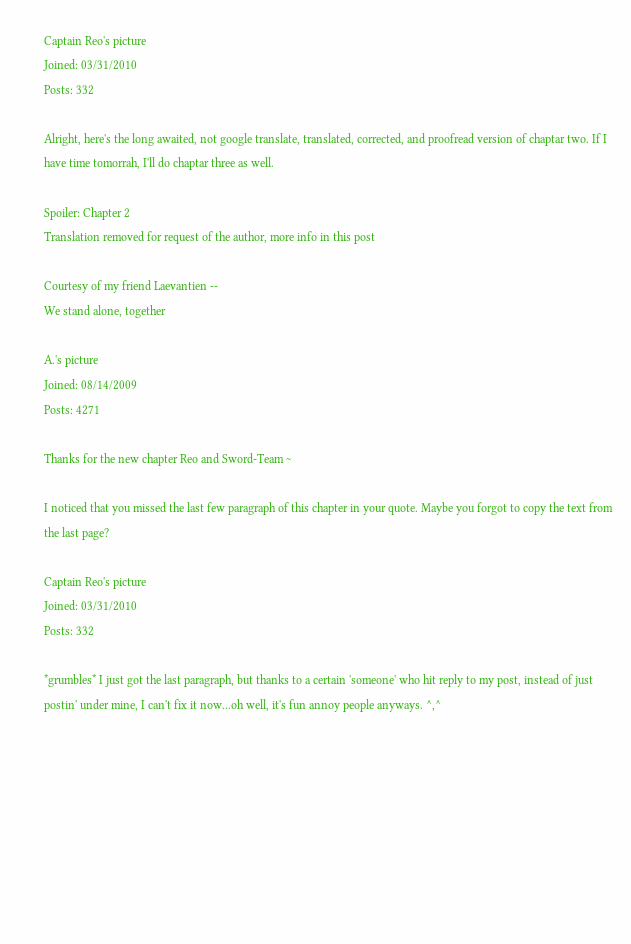Captain Reo's picture
Joined: 03/31/2010
Posts: 332

Alright, here's the long awaited, not google translate, translated, corrected, and proofread version of chaptar two. If I have time tomorrah, I'll do chaptar three as well.

Spoiler: Chapter 2
Translation removed for request of the author, more info in this post

Courtesy of my friend Laevantien --
We stand alone, together

A.'s picture
Joined: 08/14/2009
Posts: 4271

Thanks for the new chapter Reo and Sword-Team ~

I noticed that you missed the last few paragraph of this chapter in your quote. Maybe you forgot to copy the text from the last page?

Captain Reo's picture
Joined: 03/31/2010
Posts: 332

*grumbles* I just got the last paragraph, but thanks to a certain 'someone' who hit reply to my post, instead of just postin' under mine, I can't fix it now...oh well, it's fun annoy people anyways. ^,^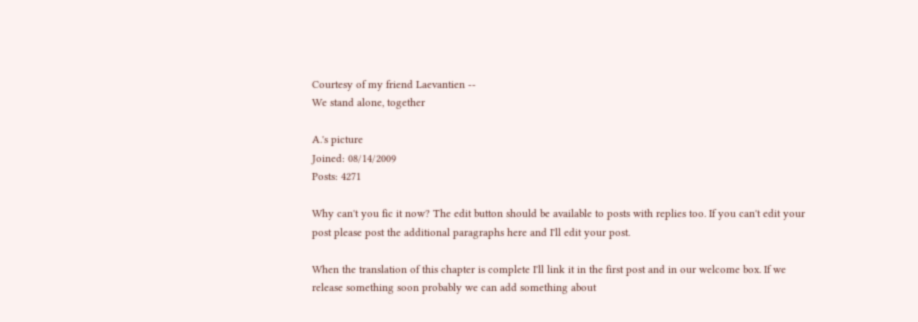Courtesy of my friend Laevantien --
We stand alone, together

A.'s picture
Joined: 08/14/2009
Posts: 4271

Why can't you fic it now? The edit button should be available to posts with replies too. If you can't edit your post please post the additional paragraphs here and I'll edit your post.

When the translation of this chapter is complete I'll link it in the first post and in our welcome box. If we release something soon probably we can add something about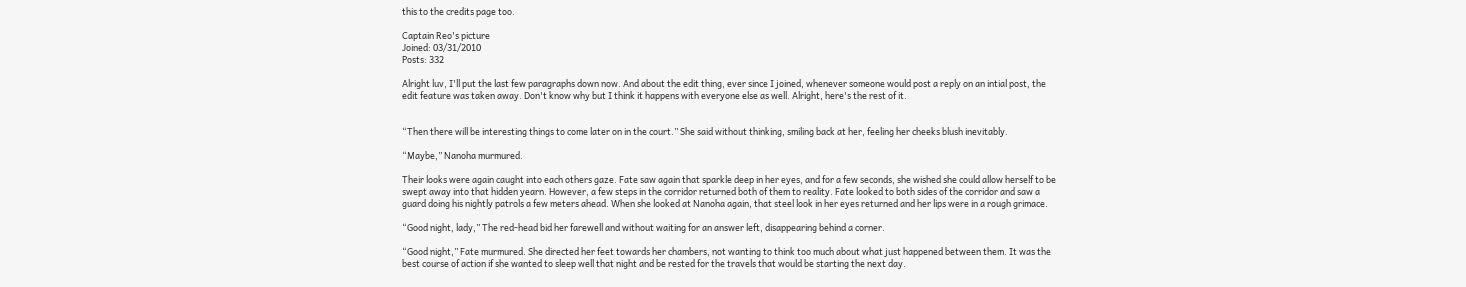this to the credits page too.

Captain Reo's picture
Joined: 03/31/2010
Posts: 332

Alright luv, I'll put the last few paragraphs down now. And about the edit thing, ever since I joined, whenever someone would post a reply on an intial post, the edit feature was taken away. Don't know why but I think it happens with everyone else as well. Alright, here's the rest of it.


“Then there will be interesting things to come later on in the court.” She said without thinking, smiling back at her, feeling her cheeks blush inevitably.

“Maybe,” Nanoha murmured.

Their looks were again caught into each others gaze. Fate saw again that sparkle deep in her eyes, and for a few seconds, she wished she could allow herself to be swept away into that hidden yearn. However, a few steps in the corridor returned both of them to reality. Fate looked to both sides of the corridor and saw a guard doing his nightly patrols a few meters ahead. When she looked at Nanoha again, that steel look in her eyes returned and her lips were in a rough grimace.

“Good night, lady,” The red-head bid her farewell and without waiting for an answer left, disappearing behind a corner.

“Good night,” Fate murmured. She directed her feet towards her chambers, not wanting to think too much about what just happened between them. It was the best course of action if she wanted to sleep well that night and be rested for the travels that would be starting the next day.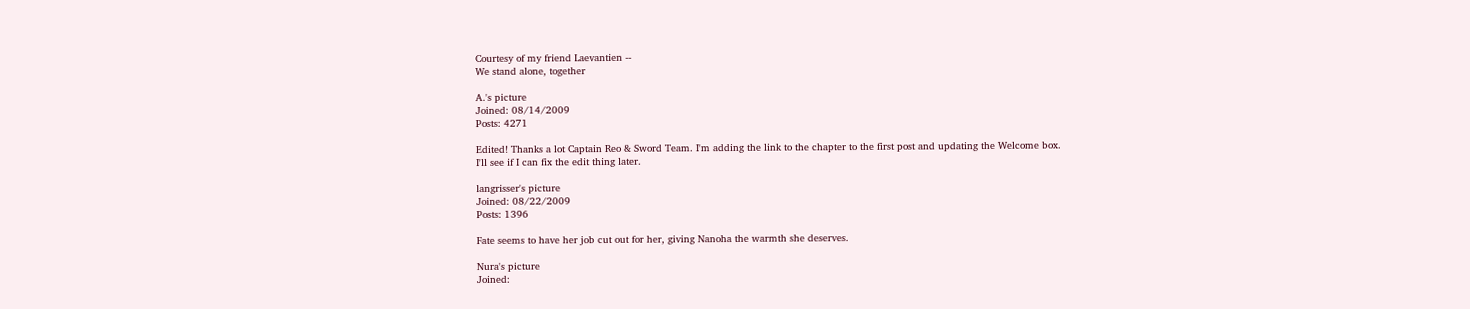Courtesy of my friend Laevantien --
We stand alone, together

A.'s picture
Joined: 08/14/2009
Posts: 4271

Edited! Thanks a lot Captain Reo & Sword Team. I'm adding the link to the chapter to the first post and updating the Welcome box.
I'll see if I can fix the edit thing later.

langrisser's picture
Joined: 08/22/2009
Posts: 1396

Fate seems to have her job cut out for her, giving Nanoha the warmth she deserves.

Nura's picture
Joined: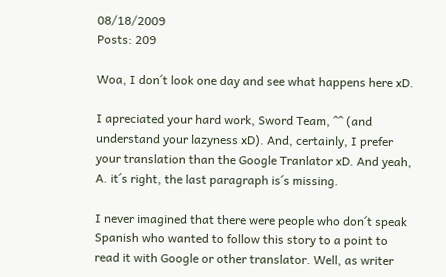08/18/2009
Posts: 209

Woa, I don´t look one day and see what happens here xD.

I apreciated your hard work, Sword Team, ^^ (and understand your lazyness xD). And, certainly, I prefer your translation than the Google Tranlator xD. And yeah, A. it´s right, the last paragraph is´s missing.

I never imagined that there were people who don´t speak Spanish who wanted to follow this story to a point to read it with Google or other translator. Well, as writer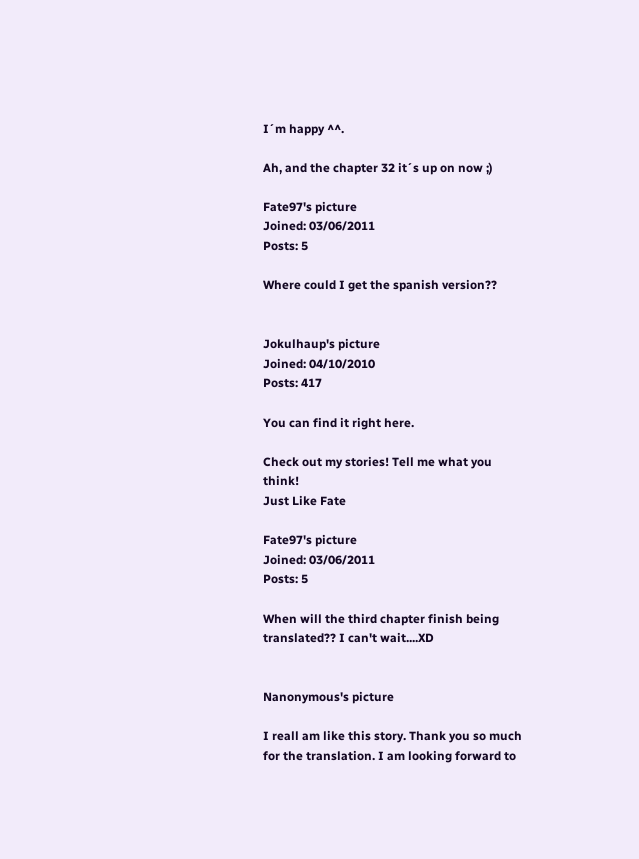I´m happy ^^.

Ah, and the chapter 32 it´s up on now ;)

Fate97's picture
Joined: 03/06/2011
Posts: 5

Where could I get the spanish version??


Jokulhaup's picture
Joined: 04/10/2010
Posts: 417

You can find it right here.

Check out my stories! Tell me what you think!
Just Like Fate

Fate97's picture
Joined: 03/06/2011
Posts: 5

When will the third chapter finish being translated?? I can't wait....XD


Nanonymous's picture

I reall am like this story. Thank you so much for the translation. I am looking forward to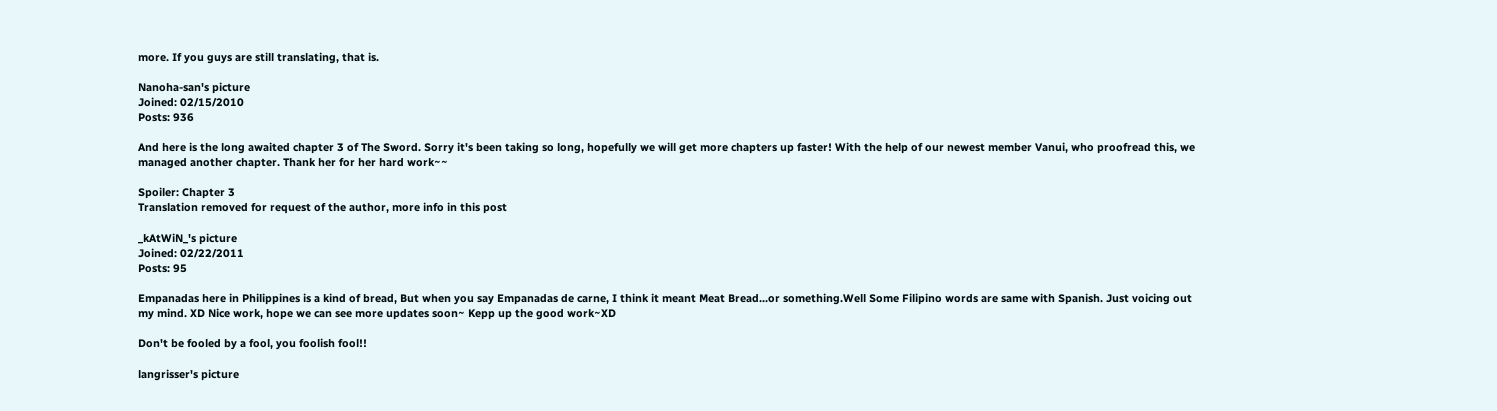more. If you guys are still translating, that is.

Nanoha-san's picture
Joined: 02/15/2010
Posts: 936

And here is the long awaited chapter 3 of The Sword. Sorry it's been taking so long, hopefully we will get more chapters up faster! With the help of our newest member Vanui, who proofread this, we managed another chapter. Thank her for her hard work~~

Spoiler: Chapter 3
Translation removed for request of the author, more info in this post

_kAtWiN_'s picture
Joined: 02/22/2011
Posts: 95

Empanadas here in Philippines is a kind of bread, But when you say Empanadas de carne, I think it meant Meat Bread...or something.Well Some Filipino words are same with Spanish. Just voicing out my mind. XD Nice work, hope we can see more updates soon~ Kepp up the good work~XD

Don't be fooled by a fool, you foolish fool!!

langrisser's picture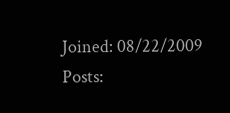Joined: 08/22/2009
Posts: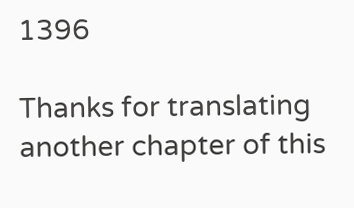1396

Thanks for translating another chapter of this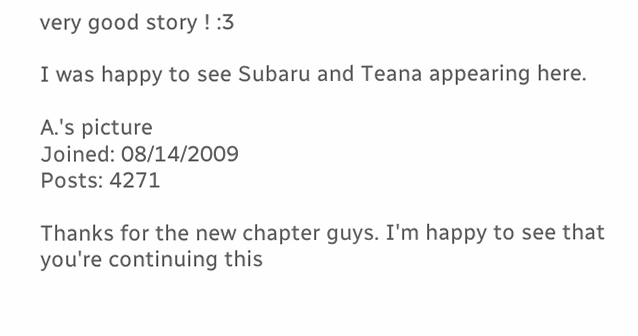very good story ! :3

I was happy to see Subaru and Teana appearing here.

A.'s picture
Joined: 08/14/2009
Posts: 4271

Thanks for the new chapter guys. I'm happy to see that you're continuing this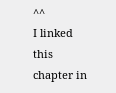^^
I linked this chapter in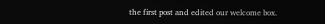the first post and edited our welcome box.